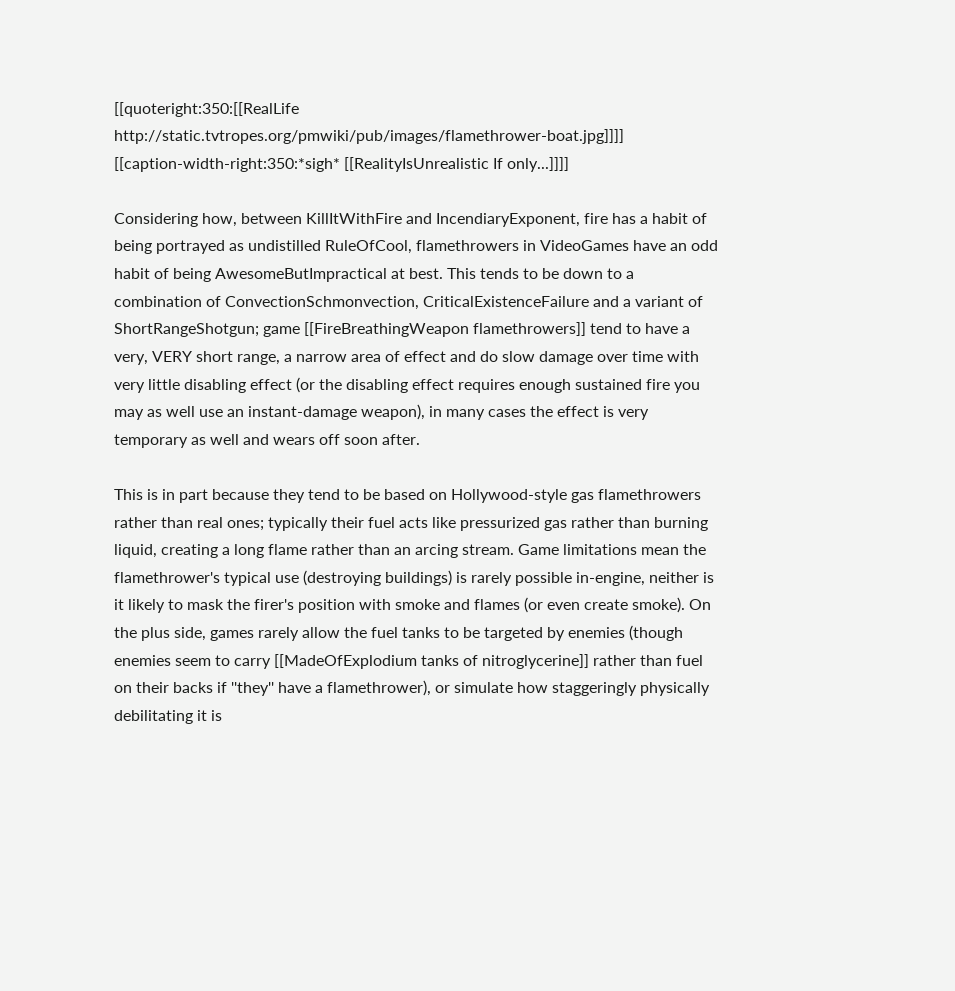[[quoteright:350:[[RealLife http://static.tvtropes.org/pmwiki/pub/images/flamethrower-boat.jpg]]]]
[[caption-width-right:350:*sigh* [[RealityIsUnrealistic If only...]]]]

Considering how, between KillItWithFire and IncendiaryExponent, fire has a habit of being portrayed as undistilled RuleOfCool, flamethrowers in VideoGames have an odd habit of being AwesomeButImpractical at best. This tends to be down to a combination of ConvectionSchmonvection, CriticalExistenceFailure and a variant of ShortRangeShotgun; game [[FireBreathingWeapon flamethrowers]] tend to have a very, VERY short range, a narrow area of effect and do slow damage over time with very little disabling effect (or the disabling effect requires enough sustained fire you may as well use an instant-damage weapon), in many cases the effect is very temporary as well and wears off soon after.

This is in part because they tend to be based on Hollywood-style gas flamethrowers rather than real ones; typically their fuel acts like pressurized gas rather than burning liquid, creating a long flame rather than an arcing stream. Game limitations mean the flamethrower's typical use (destroying buildings) is rarely possible in-engine, neither is it likely to mask the firer's position with smoke and flames (or even create smoke). On the plus side, games rarely allow the fuel tanks to be targeted by enemies (though enemies seem to carry [[MadeOfExplodium tanks of nitroglycerine]] rather than fuel on their backs if ''they'' have a flamethrower), or simulate how staggeringly physically debilitating it is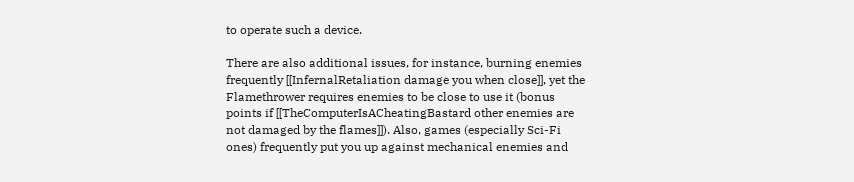to operate such a device.

There are also additional issues, for instance, burning enemies frequently [[InfernalRetaliation damage you when close]], yet the Flamethrower requires enemies to be close to use it (bonus points if [[TheComputerIsACheatingBastard other enemies are not damaged by the flames]]). Also, games (especially Sci-Fi ones) frequently put you up against mechanical enemies and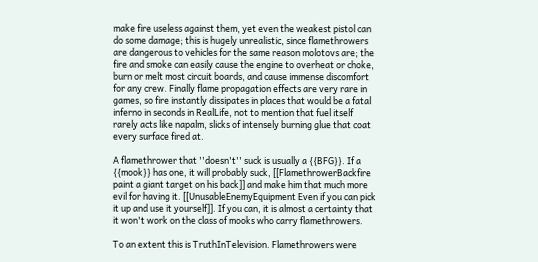make fire useless against them, yet even the weakest pistol can do some damage; this is hugely unrealistic, since flamethrowers are dangerous to vehicles for the same reason molotovs are; the fire and smoke can easily cause the engine to overheat or choke, burn or melt most circuit boards, and cause immense discomfort for any crew. Finally flame propagation effects are very rare in games, so fire instantly dissipates in places that would be a fatal inferno in seconds in RealLife, not to mention that fuel itself rarely acts like napalm, slicks of intensely burning glue that coat every surface fired at.

A flamethrower that ''doesn't'' suck is usually a {{BFG}}. If a {{mook}} has one, it will probably suck, [[FlamethrowerBackfire paint a giant target on his back]] and make him that much more evil for having it. [[UnusableEnemyEquipment Even if you can pick it up and use it yourself]]. If you can, it is almost a certainty that it won't work on the class of mooks who carry flamethrowers.

To an extent this is TruthInTelevision. Flamethrowers were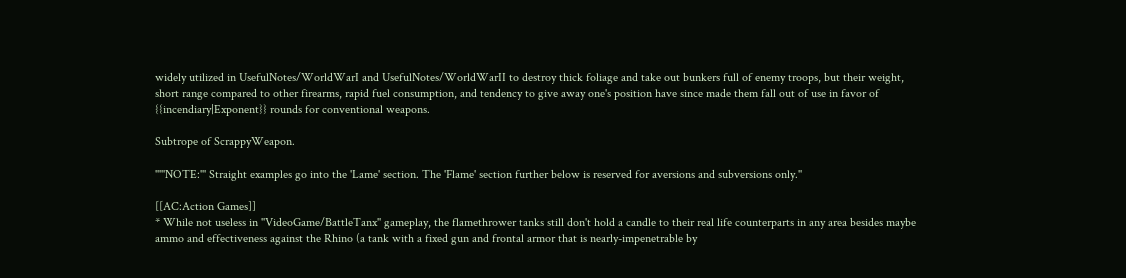widely utilized in UsefulNotes/WorldWarI and UsefulNotes/WorldWarII to destroy thick foliage and take out bunkers full of enemy troops, but their weight, short range compared to other firearms, rapid fuel consumption, and tendency to give away one's position have since made them fall out of use in favor of {{incendiary|Exponent}} rounds for conventional weapons.

Subtrope of ScrappyWeapon.

'''''NOTE:''' Straight examples go into the 'Lame' section. The 'Flame' section further below is reserved for aversions and subversions only.''

[[AC:Action Games]]
* While not useless in ''VideoGame/BattleTanx'' gameplay, the flamethrower tanks still don't hold a candle to their real life counterparts in any area besides maybe ammo and effectiveness against the Rhino (a tank with a fixed gun and frontal armor that is nearly-impenetrable by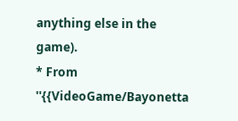anything else in the game).
* From ''{{VideoGame/Bayonetta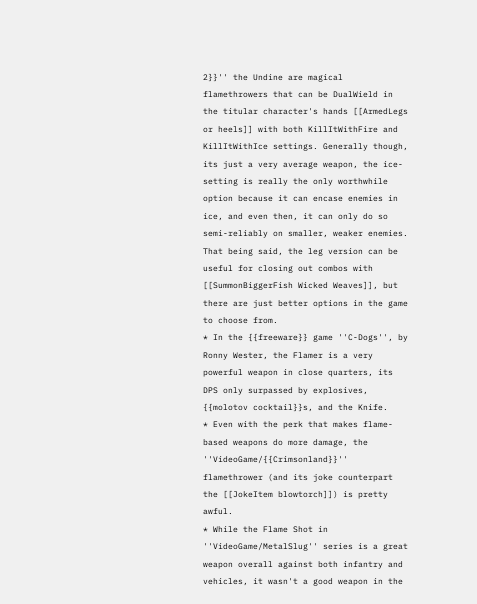2}}'' the Undine are magical flamethrowers that can be DualWield in the titular character's hands [[ArmedLegs or heels]] with both KillItWithFire and KillItWithIce settings. Generally though, its just a very average weapon, the ice-setting is really the only worthwhile option because it can encase enemies in ice, and even then, it can only do so semi-reliably on smaller, weaker enemies. That being said, the leg version can be useful for closing out combos with [[SummonBiggerFish Wicked Weaves]], but there are just better options in the game to choose from.
* In the {{freeware}} game ''C-Dogs'', by Ronny Wester, the Flamer is a very powerful weapon in close quarters, its DPS only surpassed by explosives, {{molotov cocktail}}s, and the Knife.
* Even with the perk that makes flame-based weapons do more damage, the ''VideoGame/{{Crimsonland}}'' flamethrower (and its joke counterpart the [[JokeItem blowtorch]]) is pretty awful.
* While the Flame Shot in ''VideoGame/MetalSlug'' series is a great weapon overall against both infantry and vehicles, it wasn't a good weapon in the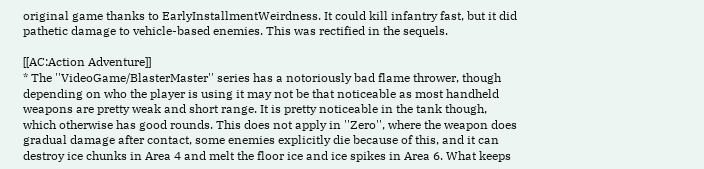original game thanks to EarlyInstallmentWeirdness. It could kill infantry fast, but it did pathetic damage to vehicle-based enemies. This was rectified in the sequels.

[[AC:Action Adventure]]
* The ''VideoGame/BlasterMaster'' series has a notoriously bad flame thrower, though depending on who the player is using it may not be that noticeable as most handheld weapons are pretty weak and short range. It is pretty noticeable in the tank though, which otherwise has good rounds. This does not apply in ''Zero'', where the weapon does gradual damage after contact, some enemies explicitly die because of this, and it can destroy ice chunks in Area 4 and melt the floor ice and ice spikes in Area 6. What keeps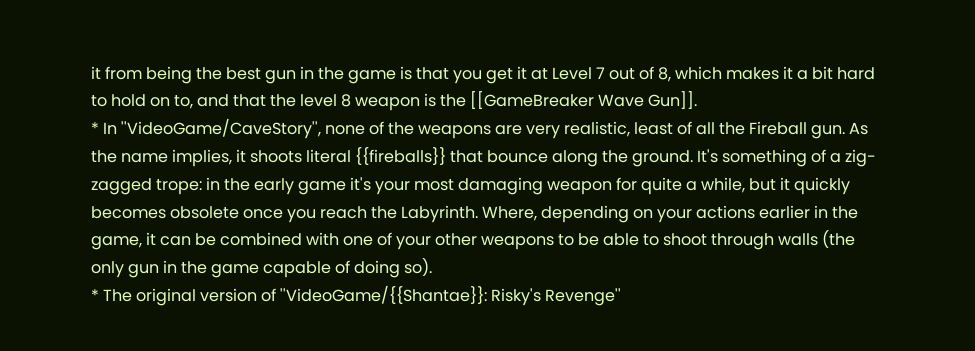it from being the best gun in the game is that you get it at Level 7 out of 8, which makes it a bit hard to hold on to, and that the level 8 weapon is the [[GameBreaker Wave Gun]].
* In ''VideoGame/CaveStory'', none of the weapons are very realistic, least of all the Fireball gun. As the name implies, it shoots literal {{fireballs}} that bounce along the ground. It's something of a zig-zagged trope: in the early game it's your most damaging weapon for quite a while, but it quickly becomes obsolete once you reach the Labyrinth. Where, depending on your actions earlier in the game, it can be combined with one of your other weapons to be able to shoot through walls (the only gun in the game capable of doing so).
* The original version of ''VideoGame/{{Shantae}}: Risky's Revenge''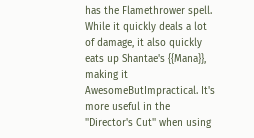has the Flamethrower spell. While it quickly deals a lot of damage, it also quickly eats up Shantae's {{Mana}}, making it AwesomeButImpractical. It's more useful in the ''Director's Cut'' when using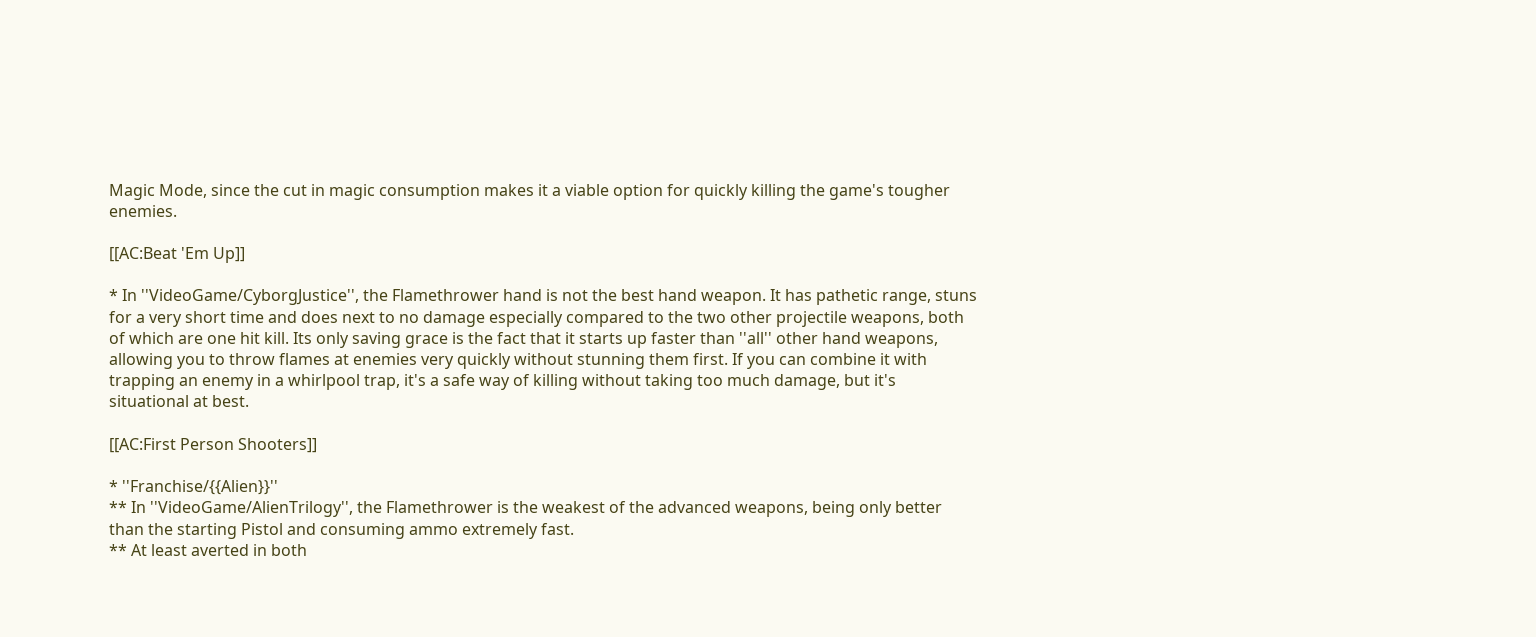Magic Mode, since the cut in magic consumption makes it a viable option for quickly killing the game's tougher enemies.

[[AC:Beat 'Em Up]]

* In ''VideoGame/CyborgJustice'', the Flamethrower hand is not the best hand weapon. It has pathetic range, stuns for a very short time and does next to no damage especially compared to the two other projectile weapons, both of which are one hit kill. Its only saving grace is the fact that it starts up faster than ''all'' other hand weapons, allowing you to throw flames at enemies very quickly without stunning them first. If you can combine it with trapping an enemy in a whirlpool trap, it's a safe way of killing without taking too much damage, but it's situational at best.

[[AC:First Person Shooters]]

* ''Franchise/{{Alien}}''
** In ''VideoGame/AlienTrilogy'', the Flamethrower is the weakest of the advanced weapons, being only better than the starting Pistol and consuming ammo extremely fast.
** At least averted in both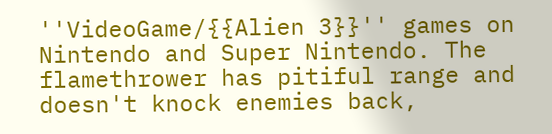''VideoGame/{{Alien 3}}'' games on Nintendo and Super Nintendo. The flamethrower has pitiful range and doesn't knock enemies back,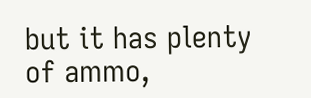but it has plenty of ammo,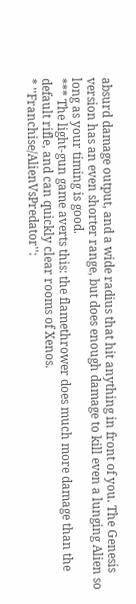absurd damage output, and a wide radius that hit anything in front of you. The Genesis version has an even shorter range, but does enough damage to kill even a lunging Alien so long as your timing is good.
*** The light-gun game averts this: the flamethrower does much more damage than the default rifle, and can quickly clear rooms of Xenos.
* ''Franchise/AlienVsPredator'':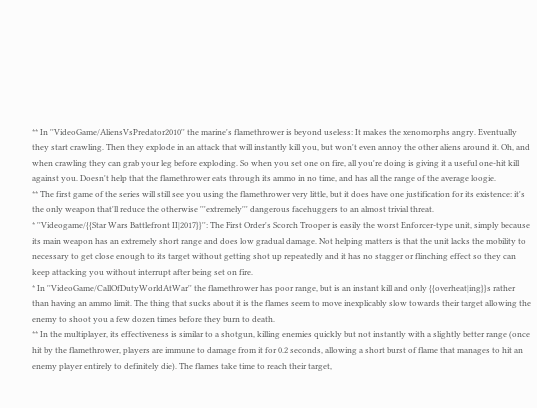** In ''VideoGame/AliensVsPredator2010'' the marine's flamethrower is beyond useless: It makes the xenomorphs angry. Eventually they start crawling. Then they explode in an attack that will instantly kill you, but won't even annoy the other aliens around it. Oh, and when crawling they can grab your leg before exploding. So when you set one on fire, all you're doing is giving it a useful one-hit kill against you. Doesn't help that the flamethrower eats through its ammo in no time, and has all the range of the average loogie.
** The first game of the series will still see you using the flamethrower very little, but it does have one justification for its existence: it's the only weapon that'll reduce the otherwise '''extremely''' dangerous facehuggers to an almost trivial threat.
* ''Videogame/{{Star Wars Battlefront II|2017}}'': The First Order's Scorch Trooper is easily the worst Enforcer-type unit, simply because its main weapon has an extremely short range and does low gradual damage. Not helping matters is that the unit lacks the mobility to necessary to get close enough to its target without getting shot up repeatedly and it has no stagger or flinching effect so they can keep attacking you without interrupt after being set on fire.
* In ''VideoGame/CallOfDutyWorldAtWar'' the flamethrower has poor range, but is an instant kill and only {{overheat|ing}}s rather than having an ammo limit. The thing that sucks about it is the flames seem to move inexplicably slow towards their target allowing the enemy to shoot you a few dozen times before they burn to death.
** In the multiplayer, its effectiveness is similar to a shotgun, killing enemies quickly but not instantly with a slightly better range (once hit by the flamethrower, players are immune to damage from it for 0.2 seconds, allowing a short burst of flame that manages to hit an enemy player entirely to definitely die). The flames take time to reach their target,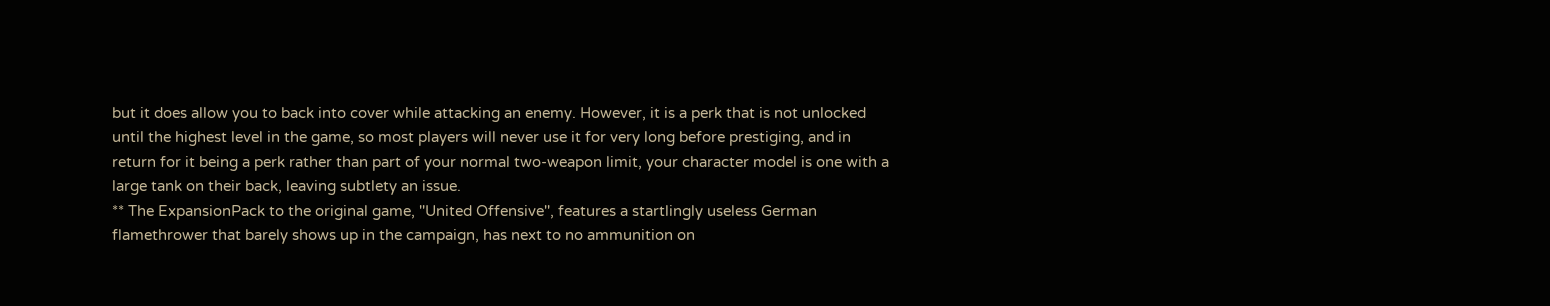but it does allow you to back into cover while attacking an enemy. However, it is a perk that is not unlocked until the highest level in the game, so most players will never use it for very long before prestiging, and in return for it being a perk rather than part of your normal two-weapon limit, your character model is one with a large tank on their back, leaving subtlety an issue.
** The ExpansionPack to the original game, ''United Offensive'', features a startlingly useless German flamethrower that barely shows up in the campaign, has next to no ammunition on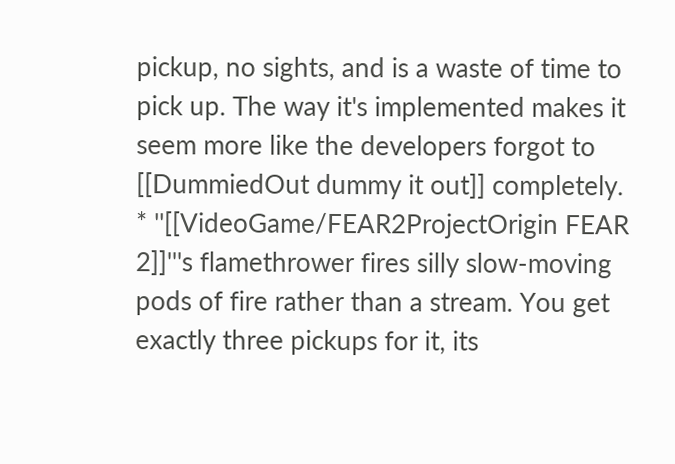pickup, no sights, and is a waste of time to pick up. The way it's implemented makes it seem more like the developers forgot to [[DummiedOut dummy it out]] completely.
* ''[[VideoGame/FEAR2ProjectOrigin FEAR 2]]'''s flamethrower fires silly slow-moving pods of fire rather than a stream. You get exactly three pickups for it, its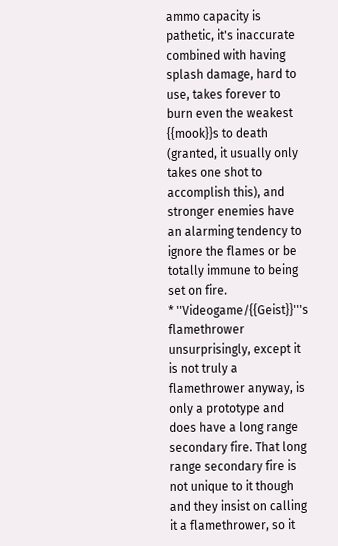ammo capacity is pathetic, it's inaccurate combined with having splash damage, hard to use, takes forever to burn even the weakest {{mook}}s to death (granted, it usually only takes one shot to accomplish this), and stronger enemies have an alarming tendency to ignore the flames or be totally immune to being set on fire.
* ''Videogame/{{Geist}}'''s flamethrower unsurprisingly, except it is not truly a flamethrower anyway, is only a prototype and does have a long range secondary fire. That long range secondary fire is not unique to it though and they insist on calling it a flamethrower, so it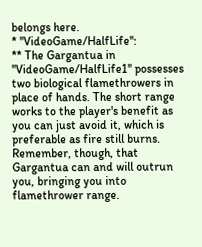belongs here.
* ''VideoGame/HalfLife'':
** The Gargantua in ''VideoGame/HalfLife1'' possesses two biological flamethrowers in place of hands. The short range works to the player's benefit as you can just avoid it, which is preferable as fire still burns. Remember, though, that Gargantua can and will outrun you, bringing you into flamethrower range.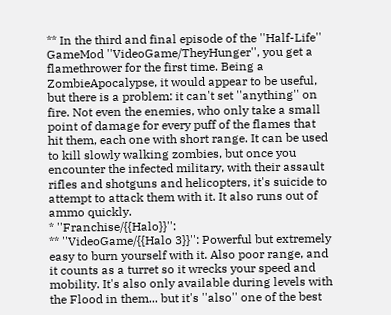** In the third and final episode of the ''Half-Life'' GameMod ''VideoGame/TheyHunger'', you get a flamethrower for the first time. Being a ZombieApocalypse, it would appear to be useful, but there is a problem: it can't set ''anything'' on fire. Not even the enemies, who only take a small point of damage for every puff of the flames that hit them, each one with short range. It can be used to kill slowly walking zombies, but once you encounter the infected military, with their assault rifles and shotguns and helicopters, it's suicide to attempt to attack them with it. It also runs out of ammo quickly.
* ''Franchise/{{Halo}}'':
** ''VideoGame/{{Halo 3}}'': Powerful but extremely easy to burn yourself with it. Also poor range, and it counts as a turret so it wrecks your speed and mobility. It's also only available during levels with the Flood in them... but it's ''also'' one of the best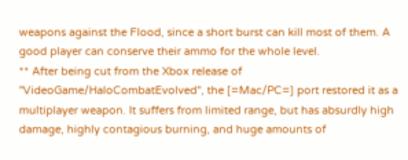weapons against the Flood, since a short burst can kill most of them. A good player can conserve their ammo for the whole level.
** After being cut from the Xbox release of ''VideoGame/HaloCombatEvolved'', the [=Mac/PC=] port restored it as a multiplayer weapon. It suffers from limited range, but has absurdly high damage, highly contagious burning, and huge amounts of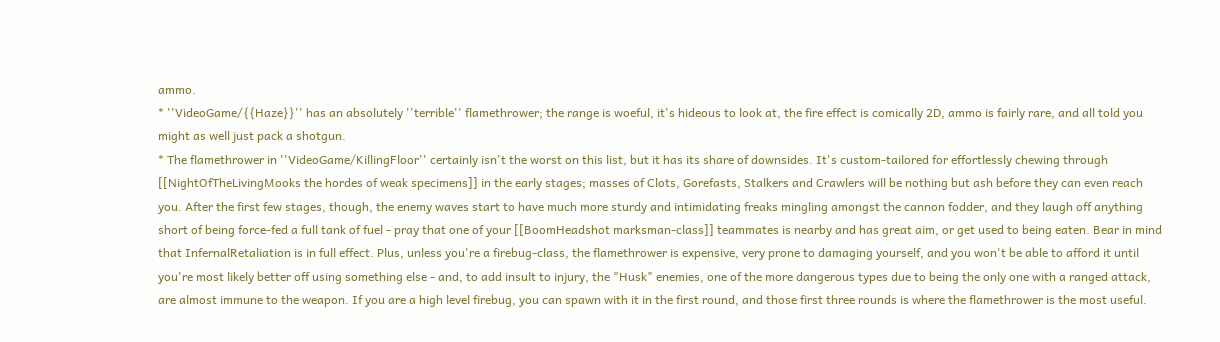ammo.
* ''VideoGame/{{Haze}}'' has an absolutely ''terrible'' flamethrower; the range is woeful, it's hideous to look at, the fire effect is comically 2D, ammo is fairly rare, and all told you might as well just pack a shotgun.
* The flamethrower in ''VideoGame/KillingFloor'' certainly isn't the worst on this list, but it has its share of downsides. It's custom-tailored for effortlessly chewing through [[NightOfTheLivingMooks the hordes of weak specimens]] in the early stages; masses of Clots, Gorefasts, Stalkers and Crawlers will be nothing but ash before they can even reach you. After the first few stages, though, the enemy waves start to have much more sturdy and intimidating freaks mingling amongst the cannon fodder, and they laugh off anything short of being force-fed a full tank of fuel - pray that one of your [[BoomHeadshot marksman-class]] teammates is nearby and has great aim, or get used to being eaten. Bear in mind that InfernalRetaliation is in full effect. Plus, unless you're a firebug-class, the flamethrower is expensive, very prone to damaging yourself, and you won't be able to afford it until you're most likely better off using something else - and, to add insult to injury, the "Husk" enemies, one of the more dangerous types due to being the only one with a ranged attack, are almost immune to the weapon. If you are a high level firebug, you can spawn with it in the first round, and those first three rounds is where the flamethrower is the most useful.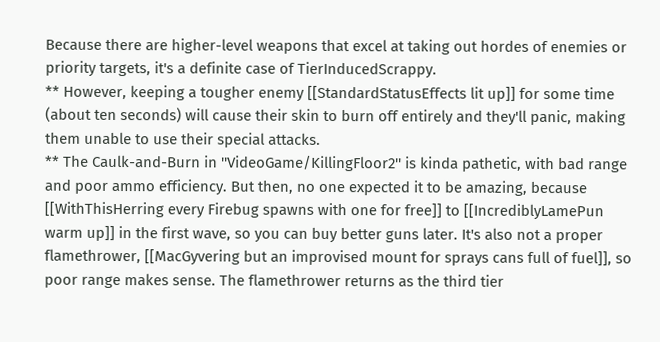Because there are higher-level weapons that excel at taking out hordes of enemies or priority targets, it's a definite case of TierInducedScrappy.
** However, keeping a tougher enemy [[StandardStatusEffects lit up]] for some time (about ten seconds) will cause their skin to burn off entirely and they'll panic, making them unable to use their special attacks.
** The Caulk-and-Burn in ''VideoGame/KillingFloor2'' is kinda pathetic, with bad range and poor ammo efficiency. But then, no one expected it to be amazing, because [[WithThisHerring every Firebug spawns with one for free]] to [[IncrediblyLamePun warm up]] in the first wave, so you can buy better guns later. It's also not a proper flamethrower, [[MacGyvering but an improvised mount for sprays cans full of fuel]], so poor range makes sense. The flamethrower returns as the third tier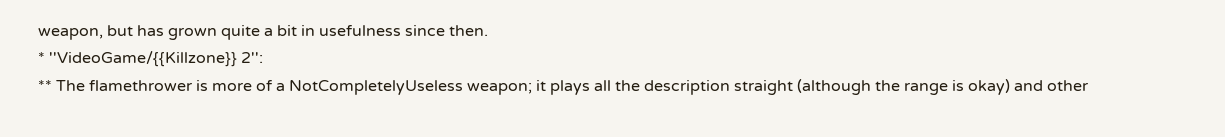weapon, but has grown quite a bit in usefulness since then.
* ''VideoGame/{{Killzone}} 2'':
** The flamethrower is more of a NotCompletelyUseless weapon; it plays all the description straight (although the range is okay) and other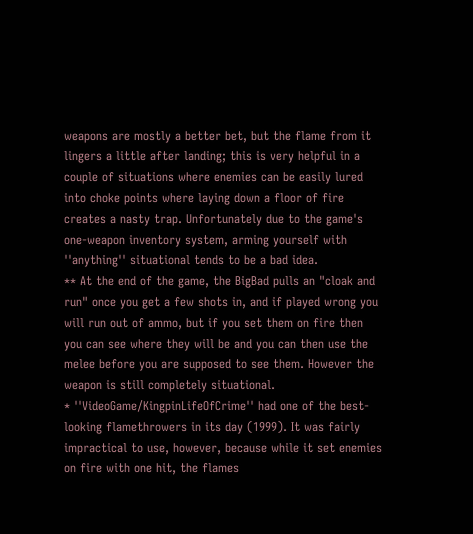weapons are mostly a better bet, but the flame from it lingers a little after landing; this is very helpful in a couple of situations where enemies can be easily lured into choke points where laying down a floor of fire creates a nasty trap. Unfortunately due to the game's one-weapon inventory system, arming yourself with ''anything'' situational tends to be a bad idea.
** At the end of the game, the BigBad pulls an "cloak and run" once you get a few shots in, and if played wrong you will run out of ammo, but if you set them on fire then you can see where they will be and you can then use the melee before you are supposed to see them. However the weapon is still completely situational.
* ''VideoGame/KingpinLifeOfCrime'' had one of the best-looking flamethrowers in its day (1999). It was fairly impractical to use, however, because while it set enemies on fire with one hit, the flames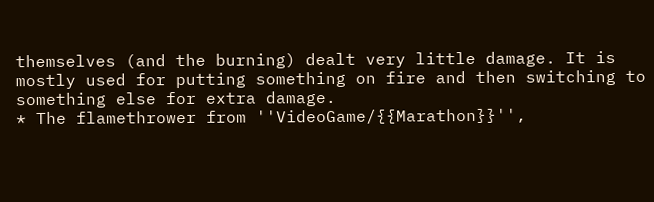themselves (and the burning) dealt very little damage. It is mostly used for putting something on fire and then switching to something else for extra damage.
* The flamethrower from ''VideoGame/{{Marathon}}'',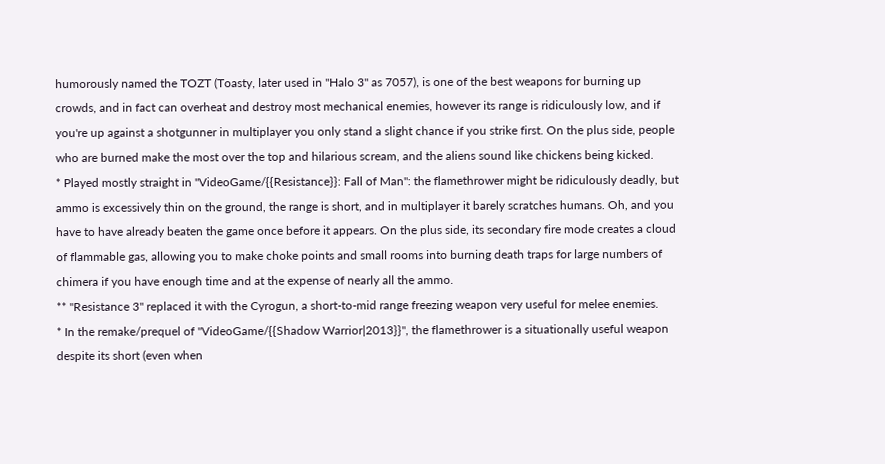humorously named the TOZT (Toasty, later used in ''Halo 3'' as 7057), is one of the best weapons for burning up crowds, and in fact can overheat and destroy most mechanical enemies, however its range is ridiculously low, and if you're up against a shotgunner in multiplayer you only stand a slight chance if you strike first. On the plus side, people who are burned make the most over the top and hilarious scream, and the aliens sound like chickens being kicked.
* Played mostly straight in ''VideoGame/{{Resistance}}: Fall of Man'': the flamethrower might be ridiculously deadly, but ammo is excessively thin on the ground, the range is short, and in multiplayer it barely scratches humans. Oh, and you have to have already beaten the game once before it appears. On the plus side, its secondary fire mode creates a cloud of flammable gas, allowing you to make choke points and small rooms into burning death traps for large numbers of chimera if you have enough time and at the expense of nearly all the ammo.
** ''Resistance 3'' replaced it with the Cyrogun, a short-to-mid range freezing weapon very useful for melee enemies.
* In the remake/prequel of ''VideoGame/{{Shadow Warrior|2013}}'', the flamethrower is a situationally useful weapon despite its short (even when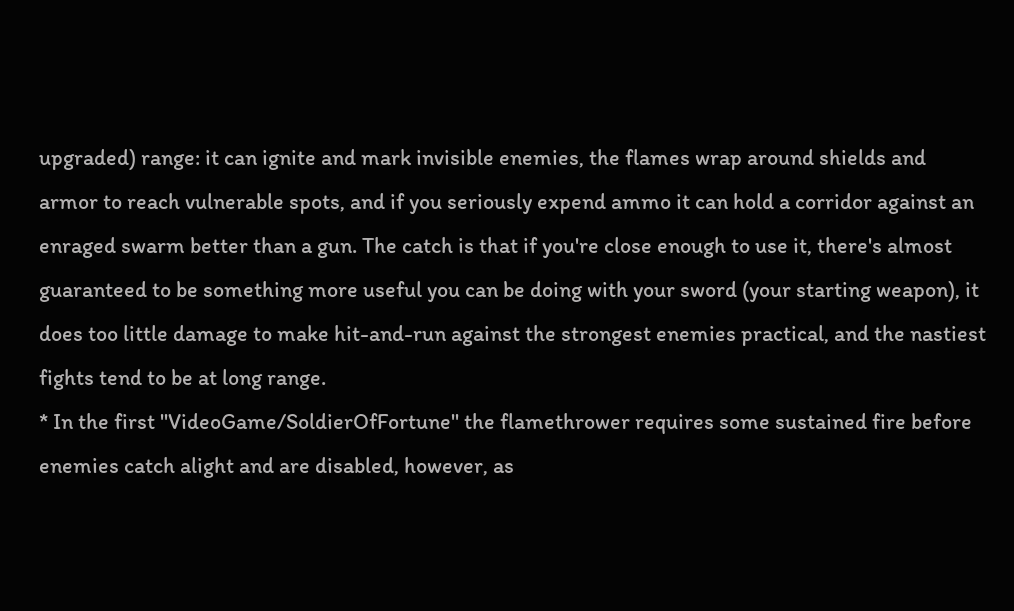upgraded) range: it can ignite and mark invisible enemies, the flames wrap around shields and armor to reach vulnerable spots, and if you seriously expend ammo it can hold a corridor against an enraged swarm better than a gun. The catch is that if you're close enough to use it, there's almost guaranteed to be something more useful you can be doing with your sword (your starting weapon), it does too little damage to make hit-and-run against the strongest enemies practical, and the nastiest fights tend to be at long range.
* In the first ''VideoGame/SoldierOfFortune'' the flamethrower requires some sustained fire before enemies catch alight and are disabled, however, as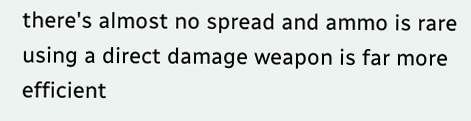there's almost no spread and ammo is rare using a direct damage weapon is far more efficient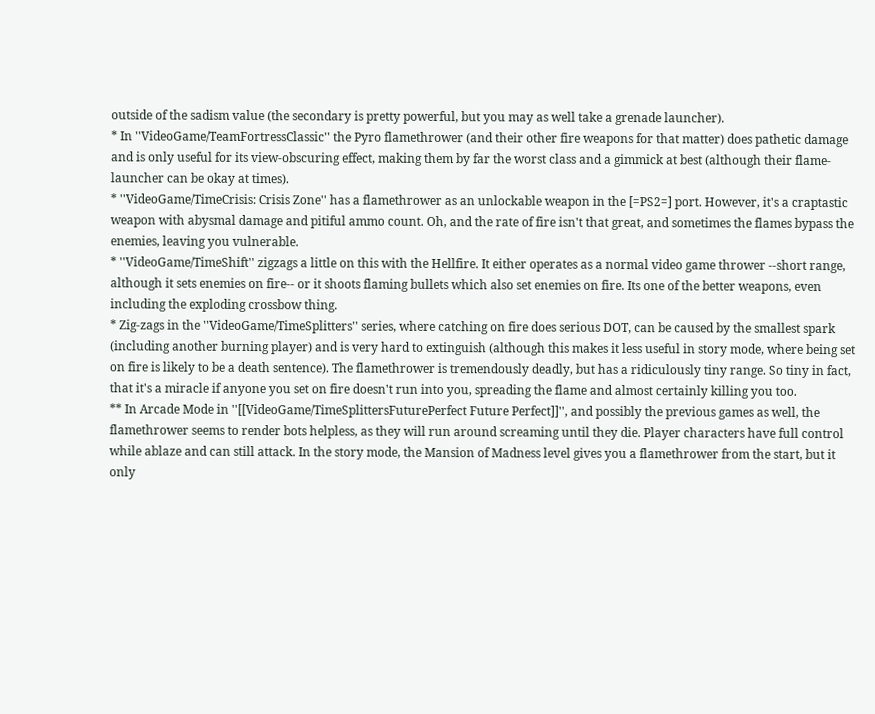outside of the sadism value (the secondary is pretty powerful, but you may as well take a grenade launcher).
* In ''VideoGame/TeamFortressClassic'' the Pyro flamethrower (and their other fire weapons for that matter) does pathetic damage and is only useful for its view-obscuring effect, making them by far the worst class and a gimmick at best (although their flame-launcher can be okay at times).
* ''VideoGame/TimeCrisis: Crisis Zone'' has a flamethrower as an unlockable weapon in the [=PS2=] port. However, it's a craptastic weapon with abysmal damage and pitiful ammo count. Oh, and the rate of fire isn't that great, and sometimes the flames bypass the enemies, leaving you vulnerable.
* ''VideoGame/TimeShift'' zigzags a little on this with the Hellfire. It either operates as a normal video game thrower --short range, although it sets enemies on fire-- or it shoots flaming bullets which also set enemies on fire. Its one of the better weapons, even including the exploding crossbow thing.
* Zig-zags in the ''VideoGame/TimeSplitters'' series, where catching on fire does serious DOT, can be caused by the smallest spark (including another burning player) and is very hard to extinguish (although this makes it less useful in story mode, where being set on fire is likely to be a death sentence). The flamethrower is tremendously deadly, but has a ridiculously tiny range. So tiny in fact, that it's a miracle if anyone you set on fire doesn't run into you, spreading the flame and almost certainly killing you too.
** In Arcade Mode in ''[[VideoGame/TimeSplittersFuturePerfect Future Perfect]]'', and possibly the previous games as well, the flamethrower seems to render bots helpless, as they will run around screaming until they die. Player characters have full control while ablaze and can still attack. In the story mode, the Mansion of Madness level gives you a flamethrower from the start, but it only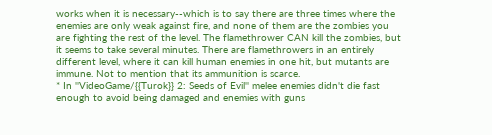works when it is necessary--which is to say there are three times where the enemies are only weak against fire, and none of them are the zombies you are fighting the rest of the level. The flamethrower CAN kill the zombies, but it seems to take several minutes. There are flamethrowers in an entirely different level, where it can kill human enemies in one hit, but mutants are immune. Not to mention that its ammunition is scarce.
* In ''VideoGame/{{Turok}} 2: Seeds of Evil'' melee enemies didn't die fast enough to avoid being damaged and enemies with guns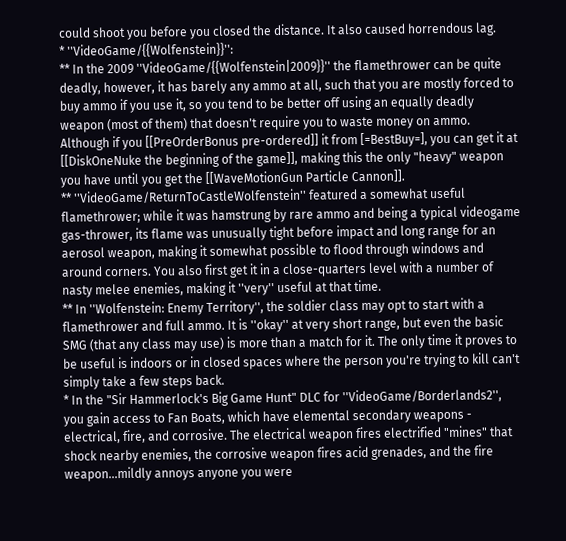could shoot you before you closed the distance. It also caused horrendous lag.
* ''VideoGame/{{Wolfenstein}}'':
** In the 2009 ''VideoGame/{{Wolfenstein|2009}}'' the flamethrower can be quite deadly, however, it has barely any ammo at all, such that you are mostly forced to buy ammo if you use it, so you tend to be better off using an equally deadly weapon (most of them) that doesn't require you to waste money on ammo. Although if you [[PreOrderBonus pre-ordered]] it from [=BestBuy=], you can get it at [[DiskOneNuke the beginning of the game]], making this the only "heavy" weapon you have until you get the [[WaveMotionGun Particle Cannon]].
** ''VideoGame/ReturnToCastleWolfenstein'' featured a somewhat useful flamethrower; while it was hamstrung by rare ammo and being a typical videogame gas-thrower, its flame was unusually tight before impact and long range for an aerosol weapon, making it somewhat possible to flood through windows and around corners. You also first get it in a close-quarters level with a number of nasty melee enemies, making it ''very'' useful at that time.
** In ''Wolfenstein: Enemy Territory'', the soldier class may opt to start with a flamethrower and full ammo. It is ''okay'' at very short range, but even the basic SMG (that any class may use) is more than a match for it. The only time it proves to be useful is indoors or in closed spaces where the person you're trying to kill can't simply take a few steps back.
* In the "Sir Hammerlock's Big Game Hunt" DLC for ''VideoGame/Borderlands2'', you gain access to Fan Boats, which have elemental secondary weapons - electrical, fire, and corrosive. The electrical weapon fires electrified "mines" that shock nearby enemies, the corrosive weapon fires acid grenades, and the fire weapon...mildly annoys anyone you were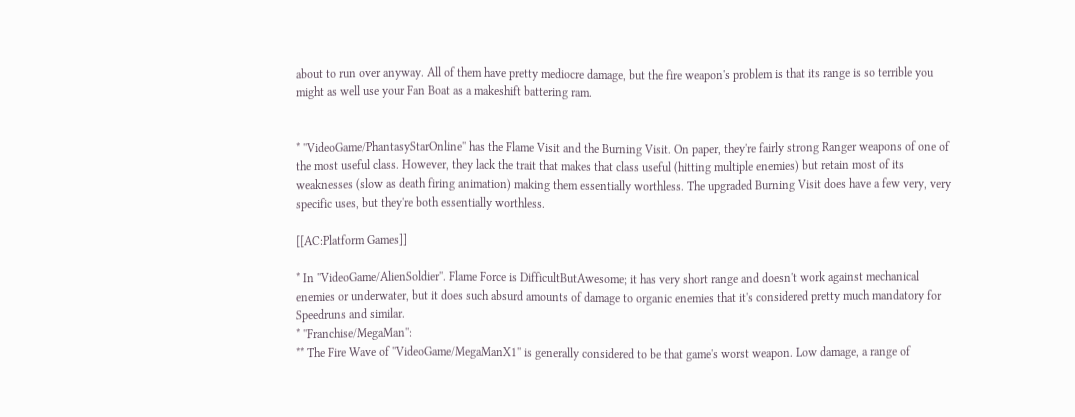about to run over anyway. All of them have pretty mediocre damage, but the fire weapon's problem is that its range is so terrible you might as well use your Fan Boat as a makeshift battering ram.


* ''VideoGame/PhantasyStarOnline'' has the Flame Visit and the Burning Visit. On paper, they're fairly strong Ranger weapons of one of the most useful class. However, they lack the trait that makes that class useful (hitting multiple enemies) but retain most of its weaknesses (slow as death firing animation) making them essentially worthless. The upgraded Burning Visit does have a few very, very specific uses, but they're both essentially worthless.

[[AC:Platform Games]]

* In ''VideoGame/AlienSoldier''. Flame Force is DifficultButAwesome; it has very short range and doesn't work against mechanical enemies or underwater, but it does such absurd amounts of damage to organic enemies that it's considered pretty much mandatory for Speedruns and similar.
* ''Franchise/MegaMan'':
** The Fire Wave of ''VideoGame/MegaManX1'' is generally considered to be that game's worst weapon. Low damage, a range of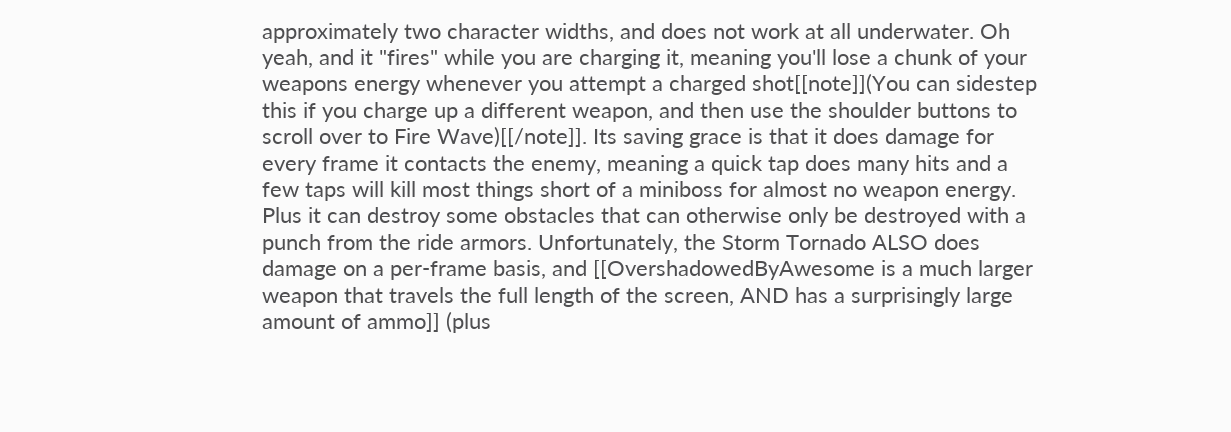approximately two character widths, and does not work at all underwater. Oh yeah, and it "fires" while you are charging it, meaning you'll lose a chunk of your weapons energy whenever you attempt a charged shot[[note]](You can sidestep this if you charge up a different weapon, and then use the shoulder buttons to scroll over to Fire Wave)[[/note]]. Its saving grace is that it does damage for every frame it contacts the enemy, meaning a quick tap does many hits and a few taps will kill most things short of a miniboss for almost no weapon energy. Plus it can destroy some obstacles that can otherwise only be destroyed with a punch from the ride armors. Unfortunately, the Storm Tornado ALSO does damage on a per-frame basis, and [[OvershadowedByAwesome is a much larger weapon that travels the full length of the screen, AND has a surprisingly large amount of ammo]] (plus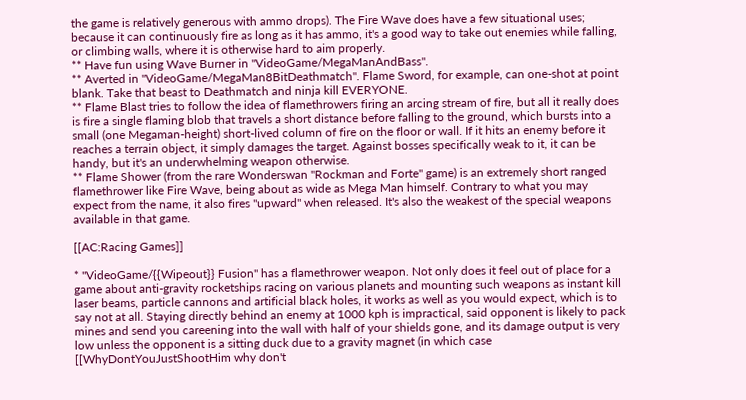the game is relatively generous with ammo drops). The Fire Wave does have a few situational uses; because it can continuously fire as long as it has ammo, it's a good way to take out enemies while falling, or climbing walls, where it is otherwise hard to aim properly.
** Have fun using Wave Burner in ''VideoGame/MegaManAndBass''.
** Averted in ''VideoGame/MegaMan8BitDeathmatch''. Flame Sword, for example, can one-shot at point blank. Take that beast to Deathmatch and ninja kill EVERYONE.
** Flame Blast tries to follow the idea of flamethrowers firing an arcing stream of fire, but all it really does is fire a single flaming blob that travels a short distance before falling to the ground, which bursts into a small (one Megaman-height) short-lived column of fire on the floor or wall. If it hits an enemy before it reaches a terrain object, it simply damages the target. Against bosses specifically weak to it, it can be handy, but it's an underwhelming weapon otherwise.
** Flame Shower (from the rare Wonderswan ''Rockman and Forte'' game) is an extremely short ranged flamethrower like Fire Wave, being about as wide as Mega Man himself. Contrary to what you may expect from the name, it also fires ''upward'' when released. It's also the weakest of the special weapons available in that game.

[[AC:Racing Games]]

* ''VideoGame/{{Wipeout}} Fusion'' has a flamethrower weapon. Not only does it feel out of place for a game about anti-gravity rocketships racing on various planets and mounting such weapons as instant kill laser beams, particle cannons and artificial black holes, it works as well as you would expect, which is to say not at all. Staying directly behind an enemy at 1000 kph is impractical, said opponent is likely to pack mines and send you careening into the wall with half of your shields gone, and its damage output is very low unless the opponent is a sitting duck due to a gravity magnet (in which case [[WhyDontYouJustShootHim why don't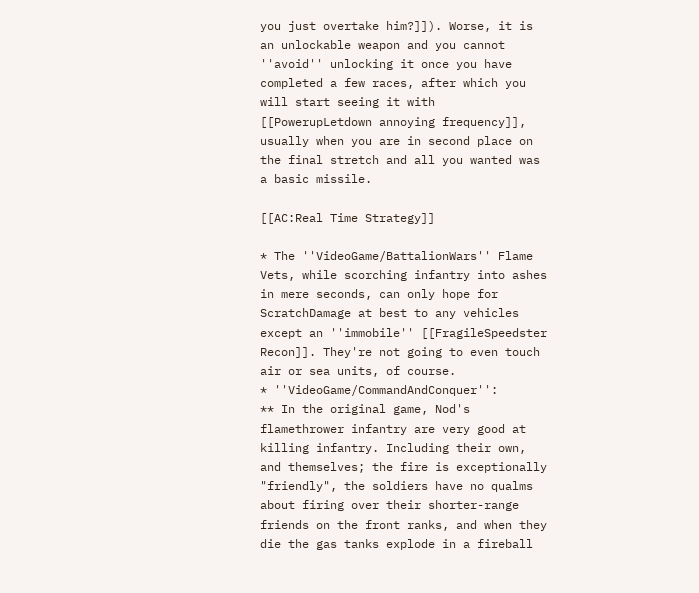you just overtake him?]]). Worse, it is an unlockable weapon and you cannot ''avoid'' unlocking it once you have completed a few races, after which you will start seeing it with [[PowerupLetdown annoying frequency]], usually when you are in second place on the final stretch and all you wanted was a basic missile.

[[AC:Real Time Strategy]]

* The ''VideoGame/BattalionWars'' Flame Vets, while scorching infantry into ashes in mere seconds, can only hope for ScratchDamage at best to any vehicles except an ''immobile'' [[FragileSpeedster Recon]]. They're not going to even touch air or sea units, of course.
* ''VideoGame/CommandAndConquer'':
** In the original game, Nod's flamethrower infantry are very good at killing infantry. Including their own, and themselves; the fire is exceptionally "friendly", the soldiers have no qualms about firing over their shorter-range friends on the front ranks, and when they die the gas tanks explode in a fireball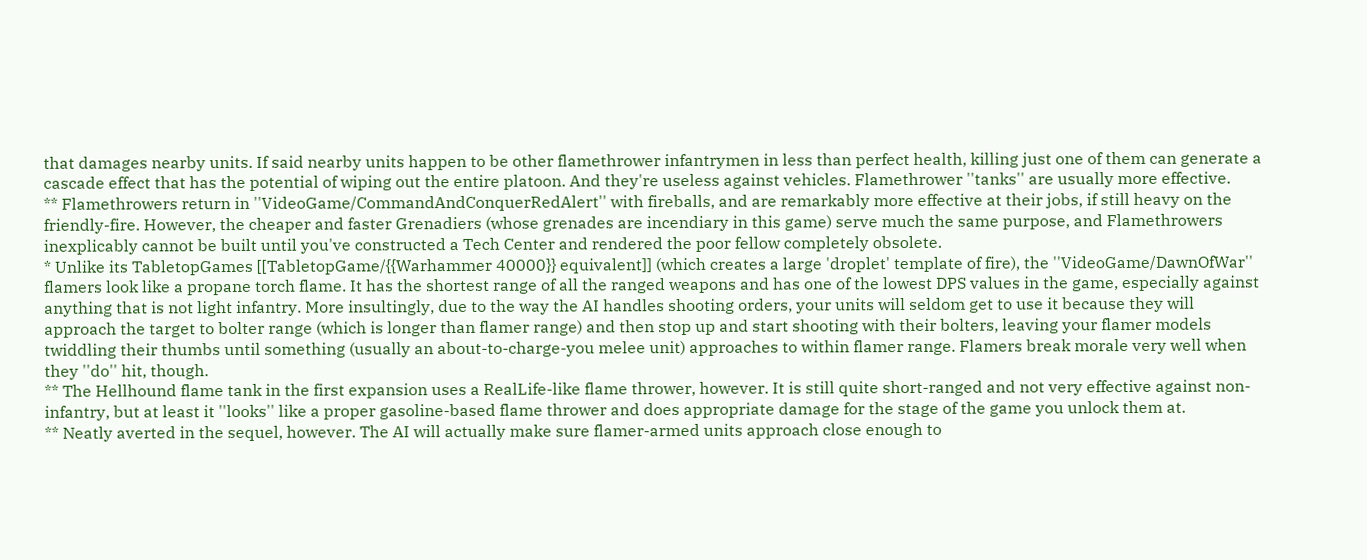that damages nearby units. If said nearby units happen to be other flamethrower infantrymen in less than perfect health, killing just one of them can generate a cascade effect that has the potential of wiping out the entire platoon. And they're useless against vehicles. Flamethrower ''tanks'' are usually more effective.
** Flamethrowers return in ''VideoGame/CommandAndConquerRedAlert'' with fireballs, and are remarkably more effective at their jobs, if still heavy on the friendly-fire. However, the cheaper and faster Grenadiers (whose grenades are incendiary in this game) serve much the same purpose, and Flamethrowers inexplicably cannot be built until you've constructed a Tech Center and rendered the poor fellow completely obsolete.
* Unlike its TabletopGames [[TabletopGame/{{Warhammer 40000}} equivalent]] (which creates a large 'droplet' template of fire), the ''VideoGame/DawnOfWar'' flamers look like a propane torch flame. It has the shortest range of all the ranged weapons and has one of the lowest DPS values in the game, especially against anything that is not light infantry. More insultingly, due to the way the AI handles shooting orders, your units will seldom get to use it because they will approach the target to bolter range (which is longer than flamer range) and then stop up and start shooting with their bolters, leaving your flamer models twiddling their thumbs until something (usually an about-to-charge-you melee unit) approaches to within flamer range. Flamers break morale very well when they ''do'' hit, though.
** The Hellhound flame tank in the first expansion uses a RealLife-like flame thrower, however. It is still quite short-ranged and not very effective against non-infantry, but at least it ''looks'' like a proper gasoline-based flame thrower and does appropriate damage for the stage of the game you unlock them at.
** Neatly averted in the sequel, however. The AI will actually make sure flamer-armed units approach close enough to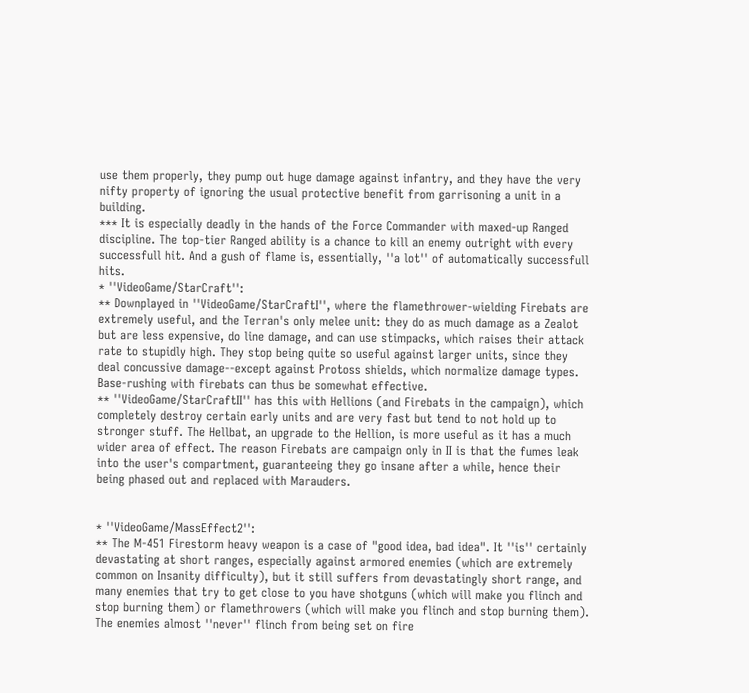use them properly, they pump out huge damage against infantry, and they have the very nifty property of ignoring the usual protective benefit from garrisoning a unit in a building.
*** It is especially deadly in the hands of the Force Commander with maxed-up Ranged discipline. The top-tier Ranged ability is a chance to kill an enemy outright with every successfull hit. And a gush of flame is, essentially, ''a lot'' of automatically successfull hits.
* ''VideoGame/StarCraft'':
** Downplayed in ''VideoGame/StarCraftI'', where the flamethrower-wielding Firebats are extremely useful, and the Terran's only melee unit: they do as much damage as a Zealot but are less expensive, do line damage, and can use stimpacks, which raises their attack rate to stupidly high. They stop being quite so useful against larger units, since they deal concussive damage--except against Protoss shields, which normalize damage types. Base-rushing with firebats can thus be somewhat effective.
** ''VideoGame/StarCraftII'' has this with Hellions (and Firebats in the campaign), which completely destroy certain early units and are very fast but tend to not hold up to stronger stuff. The Hellbat, an upgrade to the Hellion, is more useful as it has a much wider area of effect. The reason Firebats are campaign only in II is that the fumes leak into the user's compartment, guaranteeing they go insane after a while, hence their being phased out and replaced with Marauders.


* ''VideoGame/MassEffect2'':
** The M-451 Firestorm heavy weapon is a case of "good idea, bad idea". It ''is'' certainly devastating at short ranges, especially against armored enemies (which are extremely common on Insanity difficulty), but it still suffers from devastatingly short range, and many enemies that try to get close to you have shotguns (which will make you flinch and stop burning them) or flamethrowers (which will make you flinch and stop burning them). The enemies almost ''never'' flinch from being set on fire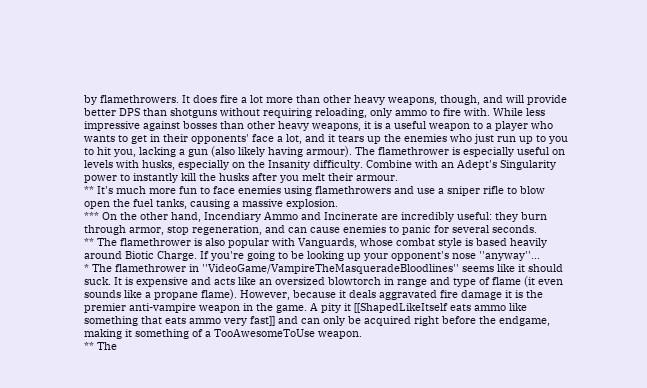by flamethrowers. It does fire a lot more than other heavy weapons, though, and will provide better DPS than shotguns without requiring reloading, only ammo to fire with. While less impressive against bosses than other heavy weapons, it is a useful weapon to a player who wants to get in their opponents' face a lot, and it tears up the enemies who just run up to you to hit you, lacking a gun (also likely having armour). The flamethrower is especially useful on levels with husks, especially on the Insanity difficulty. Combine with an Adept's Singularity power to instantly kill the husks after you melt their armour.
** It's much more fun to face enemies using flamethrowers and use a sniper rifle to blow open the fuel tanks, causing a massive explosion.
*** On the other hand, Incendiary Ammo and Incinerate are incredibly useful: they burn through armor, stop regeneration, and can cause enemies to panic for several seconds.
** The flamethrower is also popular with Vanguards, whose combat style is based heavily around Biotic Charge. If you're going to be looking up your opponent's nose ''anyway''...
* The flamethrower in ''VideoGame/VampireTheMasqueradeBloodlines'' seems like it should suck. It is expensive and acts like an oversized blowtorch in range and type of flame (it even sounds like a propane flame). However, because it deals aggravated fire damage it is the premier anti-vampire weapon in the game. A pity it [[ShapedLikeItself eats ammo like something that eats ammo very fast]] and can only be acquired right before the endgame, making it something of a TooAwesomeToUse weapon.
** The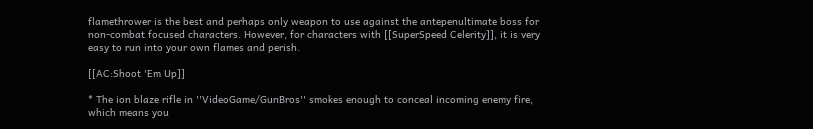flamethrower is the best and perhaps only weapon to use against the antepenultimate boss for non-combat focused characters. However, for characters with [[SuperSpeed Celerity]], it is very easy to run into your own flames and perish.

[[AC:Shoot 'Em Up]]

* The ion blaze rifle in ''VideoGame/GunBros'' smokes enough to conceal incoming enemy fire, which means you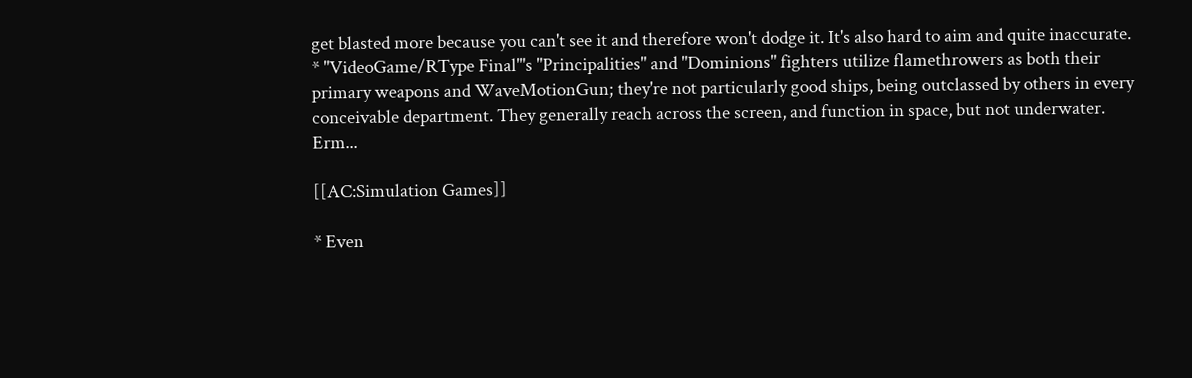get blasted more because you can't see it and therefore won't dodge it. It's also hard to aim and quite inaccurate.
* ''VideoGame/RType Final'''s "Principalities" and "Dominions" fighters utilize flamethrowers as both their primary weapons and WaveMotionGun; they're not particularly good ships, being outclassed by others in every conceivable department. They generally reach across the screen, and function in space, but not underwater. Erm...

[[AC:Simulation Games]]

* Even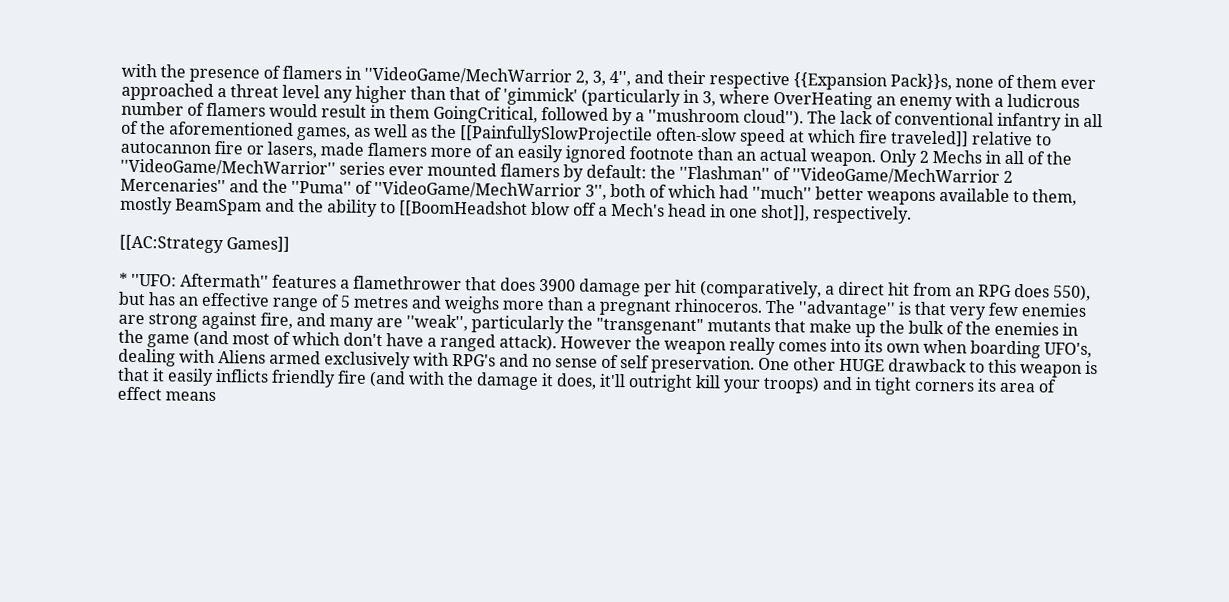with the presence of flamers in ''VideoGame/MechWarrior 2, 3, 4'', and their respective {{Expansion Pack}}s, none of them ever approached a threat level any higher than that of 'gimmick' (particularly in 3, where OverHeating an enemy with a ludicrous number of flamers would result in them GoingCritical, followed by a ''mushroom cloud''). The lack of conventional infantry in all of the aforementioned games, as well as the [[PainfullySlowProjectile often-slow speed at which fire traveled]] relative to autocannon fire or lasers, made flamers more of an easily ignored footnote than an actual weapon. Only 2 Mechs in all of the ''VideoGame/MechWarrior'' series ever mounted flamers by default: the ''Flashman'' of ''VideoGame/MechWarrior 2 Mercenaries'' and the ''Puma'' of ''VideoGame/MechWarrior 3'', both of which had ''much'' better weapons available to them, mostly BeamSpam and the ability to [[BoomHeadshot blow off a Mech's head in one shot]], respectively.

[[AC:Strategy Games]]

* ''UFO: Aftermath'' features a flamethrower that does 3900 damage per hit (comparatively, a direct hit from an RPG does 550), but has an effective range of 5 metres and weighs more than a pregnant rhinoceros. The ''advantage'' is that very few enemies are strong against fire, and many are ''weak'', particularly the "transgenant" mutants that make up the bulk of the enemies in the game (and most of which don't have a ranged attack). However the weapon really comes into its own when boarding UFO's, dealing with Aliens armed exclusively with RPG's and no sense of self preservation. One other HUGE drawback to this weapon is that it easily inflicts friendly fire (and with the damage it does, it'll outright kill your troops) and in tight corners its area of effect means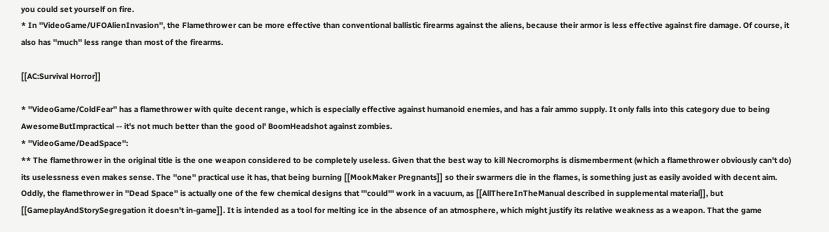you could set yourself on fire.
* In ''VideoGame/UFOAlienInvasion'', the Flamethrower can be more effective than conventional ballistic firearms against the aliens, because their armor is less effective against fire damage. Of course, it also has ''much'' less range than most of the firearms.

[[AC:Survival Horror]]

* ''VideoGame/ColdFear'' has a flamethrower with quite decent range, which is especially effective against humanoid enemies, and has a fair ammo supply. It only falls into this category due to being AwesomeButImpractical -- it's not much better than the good ol' BoomHeadshot against zombies.
* ''VideoGame/DeadSpace'':
** The flamethrower in the original title is the one weapon considered to be completely useless. Given that the best way to kill Necromorphs is dismemberment (which a flamethrower obviously can't do) its uselessness even makes sense. The ''one'' practical use it has, that being burning [[MookMaker Pregnants]] so their swarmers die in the flames, is something just as easily avoided with decent aim. Oddly, the flamethrower in ''Dead Space'' is actually one of the few chemical designs that '''could''' work in a vacuum, as [[AllThereInTheManual described in supplemental material]], but [[GameplayAndStorySegregation it doesn't in-game]]. It is intended as a tool for melting ice in the absence of an atmosphere, which might justify its relative weakness as a weapon. That the game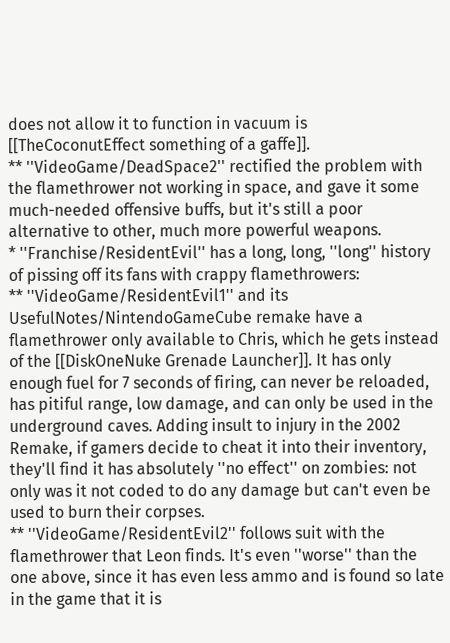does not allow it to function in vacuum is [[TheCoconutEffect something of a gaffe]].
** ''VideoGame/DeadSpace2'' rectified the problem with the flamethrower not working in space, and gave it some much-needed offensive buffs, but it's still a poor alternative to other, much more powerful weapons.
* ''Franchise/ResidentEvil'' has a long, long, ''long'' history of pissing off its fans with crappy flamethrowers:
** ''VideoGame/ResidentEvil1'' and its UsefulNotes/NintendoGameCube remake have a flamethrower only available to Chris, which he gets instead of the [[DiskOneNuke Grenade Launcher]]. It has only enough fuel for 7 seconds of firing, can never be reloaded, has pitiful range, low damage, and can only be used in the underground caves. Adding insult to injury in the 2002 Remake, if gamers decide to cheat it into their inventory, they'll find it has absolutely ''no effect'' on zombies: not only was it not coded to do any damage but can't even be used to burn their corpses.
** ''VideoGame/ResidentEvil2'' follows suit with the flamethrower that Leon finds. It's even ''worse'' than the one above, since it has even less ammo and is found so late in the game that it is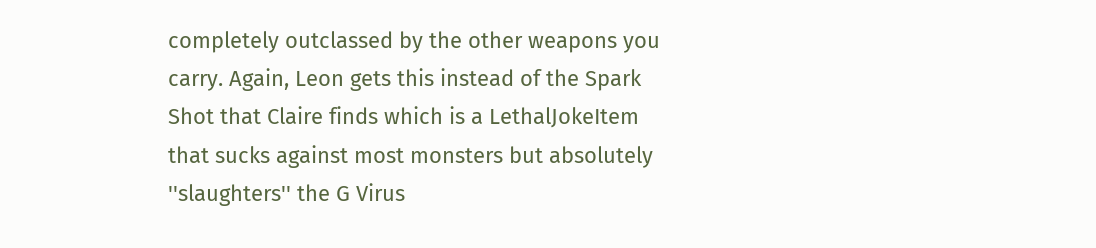completely outclassed by the other weapons you carry. Again, Leon gets this instead of the Spark Shot that Claire finds which is a LethalJokeItem that sucks against most monsters but absolutely ''slaughters'' the G Virus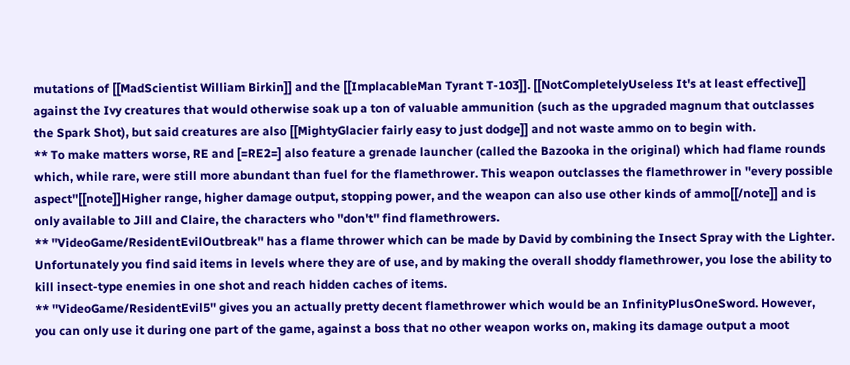mutations of [[MadScientist William Birkin]] and the [[ImplacableMan Tyrant T-103]]. [[NotCompletelyUseless It's at least effective]] against the Ivy creatures that would otherwise soak up a ton of valuable ammunition (such as the upgraded magnum that outclasses the Spark Shot), but said creatures are also [[MightyGlacier fairly easy to just dodge]] and not waste ammo on to begin with.
** To make matters worse, RE and [=RE2=] also feature a grenade launcher (called the Bazooka in the original) which had flame rounds which, while rare, were still more abundant than fuel for the flamethrower. This weapon outclasses the flamethrower in ''every possible aspect''[[note]]Higher range, higher damage output, stopping power, and the weapon can also use other kinds of ammo[[/note]] and is only available to Jill and Claire, the characters who ''don't'' find flamethrowers.
** ''VideoGame/ResidentEvilOutbreak'' has a flame thrower which can be made by David by combining the Insect Spray with the Lighter. Unfortunately you find said items in levels where they are of use, and by making the overall shoddy flamethrower, you lose the ability to kill insect-type enemies in one shot and reach hidden caches of items.
** ''VideoGame/ResidentEvil5'' gives you an actually pretty decent flamethrower which would be an InfinityPlusOneSword. However, you can only use it during one part of the game, against a boss that no other weapon works on, making its damage output a moot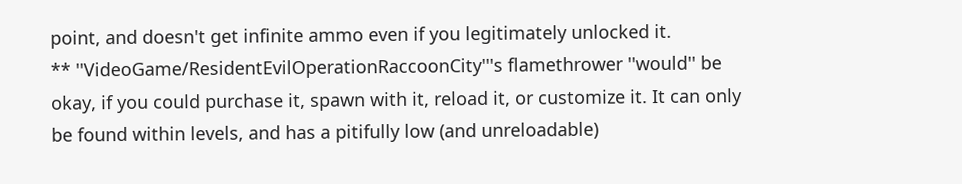point, and doesn't get infinite ammo even if you legitimately unlocked it.
** ''VideoGame/ResidentEvilOperationRaccoonCity'''s flamethrower ''would'' be okay, if you could purchase it, spawn with it, reload it, or customize it. It can only be found within levels, and has a pitifully low (and unreloadable)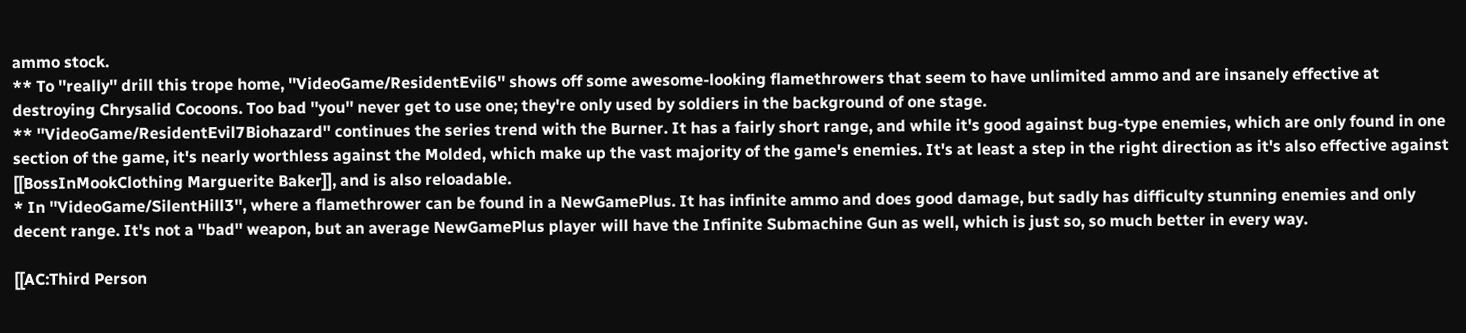ammo stock.
** To ''really'' drill this trope home, ''VideoGame/ResidentEvil6'' shows off some awesome-looking flamethrowers that seem to have unlimited ammo and are insanely effective at destroying Chrysalid Cocoons. Too bad ''you'' never get to use one; they're only used by soldiers in the background of one stage.
** ''VideoGame/ResidentEvil7Biohazard'' continues the series trend with the Burner. It has a fairly short range, and while it's good against bug-type enemies, which are only found in one section of the game, it's nearly worthless against the Molded, which make up the vast majority of the game's enemies. It's at least a step in the right direction as it's also effective against [[BossInMookClothing Marguerite Baker]], and is also reloadable.
* In ''VideoGame/SilentHill3'', where a flamethrower can be found in a NewGamePlus. It has infinite ammo and does good damage, but sadly has difficulty stunning enemies and only decent range. It's not a ''bad'' weapon, but an average NewGamePlus player will have the Infinite Submachine Gun as well, which is just so, so much better in every way.

[[AC:Third Person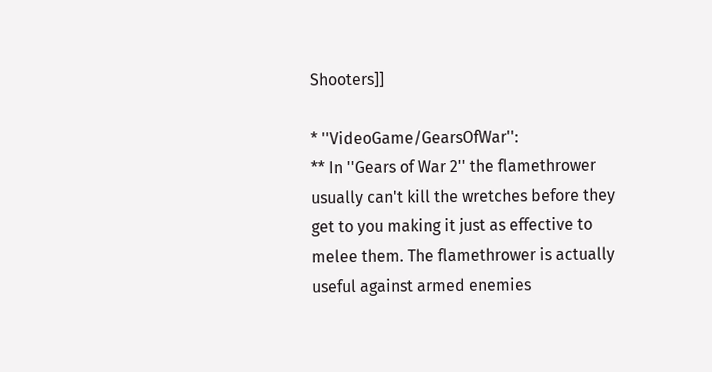Shooters]]

* ''VideoGame/GearsOfWar'':
** In ''Gears of War 2'' the flamethrower usually can't kill the wretches before they get to you making it just as effective to melee them. The flamethrower is actually useful against armed enemies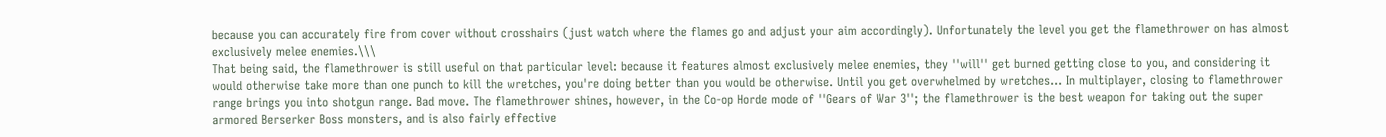because you can accurately fire from cover without crosshairs (just watch where the flames go and adjust your aim accordingly). Unfortunately the level you get the flamethrower on has almost exclusively melee enemies.\\\
That being said, the flamethrower is still useful on that particular level: because it features almost exclusively melee enemies, they ''will'' get burned getting close to you, and considering it would otherwise take more than one punch to kill the wretches, you're doing better than you would be otherwise. Until you get overwhelmed by wretches... In multiplayer, closing to flamethrower range brings you into shotgun range. Bad move. The flamethrower shines, however, in the Co-op Horde mode of ''Gears of War 3''; the flamethrower is the best weapon for taking out the super armored Berserker Boss monsters, and is also fairly effective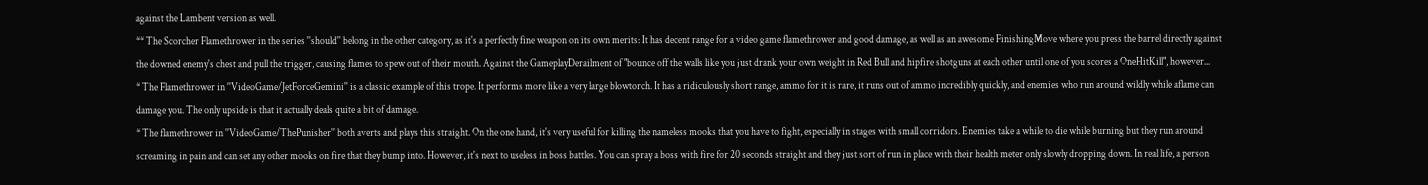against the Lambent version as well.
** The Scorcher Flamethrower in the series ''should'' belong in the other category, as it's a perfectly fine weapon on its own merits: It has decent range for a video game flamethrower and good damage, as well as an awesome FinishingMove where you press the barrel directly against the downed enemy's chest and pull the trigger, causing flames to spew out of their mouth. Against the GameplayDerailment of "bounce off the walls like you just drank your own weight in Red Bull and hipfire shotguns at each other until one of you scores a OneHitKill", however...
* The Flamethrower in ''VideoGame/JetForceGemini'' is a classic example of this trope. It performs more like a very large blowtorch. It has a ridiculously short range, ammo for it is rare, it runs out of ammo incredibly quickly, and enemies who run around wildly while aflame can damage you. The only upside is that it actually deals quite a bit of damage.
* The flamethrower in ''VideoGame/ThePunisher'' both averts and plays this straight. On the one hand, it's very useful for killing the nameless mooks that you have to fight, especially in stages with small corridors. Enemies take a while to die while burning but they run around screaming in pain and can set any other mooks on fire that they bump into. However, it's next to useless in boss battles. You can spray a boss with fire for 20 seconds straight and they just sort of run in place with their health meter only slowly dropping down. In real life, a person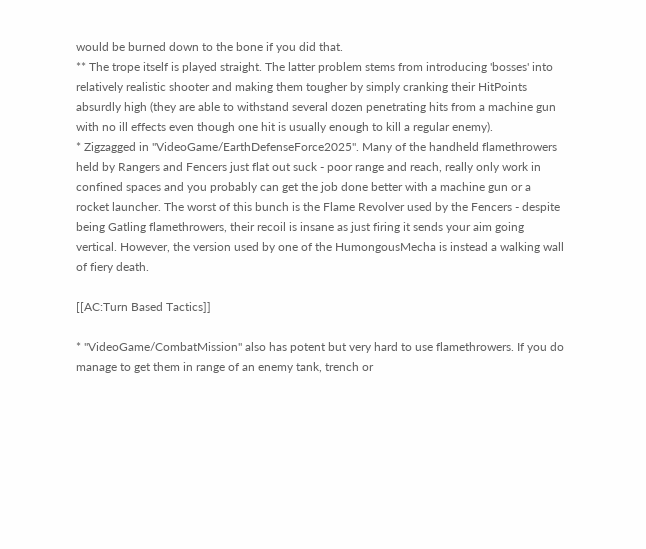would be burned down to the bone if you did that.
** The trope itself is played straight. The latter problem stems from introducing 'bosses' into relatively realistic shooter and making them tougher by simply cranking their HitPoints absurdly high (they are able to withstand several dozen penetrating hits from a machine gun with no ill effects even though one hit is usually enough to kill a regular enemy).
* Zigzagged in ''VideoGame/EarthDefenseForce2025''. Many of the handheld flamethrowers held by Rangers and Fencers just flat out suck - poor range and reach, really only work in confined spaces and you probably can get the job done better with a machine gun or a rocket launcher. The worst of this bunch is the Flame Revolver used by the Fencers - despite being Gatling flamethrowers, their recoil is insane as just firing it sends your aim going vertical. However, the version used by one of the HumongousMecha is instead a walking wall of fiery death.

[[AC:Turn Based Tactics]]

* ''VideoGame/CombatMission'' also has potent but very hard to use flamethrowers. If you do manage to get them in range of an enemy tank, trench or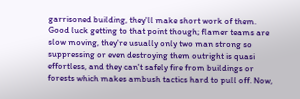garrisoned building, they'll make short work of them. Good luck getting to that point though; flamer teams are slow moving, they're usually only two man strong so suppressing or even destroying them outright is quasi effortless, and they can't safely fire from buildings or forests which makes ambush tactics hard to pull off. Now,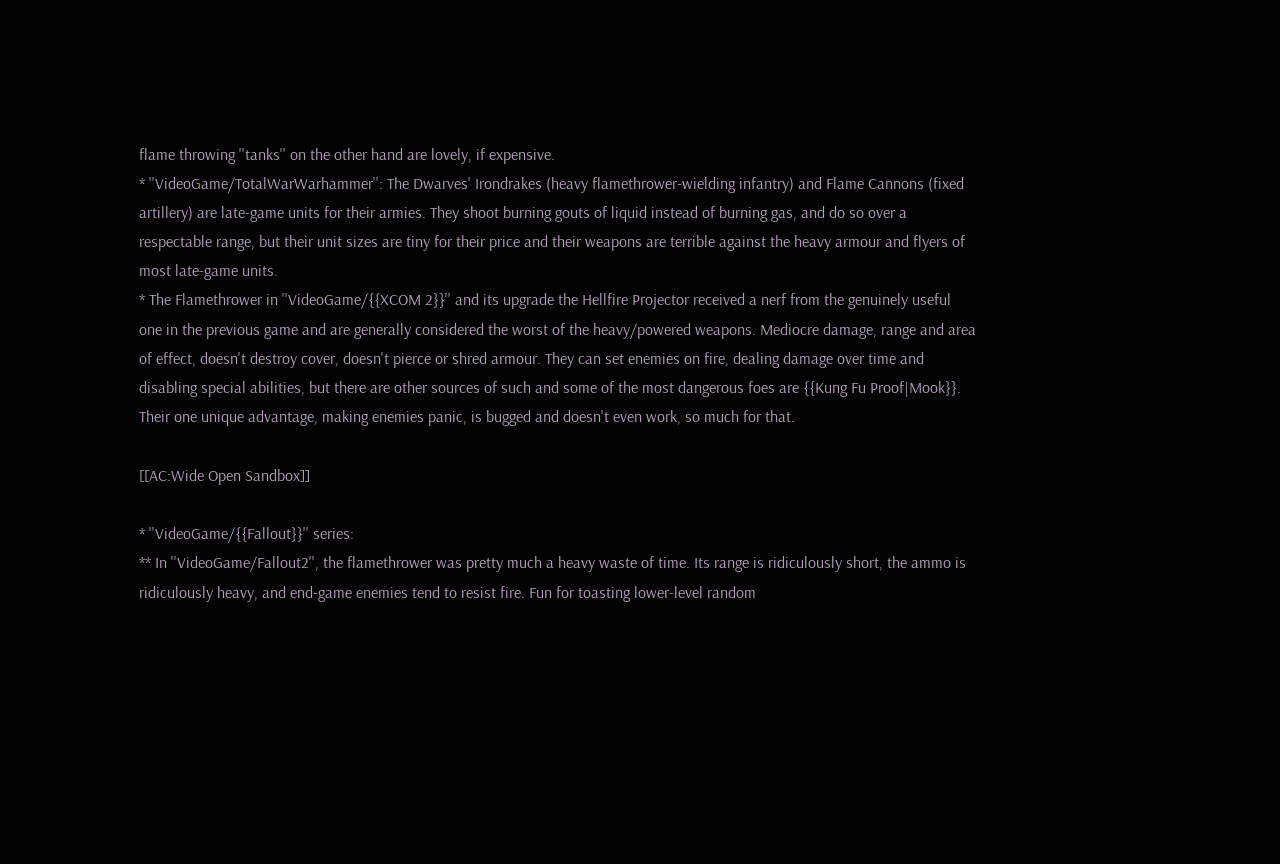flame throwing ''tanks'' on the other hand are lovely, if expensive.
* ''VideoGame/TotalWarWarhammer'': The Dwarves' Irondrakes (heavy flamethrower-wielding infantry) and Flame Cannons (fixed artillery) are late-game units for their armies. They shoot burning gouts of liquid instead of burning gas, and do so over a respectable range, but their unit sizes are tiny for their price and their weapons are terrible against the heavy armour and flyers of most late-game units.
* The Flamethrower in ''VideoGame/{{XCOM 2}}'' and its upgrade the Hellfire Projector received a nerf from the genuinely useful one in the previous game and are generally considered the worst of the heavy/powered weapons. Mediocre damage, range and area of effect, doesn't destroy cover, doesn't pierce or shred armour. They can set enemies on fire, dealing damage over time and disabling special abilities, but there are other sources of such and some of the most dangerous foes are {{Kung Fu Proof|Mook}}. Their one unique advantage, making enemies panic, is bugged and doesn't even work, so much for that.

[[AC:Wide Open Sandbox]]

* ''VideoGame/{{Fallout}}'' series:
** In ''VideoGame/Fallout2'', the flamethrower was pretty much a heavy waste of time. Its range is ridiculously short, the ammo is ridiculously heavy, and end-game enemies tend to resist fire. Fun for toasting lower-level random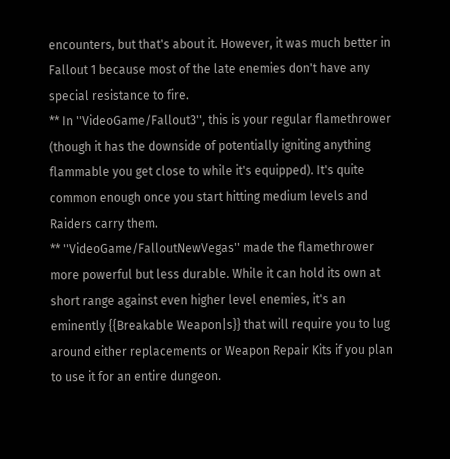encounters, but that's about it. However, it was much better in Fallout 1 because most of the late enemies don't have any special resistance to fire.
** In ''VideoGame/Fallout3'', this is your regular flamethrower (though it has the downside of potentially igniting anything flammable you get close to while it's equipped). It's quite common enough once you start hitting medium levels and Raiders carry them.
** ''VideoGame/FalloutNewVegas'' made the flamethrower more powerful but less durable. While it can hold its own at short range against even higher level enemies, it's an eminently {{Breakable Weapon|s}} that will require you to lug around either replacements or Weapon Repair Kits if you plan to use it for an entire dungeon.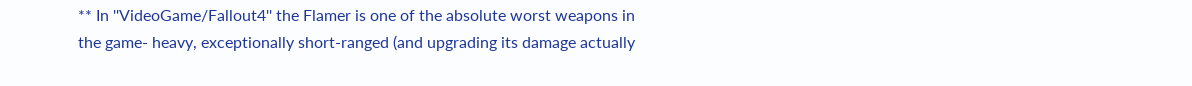** In ''VideoGame/Fallout4'' the Flamer is one of the absolute worst weapons in the game- heavy, exceptionally short-ranged (and upgrading its damage actually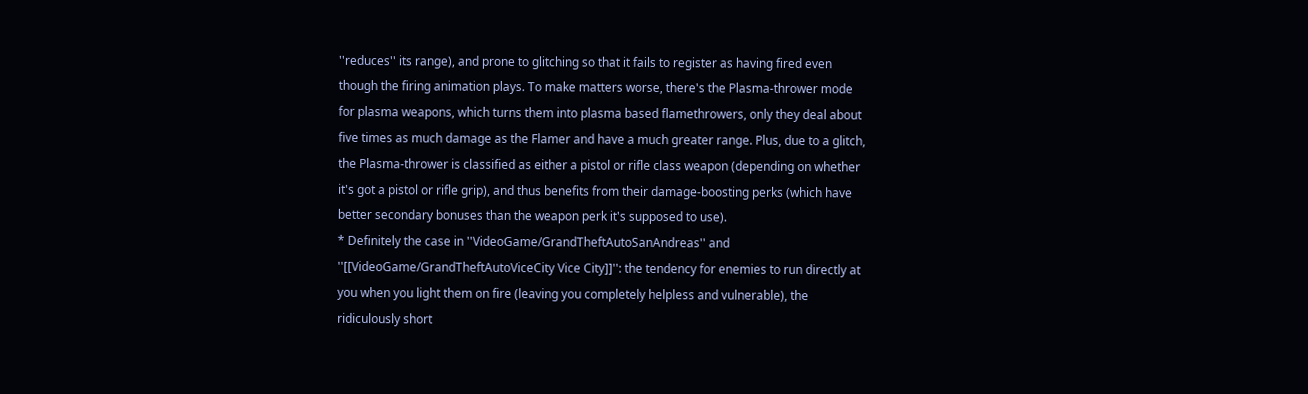''reduces'' its range), and prone to glitching so that it fails to register as having fired even though the firing animation plays. To make matters worse, there's the Plasma-thrower mode for plasma weapons, which turns them into plasma based flamethrowers, only they deal about five times as much damage as the Flamer and have a much greater range. Plus, due to a glitch, the Plasma-thrower is classified as either a pistol or rifle class weapon (depending on whether it's got a pistol or rifle grip), and thus benefits from their damage-boosting perks (which have better secondary bonuses than the weapon perk it's supposed to use).
* Definitely the case in ''VideoGame/GrandTheftAutoSanAndreas'' and ''[[VideoGame/GrandTheftAutoViceCity Vice City]]'': the tendency for enemies to run directly at you when you light them on fire (leaving you completely helpless and vulnerable), the ridiculously short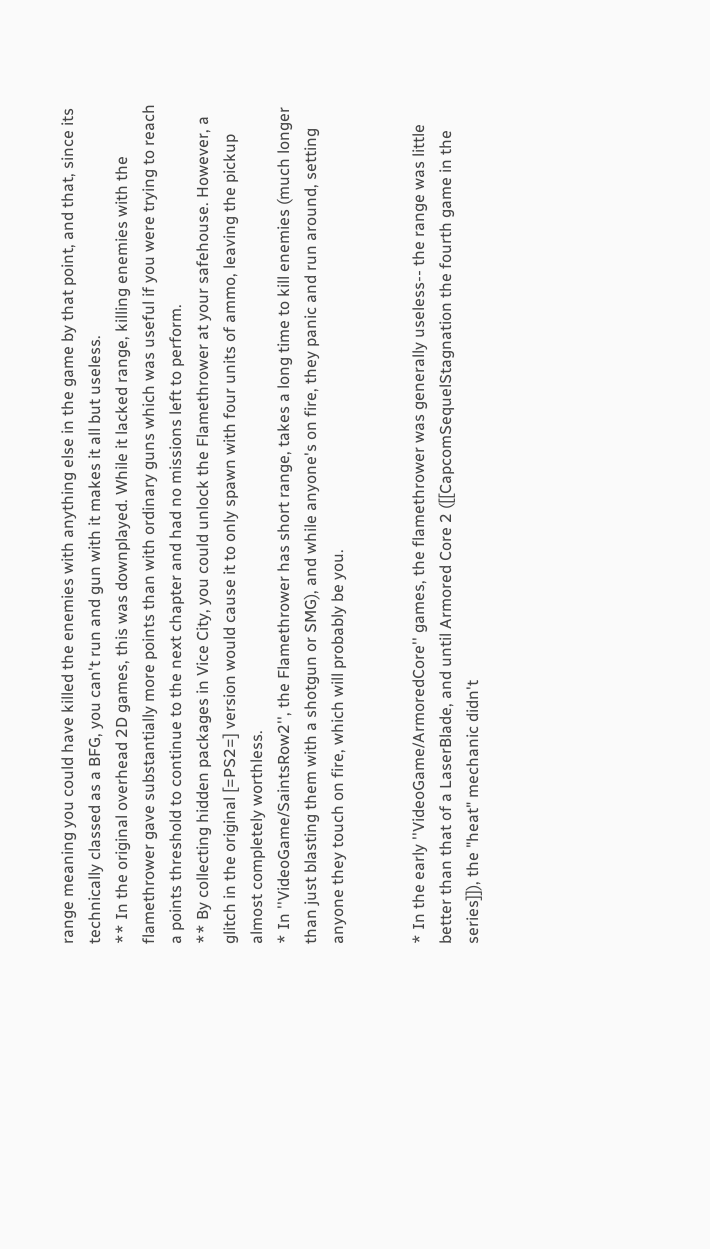range meaning you could have killed the enemies with anything else in the game by that point, and that, since its technically classed as a BFG, you can't run and gun with it makes it all but useless.
** In the original overhead 2D games, this was downplayed. While it lacked range, killing enemies with the flamethrower gave substantially more points than with ordinary guns which was useful if you were trying to reach a points threshold to continue to the next chapter and had no missions left to perform.
** By collecting hidden packages in Vice City, you could unlock the Flamethrower at your safehouse. However, a glitch in the original [=PS2=] version would cause it to only spawn with four units of ammo, leaving the pickup almost completely worthless.
* In ''VideoGame/SaintsRow2'', the Flamethrower has short range, takes a long time to kill enemies (much longer than just blasting them with a shotgun or SMG), and while anyone's on fire, they panic and run around, setting anyone they touch on fire, which will probably be you.


* In the early ''VideoGame/ArmoredCore'' games, the flamethrower was generally useless-- the range was little better than that of a LaserBlade, and until Armored Core 2 ([[CapcomSequelStagnation the fourth game in the series]]), the "heat" mechanic didn't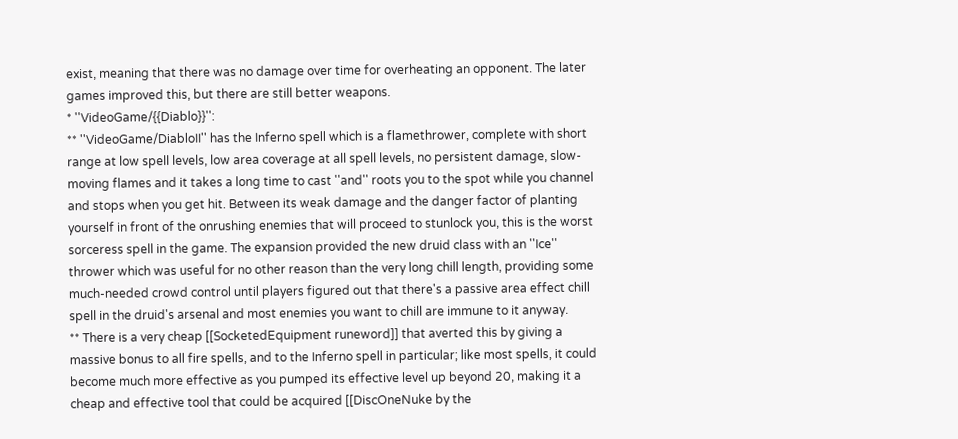exist, meaning that there was no damage over time for overheating an opponent. The later games improved this, but there are still better weapons.
* ''VideoGame/{{Diablo}}'':
** ''VideoGame/DiabloII'' has the Inferno spell which is a flamethrower, complete with short range at low spell levels, low area coverage at all spell levels, no persistent damage, slow-moving flames and it takes a long time to cast ''and'' roots you to the spot while you channel and stops when you get hit. Between its weak damage and the danger factor of planting yourself in front of the onrushing enemies that will proceed to stunlock you, this is the worst sorceress spell in the game. The expansion provided the new druid class with an ''Ice'' thrower which was useful for no other reason than the very long chill length, providing some much-needed crowd control until players figured out that there's a passive area effect chill spell in the druid's arsenal and most enemies you want to chill are immune to it anyway.
** There is a very cheap [[SocketedEquipment runeword]] that averted this by giving a massive bonus to all fire spells, and to the Inferno spell in particular; like most spells, it could become much more effective as you pumped its effective level up beyond 20, making it a cheap and effective tool that could be acquired [[DiscOneNuke by the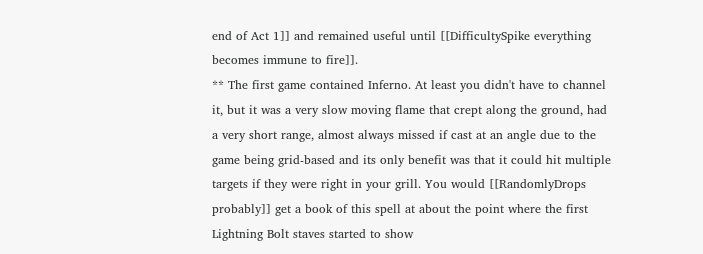end of Act 1]] and remained useful until [[DifficultySpike everything becomes immune to fire]].
** The first game contained Inferno. At least you didn't have to channel it, but it was a very slow moving flame that crept along the ground, had a very short range, almost always missed if cast at an angle due to the game being grid-based and its only benefit was that it could hit multiple targets if they were right in your grill. You would [[RandomlyDrops probably]] get a book of this spell at about the point where the first Lightning Bolt staves started to show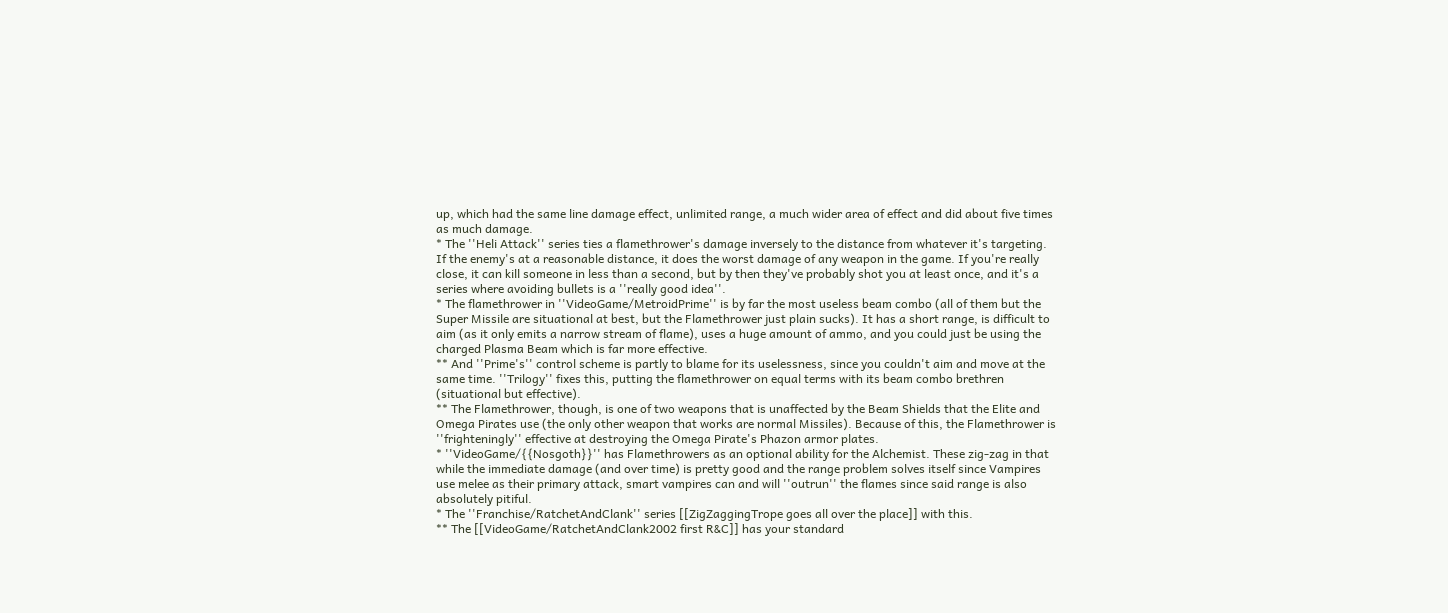up, which had the same line damage effect, unlimited range, a much wider area of effect and did about five times as much damage.
* The ''Heli Attack'' series ties a flamethrower's damage inversely to the distance from whatever it's targeting. If the enemy's at a reasonable distance, it does the worst damage of any weapon in the game. If you're really close, it can kill someone in less than a second, but by then they've probably shot you at least once, and it's a series where avoiding bullets is a ''really good idea''.
* The flamethrower in ''VideoGame/MetroidPrime'' is by far the most useless beam combo (all of them but the Super Missile are situational at best, but the Flamethrower just plain sucks). It has a short range, is difficult to aim (as it only emits a narrow stream of flame), uses a huge amount of ammo, and you could just be using the charged Plasma Beam which is far more effective.
** And ''Prime's'' control scheme is partly to blame for its uselessness, since you couldn't aim and move at the same time. ''Trilogy'' fixes this, putting the flamethrower on equal terms with its beam combo brethren (situational but effective).
** The Flamethrower, though, is one of two weapons that is unaffected by the Beam Shields that the Elite and Omega Pirates use (the only other weapon that works are normal Missiles). Because of this, the Flamethrower is ''frighteningly'' effective at destroying the Omega Pirate's Phazon armor plates.
* ''VideoGame/{{Nosgoth}}'' has Flamethrowers as an optional ability for the Alchemist. These zig-zag in that while the immediate damage (and over time) is pretty good and the range problem solves itself since Vampires use melee as their primary attack, smart vampires can and will ''outrun'' the flames since said range is also absolutely pitiful.
* The ''Franchise/RatchetAndClank'' series [[ZigZaggingTrope goes all over the place]] with this.
** The [[VideoGame/RatchetAndClank2002 first R&C]] has your standard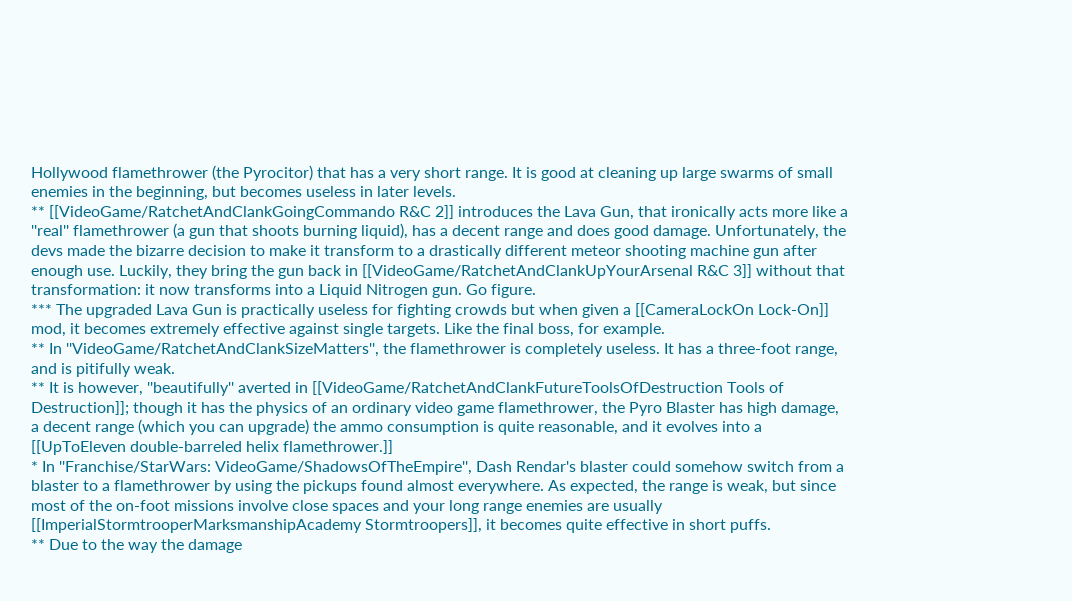Hollywood flamethrower (the Pyrocitor) that has a very short range. It is good at cleaning up large swarms of small enemies in the beginning, but becomes useless in later levels.
** [[VideoGame/RatchetAndClankGoingCommando R&C 2]] introduces the Lava Gun, that ironically acts more like a ''real'' flamethrower (a gun that shoots burning liquid), has a decent range and does good damage. Unfortunately, the devs made the bizarre decision to make it transform to a drastically different meteor shooting machine gun after enough use. Luckily, they bring the gun back in [[VideoGame/RatchetAndClankUpYourArsenal R&C 3]] without that transformation: it now transforms into a Liquid Nitrogen gun. Go figure.
*** The upgraded Lava Gun is practically useless for fighting crowds but when given a [[CameraLockOn Lock-On]] mod, it becomes extremely effective against single targets. Like the final boss, for example.
** In ''VideoGame/RatchetAndClankSizeMatters'', the flamethrower is completely useless. It has a three-foot range, and is pitifully weak.
** It is however, ''beautifully'' averted in [[VideoGame/RatchetAndClankFutureToolsOfDestruction Tools of Destruction]]; though it has the physics of an ordinary video game flamethrower, the Pyro Blaster has high damage, a decent range (which you can upgrade) the ammo consumption is quite reasonable, and it evolves into a [[UpToEleven double-barreled helix flamethrower.]]
* In ''Franchise/StarWars: VideoGame/ShadowsOfTheEmpire'', Dash Rendar's blaster could somehow switch from a blaster to a flamethrower by using the pickups found almost everywhere. As expected, the range is weak, but since most of the on-foot missions involve close spaces and your long range enemies are usually [[ImperialStormtrooperMarksmanshipAcademy Stormtroopers]], it becomes quite effective in short puffs.
** Due to the way the damage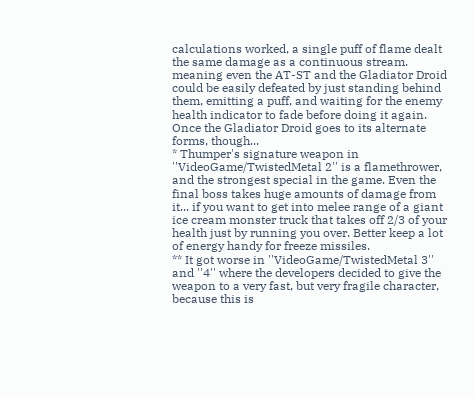calculations worked, a single puff of flame dealt the same damage as a continuous stream. meaning even the AT-ST and the Gladiator Droid could be easily defeated by just standing behind them, emitting a puff, and waiting for the enemy health indicator to fade before doing it again. Once the Gladiator Droid goes to its alternate forms, though...
* Thumper's signature weapon in ''VideoGame/TwistedMetal 2'' is a flamethrower, and the strongest special in the game. Even the final boss takes huge amounts of damage from it... if you want to get into melee range of a giant ice cream monster truck that takes off 2/3 of your health just by running you over. Better keep a lot of energy handy for freeze missiles.
** It got worse in ''VideoGame/TwistedMetal 3'' and ''4'' where the developers decided to give the weapon to a very fast, but very fragile character, because this is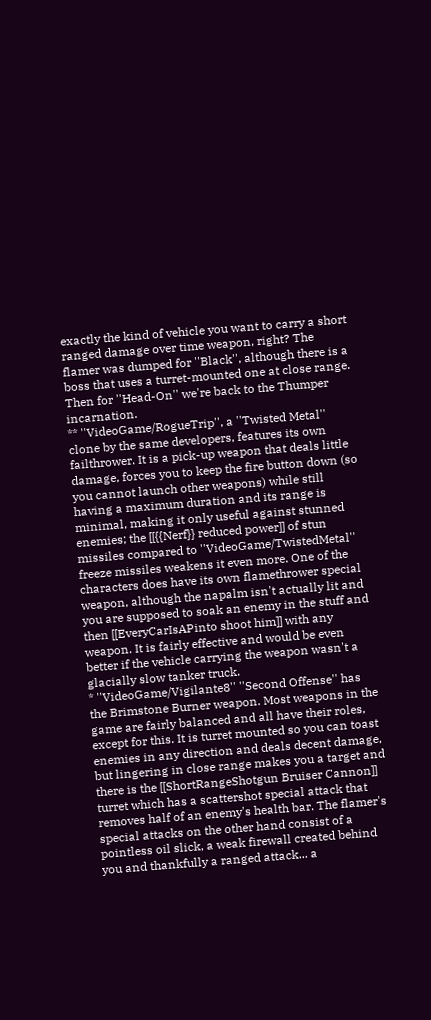exactly the kind of vehicle you want to carry a short ranged damage over time weapon, right? The flamer was dumped for ''Black'', although there is a boss that uses a turret-mounted one at close range. Then for ''Head-On'' we're back to the Thumper incarnation.
** ''VideoGame/RogueTrip'', a ''Twisted Metal'' clone by the same developers, features its own failthrower. It is a pick-up weapon that deals little damage, forces you to keep the fire button down (so you cannot launch other weapons) while still having a maximum duration and its range is minimal, making it only useful against stunned enemies; the [[{{Nerf}} reduced power]] of stun missiles compared to ''VideoGame/TwistedMetal'' freeze missiles weakens it even more. One of the characters does have its own flamethrower special weapon, although the napalm isn't actually lit and you are supposed to soak an enemy in the stuff and then [[EveryCarIsAPinto shoot him]] with any weapon. It is fairly effective and would be even better if the vehicle carrying the weapon wasn't a glacially slow tanker truck.
* ''VideoGame/Vigilante8'' ''Second Offense'' has the Brimstone Burner weapon. Most weapons in the game are fairly balanced and all have their roles, except for this. It is turret mounted so you can toast enemies in any direction and deals decent damage, but lingering in close range makes you a target and there is the [[ShortRangeShotgun Bruiser Cannon]] turret which has a scattershot special attack that removes half of an enemy's health bar. The flamer's special attacks on the other hand consist of a pointless oil slick, a weak firewall created behind you and thankfully a ranged attack... a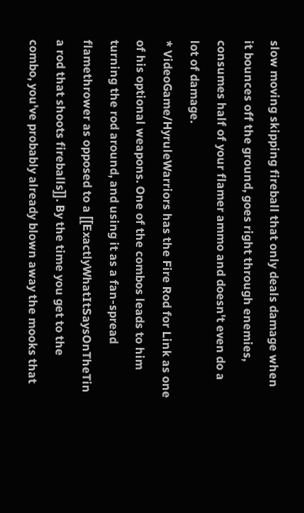slow moving skipping fireball that only deals damage when it bounces off the ground, goes right through enemies, consumes half of your flamer ammo and doesn't even do a lot of damage.
* VideoGame/HyruleWarriors has the Fire Rod for Link as one of his optional weapons. One of the combos leads to him turning the rod around, and using it as a fan-spread flamethrower as opposed to a [[ExactlyWhatItSaysOnTheTin a rod that shoots fireballs]]. By the time you get to the combo, you've probably already blown away the mooks that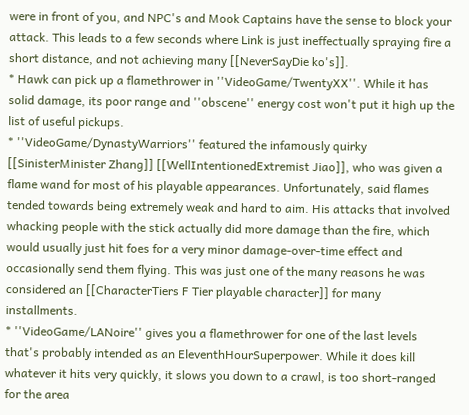were in front of you, and NPC's and Mook Captains have the sense to block your attack. This leads to a few seconds where Link is just ineffectually spraying fire a short distance, and not achieving many [[NeverSayDie ko's]].
* Hawk can pick up a flamethrower in ''VideoGame/TwentyXX''. While it has solid damage, its poor range and ''obscene'' energy cost won't put it high up the list of useful pickups.
* ''VideoGame/DynastyWarriors'' featured the infamously quirky [[SinisterMinister Zhang]] [[WellIntentionedExtremist Jiao]], who was given a flame wand for most of his playable appearances. Unfortunately, said flames tended towards being extremely weak and hard to aim. His attacks that involved whacking people with the stick actually did more damage than the fire, which would usually just hit foes for a very minor damage-over-time effect and occasionally send them flying. This was just one of the many reasons he was considered an [[CharacterTiers F Tier playable character]] for many installments.
* ''VideoGame/LANoire'' gives you a flamethrower for one of the last levels that's probably intended as an EleventhHourSuperpower. While it does kill whatever it hits very quickly, it slows you down to a crawl, is too short-ranged for the area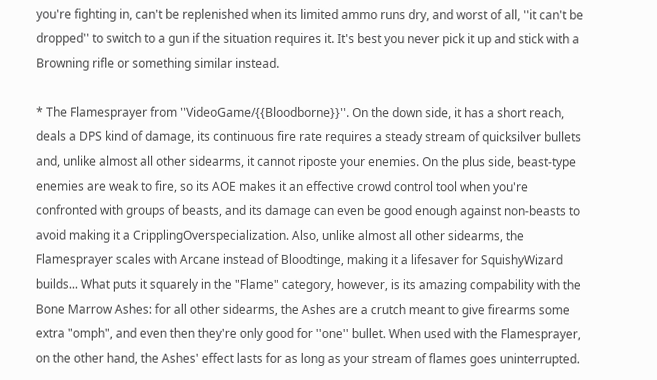you're fighting in, can't be replenished when its limited ammo runs dry, and worst of all, ''it can't be dropped'' to switch to a gun if the situation requires it. It's best you never pick it up and stick with a Browning rifle or something similar instead.

* The Flamesprayer from ''VideoGame/{{Bloodborne}}''. On the down side, it has a short reach, deals a DPS kind of damage, its continuous fire rate requires a steady stream of quicksilver bullets and, unlike almost all other sidearms, it cannot riposte your enemies. On the plus side, beast-type enemies are weak to fire, so its AOE makes it an effective crowd control tool when you're confronted with groups of beasts, and its damage can even be good enough against non-beasts to avoid making it a CripplingOverspecialization. Also, unlike almost all other sidearms, the Flamesprayer scales with Arcane instead of Bloodtinge, making it a lifesaver for SquishyWizard builds... What puts it squarely in the "Flame" category, however, is its amazing compability with the Bone Marrow Ashes: for all other sidearms, the Ashes are a crutch meant to give firearms some extra "omph", and even then they're only good for ''one'' bullet. When used with the Flamesprayer, on the other hand, the Ashes' effect lasts for as long as your stream of flames goes uninterrupted.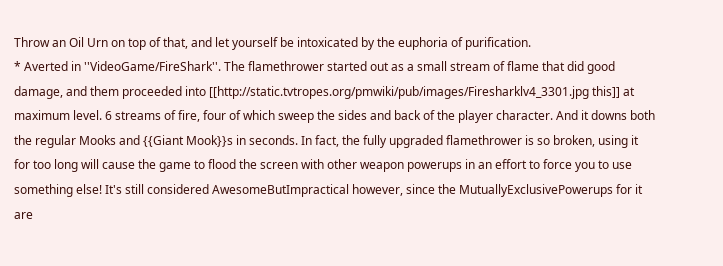Throw an Oil Urn on top of that, and let yourself be intoxicated by the euphoria of purification.
* Averted in ''VideoGame/FireShark''. The flamethrower started out as a small stream of flame that did good damage, and them proceeded into [[http://static.tvtropes.org/pmwiki/pub/images/Firesharklv4_3301.jpg this]] at maximum level. 6 streams of fire, four of which sweep the sides and back of the player character. And it downs both the regular Mooks and {{Giant Mook}}s in seconds. In fact, the fully upgraded flamethrower is so broken, using it for too long will cause the game to flood the screen with other weapon powerups in an effort to force you to use something else! It's still considered AwesomeButImpractical however, since the MutuallyExclusivePowerups for it are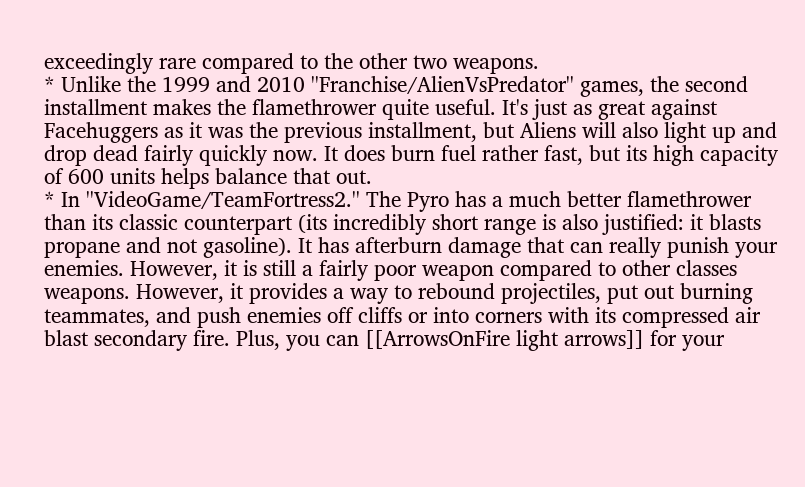exceedingly rare compared to the other two weapons.
* Unlike the 1999 and 2010 ''Franchise/AlienVsPredator'' games, the second installment makes the flamethrower quite useful. It's just as great against Facehuggers as it was the previous installment, but Aliens will also light up and drop dead fairly quickly now. It does burn fuel rather fast, but its high capacity of 600 units helps balance that out.
* In ''VideoGame/TeamFortress2.'' The Pyro has a much better flamethrower than its classic counterpart (its incredibly short range is also justified: it blasts propane and not gasoline). It has afterburn damage that can really punish your enemies. However, it is still a fairly poor weapon compared to other classes weapons. However, it provides a way to rebound projectiles, put out burning teammates, and push enemies off cliffs or into corners with its compressed air blast secondary fire. Plus, you can [[ArrowsOnFire light arrows]] for your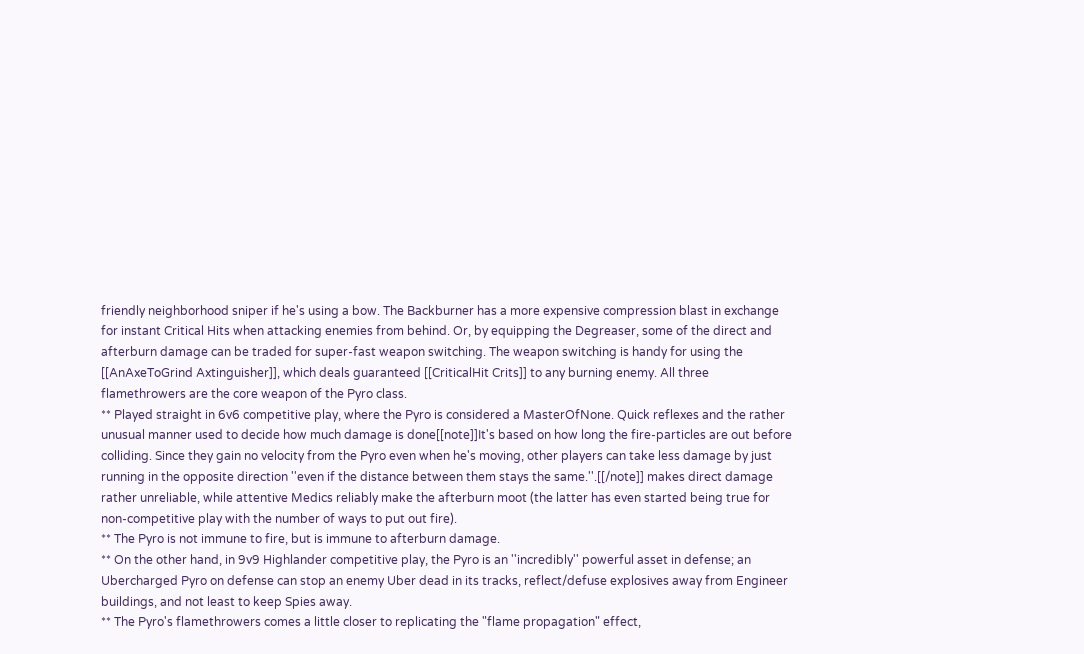friendly neighborhood sniper if he's using a bow. The Backburner has a more expensive compression blast in exchange for instant Critical Hits when attacking enemies from behind. Or, by equipping the Degreaser, some of the direct and afterburn damage can be traded for super-fast weapon switching. The weapon switching is handy for using the [[AnAxeToGrind Axtinguisher]], which deals guaranteed [[CriticalHit Crits]] to any burning enemy. All three flamethrowers are the core weapon of the Pyro class.
** Played straight in 6v6 competitive play, where the Pyro is considered a MasterOfNone. Quick reflexes and the rather unusual manner used to decide how much damage is done[[note]]It's based on how long the fire-particles are out before colliding. Since they gain no velocity from the Pyro even when he's moving, other players can take less damage by just running in the opposite direction ''even if the distance between them stays the same.''.[[/note]] makes direct damage rather unreliable, while attentive Medics reliably make the afterburn moot (the latter has even started being true for non-competitive play with the number of ways to put out fire).
** The Pyro is not immune to fire, but is immune to afterburn damage.
** On the other hand, in 9v9 Highlander competitive play, the Pyro is an ''incredibly'' powerful asset in defense; an Ubercharged Pyro on defense can stop an enemy Uber dead in its tracks, reflect/defuse explosives away from Engineer buildings, and not least to keep Spies away.
** The Pyro's flamethrowers comes a little closer to replicating the "flame propagation" effect,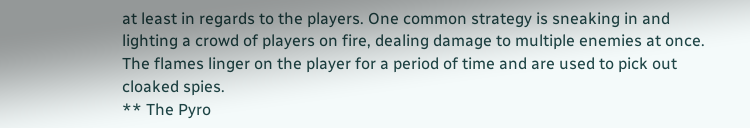at least in regards to the players. One common strategy is sneaking in and lighting a crowd of players on fire, dealing damage to multiple enemies at once. The flames linger on the player for a period of time and are used to pick out cloaked spies.
** The Pyro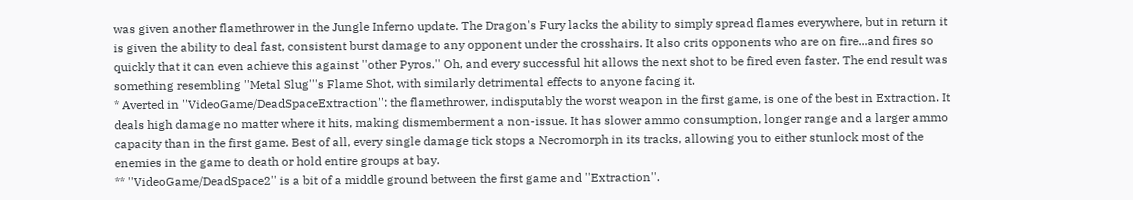was given another flamethrower in the Jungle Inferno update. The Dragon's Fury lacks the ability to simply spread flames everywhere, but in return it is given the ability to deal fast, consistent burst damage to any opponent under the crosshairs. It also crits opponents who are on fire...and fires so quickly that it can even achieve this against ''other Pyros.'' Oh, and every successful hit allows the next shot to be fired even faster. The end result was something resembling ''Metal Slug'''s Flame Shot, with similarly detrimental effects to anyone facing it.
* Averted in ''VideoGame/DeadSpaceExtraction'': the flamethrower, indisputably the worst weapon in the first game, is one of the best in Extraction. It deals high damage no matter where it hits, making dismemberment a non-issue. It has slower ammo consumption, longer range and a larger ammo capacity than in the first game. Best of all, every single damage tick stops a Necromorph in its tracks, allowing you to either stunlock most of the enemies in the game to death or hold entire groups at bay.
** ''VideoGame/DeadSpace2'' is a bit of a middle ground between the first game and ''Extraction''.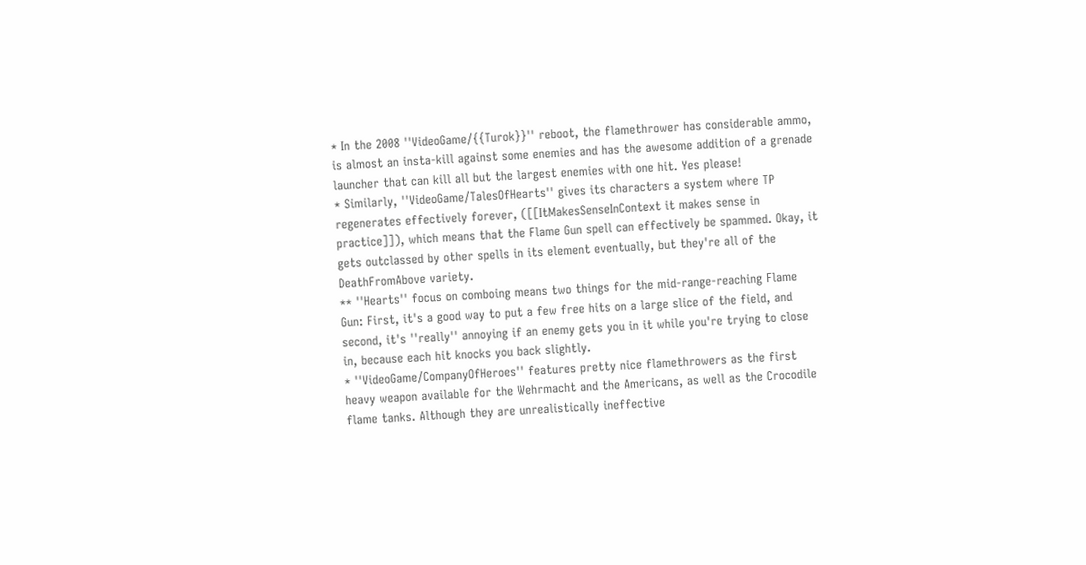* In the 2008 ''VideoGame/{{Turok}}'' reboot, the flamethrower has considerable ammo, is almost an insta-kill against some enemies and has the awesome addition of a grenade launcher that can kill all but the largest enemies with one hit. Yes please!
* Similarly, ''VideoGame/TalesOfHearts'' gives its characters a system where TP regenerates effectively forever, ([[ItMakesSenseInContext it makes sense in practice]]), which means that the Flame Gun spell can effectively be spammed. Okay, it gets outclassed by other spells in its element eventually, but they're all of the DeathFromAbove variety.
** ''Hearts'' focus on comboing means two things for the mid-range-reaching Flame Gun: First, it's a good way to put a few free hits on a large slice of the field, and second, it's ''really'' annoying if an enemy gets you in it while you're trying to close in, because each hit knocks you back slightly.
* ''VideoGame/CompanyOfHeroes'' features pretty nice flamethrowers as the first heavy weapon available for the Wehrmacht and the Americans, as well as the Crocodile flame tanks. Although they are unrealistically ineffective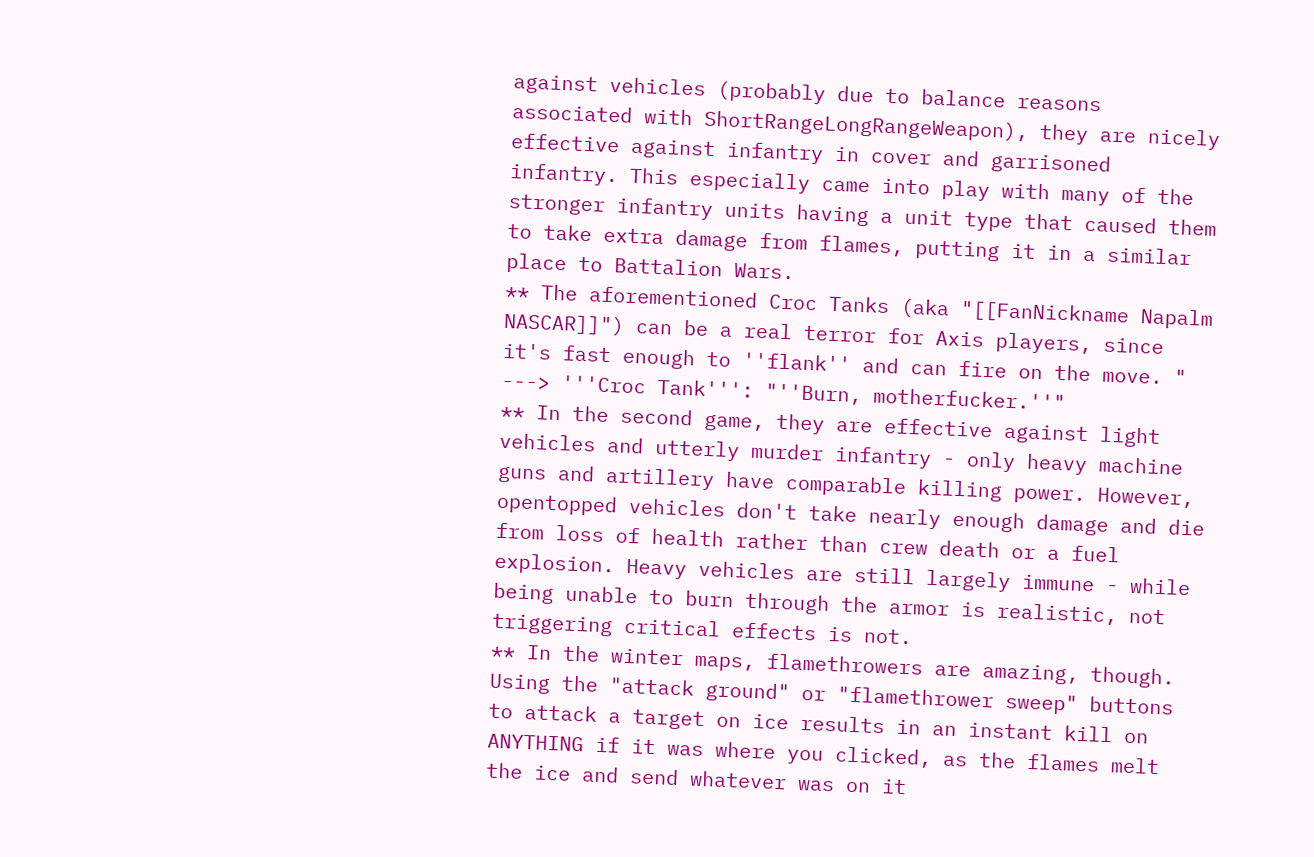against vehicles (probably due to balance reasons associated with ShortRangeLongRangeWeapon), they are nicely effective against infantry in cover and garrisoned infantry. This especially came into play with many of the stronger infantry units having a unit type that caused them to take extra damage from flames, putting it in a similar place to Battalion Wars.
** The aforementioned Croc Tanks (aka "[[FanNickname Napalm NASCAR]]") can be a real terror for Axis players, since it's fast enough to ''flank'' and can fire on the move. "
---> '''Croc Tank''': "''Burn, motherfucker.''"
** In the second game, they are effective against light vehicles and utterly murder infantry - only heavy machine guns and artillery have comparable killing power. However, opentopped vehicles don't take nearly enough damage and die from loss of health rather than crew death or a fuel explosion. Heavy vehicles are still largely immune - while being unable to burn through the armor is realistic, not triggering critical effects is not.
** In the winter maps, flamethrowers are amazing, though. Using the "attack ground" or "flamethrower sweep" buttons to attack a target on ice results in an instant kill on ANYTHING if it was where you clicked, as the flames melt the ice and send whatever was on it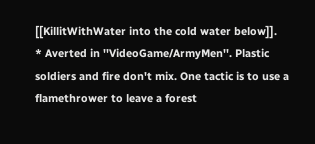[[KillitWithWater into the cold water below]].
* Averted in ''VideoGame/ArmyMen''. Plastic soldiers and fire don't mix. One tactic is to use a flamethrower to leave a forest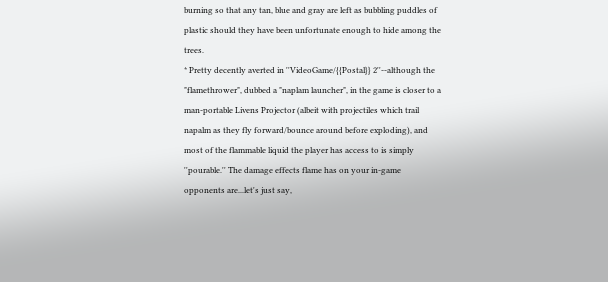burning so that any tan, blue and gray are left as bubbling puddles of plastic should they have been unfortunate enough to hide among the trees.
* Pretty decently averted in ''VideoGame/{{Postal}} 2''--although the "flamethrower", dubbed a "naplam launcher", in the game is closer to a man-portable Livens Projector (albeit with projectiles which trail napalm as they fly forward/bounce around before exploding), and most of the flammable liquid the player has access to is simply ''pourable.'' The damage effects flame has on your in-game opponents are...let's just say,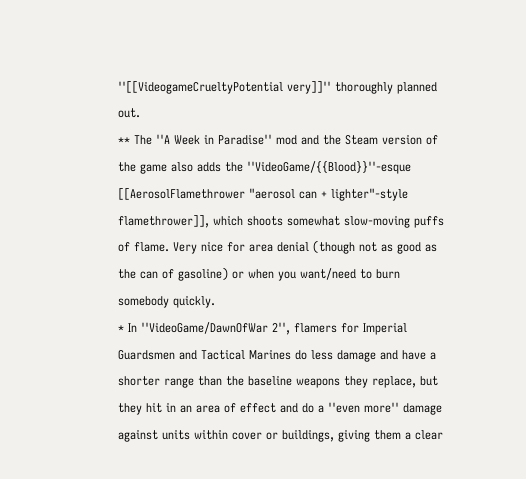''[[VideogameCrueltyPotential very]]'' thoroughly planned out.
** The ''A Week in Paradise'' mod and the Steam version of the game also adds the ''VideoGame/{{Blood}}''-esque [[AerosolFlamethrower "aerosol can + lighter"-style flamethrower]], which shoots somewhat slow-moving puffs of flame. Very nice for area denial (though not as good as the can of gasoline) or when you want/need to burn somebody quickly.
* In ''VideoGame/DawnOfWar 2'', flamers for Imperial Guardsmen and Tactical Marines do less damage and have a shorter range than the baseline weapons they replace, but they hit in an area of effect and do a ''even more'' damage against units within cover or buildings, giving them a clear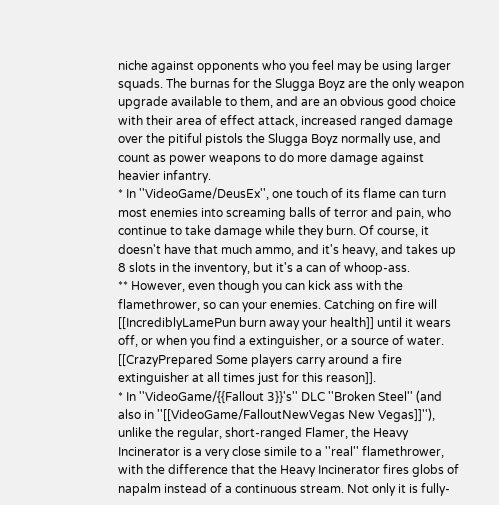niche against opponents who you feel may be using larger squads. The burnas for the Slugga Boyz are the only weapon upgrade available to them, and are an obvious good choice with their area of effect attack, increased ranged damage over the pitiful pistols the Slugga Boyz normally use, and count as power weapons to do more damage against heavier infantry.
* In ''VideoGame/DeusEx'', one touch of its flame can turn most enemies into screaming balls of terror and pain, who continue to take damage while they burn. Of course, it doesn't have that much ammo, and it's heavy, and takes up 8 slots in the inventory, but it's a can of whoop-ass.
** However, even though you can kick ass with the flamethrower, so can your enemies. Catching on fire will [[IncrediblyLamePun burn away your health]] until it wears off, or when you find a extinguisher, or a source of water. [[CrazyPrepared Some players carry around a fire extinguisher at all times just for this reason]].
* In ''VideoGame/{{Fallout 3}}'s'' DLC ''Broken Steel'' (and also in ''[[VideoGame/FalloutNewVegas New Vegas]]''), unlike the regular, short-ranged Flamer, the Heavy Incinerator is a very close simile to a ''real'' flamethrower, with the difference that the Heavy Incinerator fires globs of napalm instead of a continuous stream. Not only it is fully-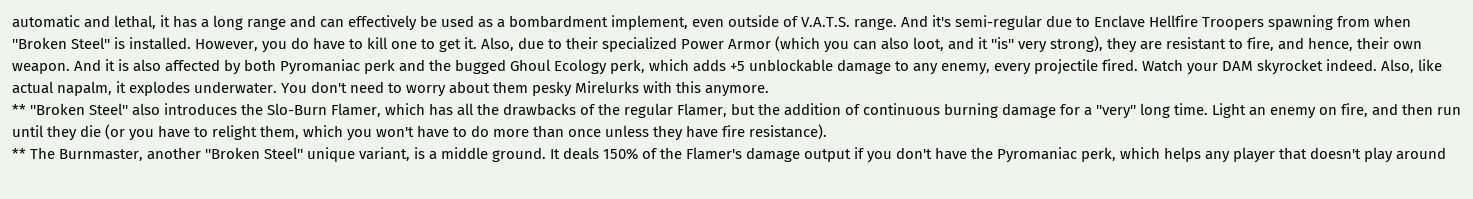automatic and lethal, it has a long range and can effectively be used as a bombardment implement, even outside of V.A.T.S. range. And it's semi-regular due to Enclave Hellfire Troopers spawning from when ''Broken Steel'' is installed. However, you do have to kill one to get it. Also, due to their specialized Power Armor (which you can also loot, and it ''is'' very strong), they are resistant to fire, and hence, their own weapon. And it is also affected by both Pyromaniac perk and the bugged Ghoul Ecology perk, which adds +5 unblockable damage to any enemy, every projectile fired. Watch your DAM skyrocket indeed. Also, like actual napalm, it explodes underwater. You don't need to worry about them pesky Mirelurks with this anymore.
** ''Broken Steel'' also introduces the Slo-Burn Flamer, which has all the drawbacks of the regular Flamer, but the addition of continuous burning damage for a ''very'' long time. Light an enemy on fire, and then run until they die (or you have to relight them, which you won't have to do more than once unless they have fire resistance).
** The Burnmaster, another ''Broken Steel'' unique variant, is a middle ground. It deals 150% of the Flamer's damage output if you don't have the Pyromaniac perk, which helps any player that doesn't play around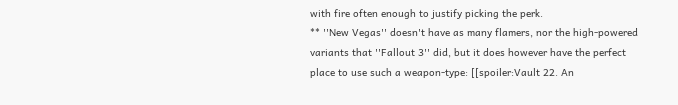with fire often enough to justify picking the perk.
** ''New Vegas'' doesn't have as many flamers, nor the high-powered variants that ''Fallout 3'' did, but it does however have the perfect place to use such a weapon-type: [[spoiler:Vault 22. An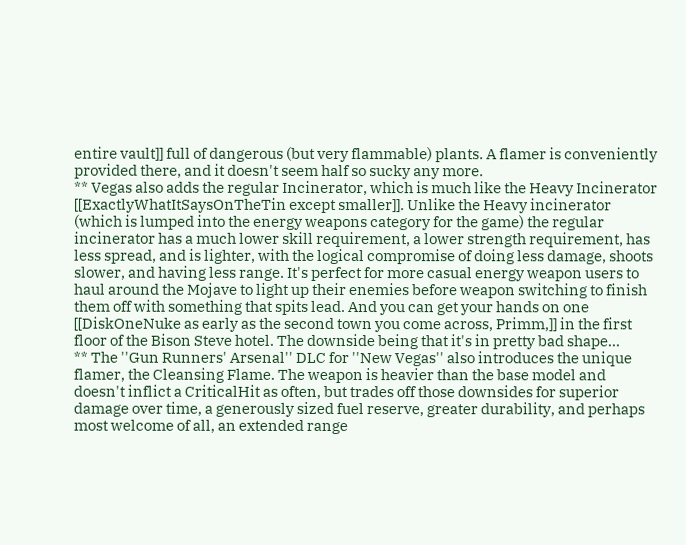entire vault]] full of dangerous (but very flammable) plants. A flamer is conveniently provided there, and it doesn't seem half so sucky any more.
** Vegas also adds the regular Incinerator, which is much like the Heavy Incinerator [[ExactlyWhatItSaysOnTheTin except smaller]]. Unlike the Heavy incinerator (which is lumped into the energy weapons category for the game) the regular incinerator has a much lower skill requirement, a lower strength requirement, has less spread, and is lighter, with the logical compromise of doing less damage, shoots slower, and having less range. It's perfect for more casual energy weapon users to haul around the Mojave to light up their enemies before weapon switching to finish them off with something that spits lead. And you can get your hands on one [[DiskOneNuke as early as the second town you come across, Primm,]] in the first floor of the Bison Steve hotel. The downside being that it's in pretty bad shape...
** The ''Gun Runners' Arsenal'' DLC for ''New Vegas'' also introduces the unique flamer, the Cleansing Flame. The weapon is heavier than the base model and doesn't inflict a CriticalHit as often, but trades off those downsides for superior damage over time, a generously sized fuel reserve, greater durability, and perhaps most welcome of all, an extended range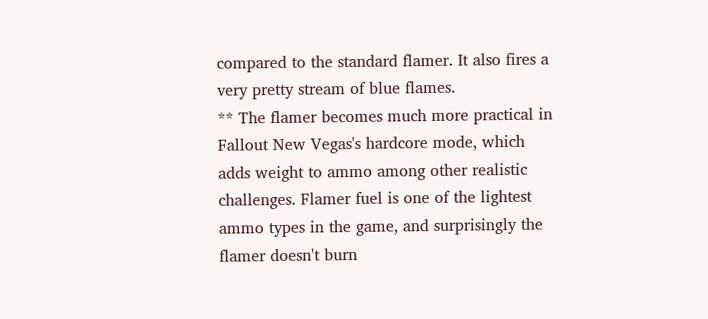compared to the standard flamer. It also fires a very pretty stream of blue flames.
** The flamer becomes much more practical in Fallout New Vegas's hardcore mode, which adds weight to ammo among other realistic challenges. Flamer fuel is one of the lightest ammo types in the game, and surprisingly the flamer doesn't burn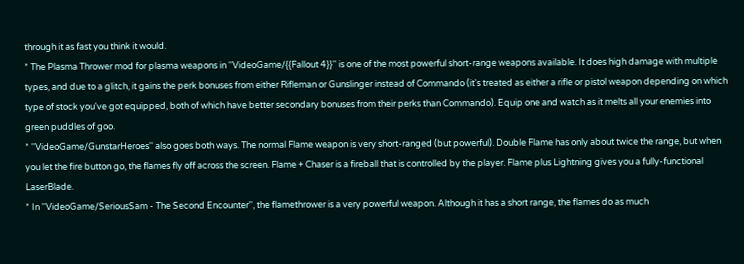through it as fast you think it would.
* The Plasma Thrower mod for plasma weapons in ''VideoGame/{{Fallout 4}}'' is one of the most powerful short-range weapons available. It does high damage with multiple types, and due to a glitch, it gains the perk bonuses from either Rifleman or Gunslinger instead of Commando (it's treated as either a rifle or pistol weapon depending on which type of stock you've got equipped, both of which have better secondary bonuses from their perks than Commando). Equip one and watch as it melts all your enemies into green puddles of goo.
* ''VideoGame/GunstarHeroes'' also goes both ways. The normal Flame weapon is very short-ranged (but powerful). Double Flame has only about twice the range, but when you let the fire button go, the flames fly off across the screen. Flame + Chaser is a fireball that is controlled by the player. Flame plus Lightning gives you a fully-functional LaserBlade.
* In ''VideoGame/SeriousSam - The Second Encounter'', the flamethrower is a very powerful weapon. Although it has a short range, the flames do as much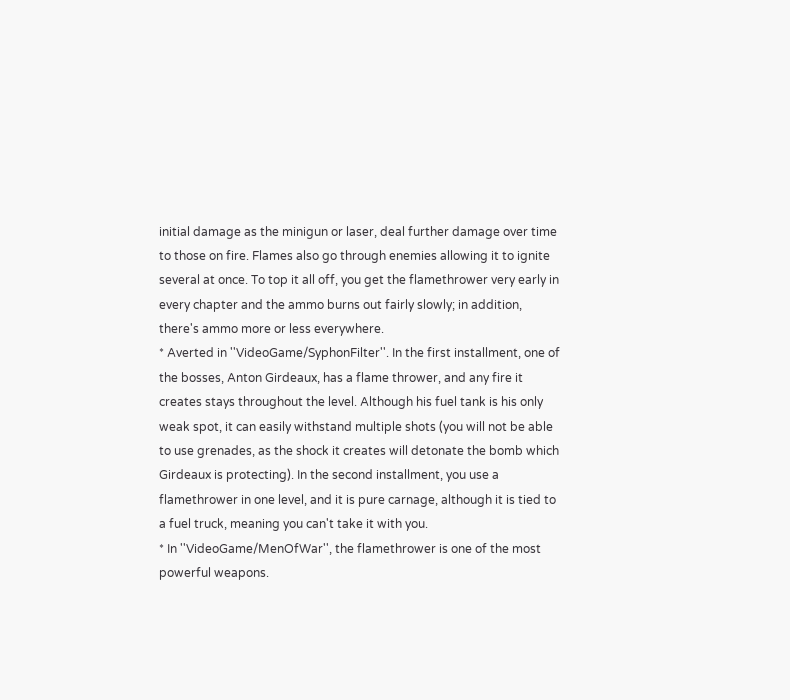initial damage as the minigun or laser, deal further damage over time to those on fire. Flames also go through enemies allowing it to ignite several at once. To top it all off, you get the flamethrower very early in every chapter and the ammo burns out fairly slowly; in addition, there's ammo more or less everywhere.
* Averted in ''VideoGame/SyphonFilter''. In the first installment, one of the bosses, Anton Girdeaux, has a flame thrower, and any fire it creates stays throughout the level. Although his fuel tank is his only weak spot, it can easily withstand multiple shots (you will not be able to use grenades, as the shock it creates will detonate the bomb which Girdeaux is protecting). In the second installment, you use a flamethrower in one level, and it is pure carnage, although it is tied to a fuel truck, meaning you can't take it with you.
* In ''VideoGame/MenOfWar'', the flamethrower is one of the most powerful weapons.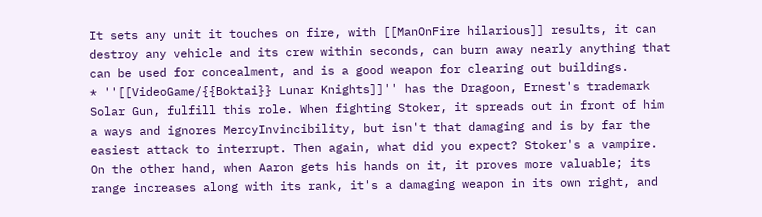It sets any unit it touches on fire, with [[ManOnFire hilarious]] results, it can destroy any vehicle and its crew within seconds, can burn away nearly anything that can be used for concealment, and is a good weapon for clearing out buildings.
* ''[[VideoGame/{{Boktai}} Lunar Knights]]'' has the Dragoon, Ernest's trademark Solar Gun, fulfill this role. When fighting Stoker, it spreads out in front of him a ways and ignores MercyInvincibility, but isn't that damaging and is by far the easiest attack to interrupt. Then again, what did you expect? Stoker's a vampire. On the other hand, when Aaron gets his hands on it, it proves more valuable; its range increases along with its rank, it's a damaging weapon in its own right, and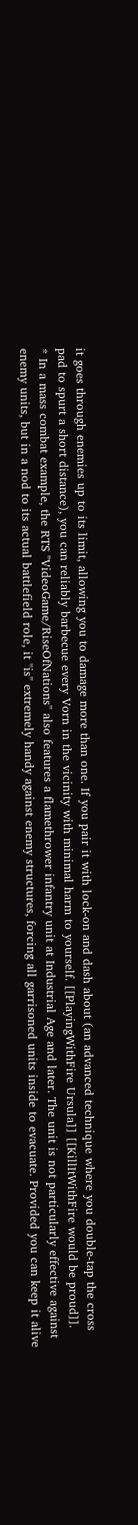it goes through enemies up to its limit, allowing you to damage more than one. If you pair it with lock-on and dash about (an advanced technique where you double-tap the cross pad to spurt a short distance), you can reliably barbecue every Vorn in the vicinity with minimal harm to yourself. [[PlayingWithFire Ursula]] [[KillItWithFire would be proud]].
* In a mass combat example, the RTS ''VideoGame/RiseOfNations'' also features a flamethrower infantry unit at Industrial Age and later. The unit is not particularly effective against enemy units, but in a nod to its actual battlefield role, it ''is'' extremely handy against enemy structures, forcing all garrisoned units inside to evacuate. Provided you can keep it alive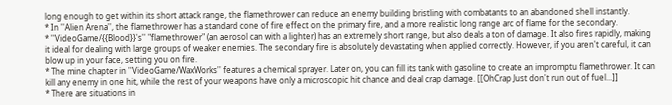long enough to get within its short attack range, the flamethrower can reduce an enemy building bristling with combatants to an abandoned shell instantly.
* In ''Alien Arena'', the flamethrower has a standard cone of fire effect on the primary fire, and a more realistic long range arc of flame for the secondary.
* ''VideoGame/{{Blood}}'s'' "flamethrower" (an aerosol can with a lighter) has an extremely short range, but also deals a ton of damage. It also fires rapidly, making it ideal for dealing with large groups of weaker enemies. The secondary fire is absolutely devastating when applied correctly. However, if you aren't careful, it can blow up in your face, setting you on fire.
* The mine chapter in ''VideoGame/WaxWorks'' features a chemical sprayer. Later on, you can fill its tank with gasoline to create an impromptu flamethrower. It can kill any enemy in one hit, while the rest of your weapons have only a microscopic hit chance and deal crap damage. [[OhCrap Just don't run out of fuel...]]
* There are situations in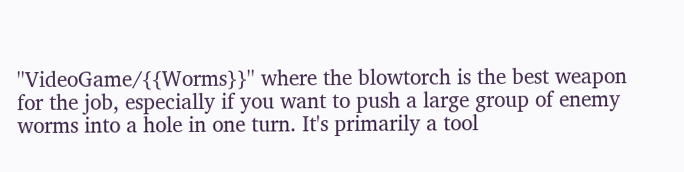''VideoGame/{{Worms}}'' where the blowtorch is the best weapon for the job, especially if you want to push a large group of enemy worms into a hole in one turn. It's primarily a tool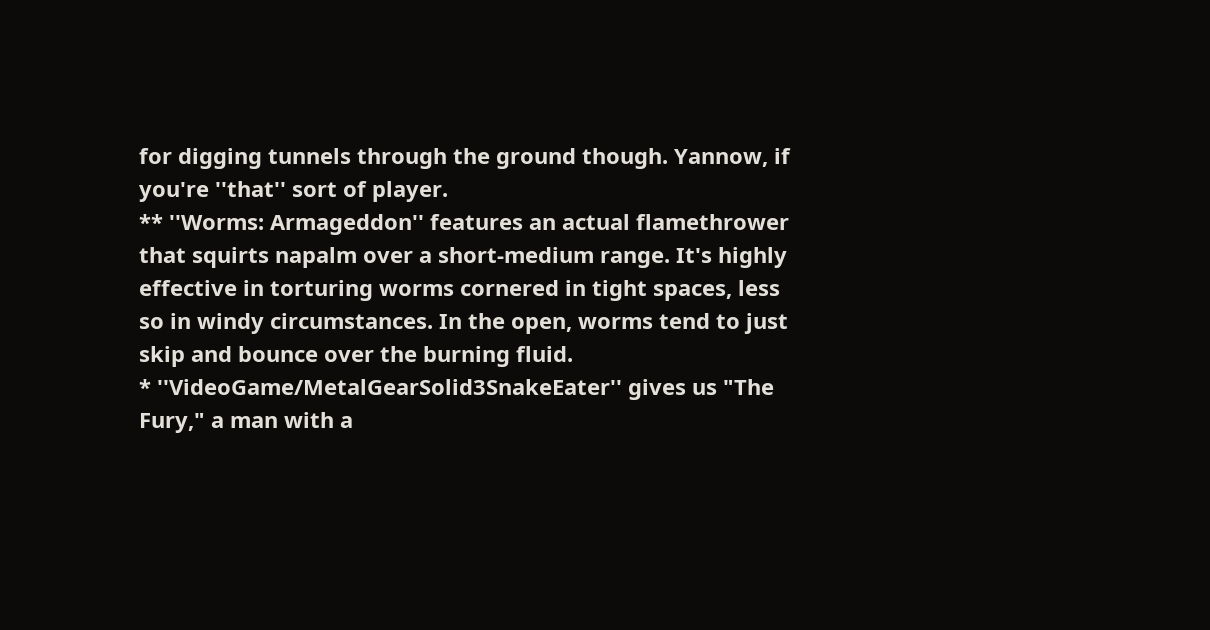for digging tunnels through the ground though. Yannow, if you're ''that'' sort of player.
** ''Worms: Armageddon'' features an actual flamethrower that squirts napalm over a short-medium range. It's highly effective in torturing worms cornered in tight spaces, less so in windy circumstances. In the open, worms tend to just skip and bounce over the burning fluid.
* ''VideoGame/MetalGearSolid3SnakeEater'' gives us "The Fury," a man with a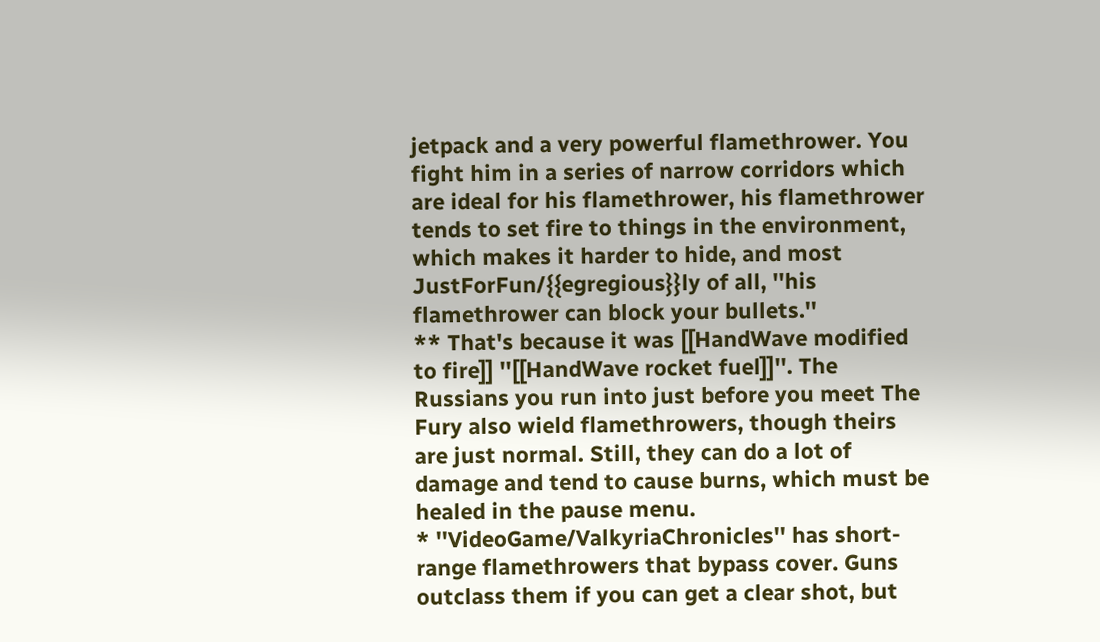jetpack and a very powerful flamethrower. You fight him in a series of narrow corridors which are ideal for his flamethrower, his flamethrower tends to set fire to things in the environment, which makes it harder to hide, and most JustForFun/{{egregious}}ly of all, ''his flamethrower can block your bullets.''
** That's because it was [[HandWave modified to fire]] ''[[HandWave rocket fuel]]''. The Russians you run into just before you meet The Fury also wield flamethrowers, though theirs are just normal. Still, they can do a lot of damage and tend to cause burns, which must be healed in the pause menu.
* ''VideoGame/ValkyriaChronicles'' has short-range flamethrowers that bypass cover. Guns outclass them if you can get a clear shot, but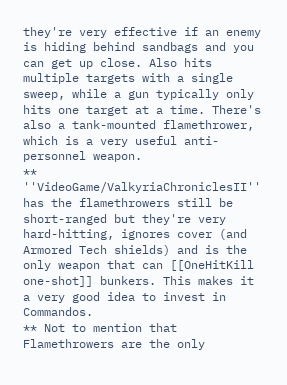they're very effective if an enemy is hiding behind sandbags and you can get up close. Also hits multiple targets with a single sweep, while a gun typically only hits one target at a time. There's also a tank-mounted flamethrower, which is a very useful anti-personnel weapon.
** ''VideoGame/ValkyriaChroniclesII'' has the flamethrowers still be short-ranged but they're very hard-hitting, ignores cover (and Armored Tech shields) and is the only weapon that can [[OneHitKill one-shot]] bunkers. This makes it a very good idea to invest in Commandos.
** Not to mention that Flamethrowers are the only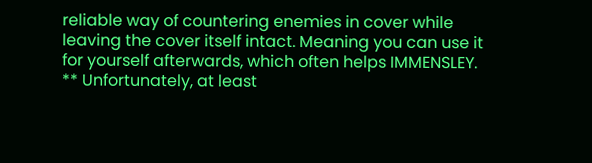reliable way of countering enemies in cover while leaving the cover itself intact. Meaning you can use it for yourself afterwards, which often helps IMMENSLEY.
** Unfortunately, at least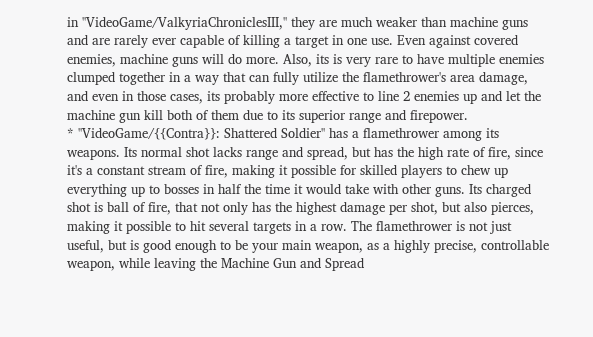in ''VideoGame/ValkyriaChroniclesIII,'' they are much weaker than machine guns and are rarely ever capable of killing a target in one use. Even against covered enemies, machine guns will do more. Also, its is very rare to have multiple enemies clumped together in a way that can fully utilize the flamethrower's area damage, and even in those cases, its probably more effective to line 2 enemies up and let the machine gun kill both of them due to its superior range and firepower.
* ''VideoGame/{{Contra}}: Shattered Soldier'' has a flamethrower among its weapons. Its normal shot lacks range and spread, but has the high rate of fire, since it's a constant stream of fire, making it possible for skilled players to chew up everything up to bosses in half the time it would take with other guns. Its charged shot is ball of fire, that not only has the highest damage per shot, but also pierces, making it possible to hit several targets in a row. The flamethrower is not just useful, but is good enough to be your main weapon, as a highly precise, controllable weapon, while leaving the Machine Gun and Spread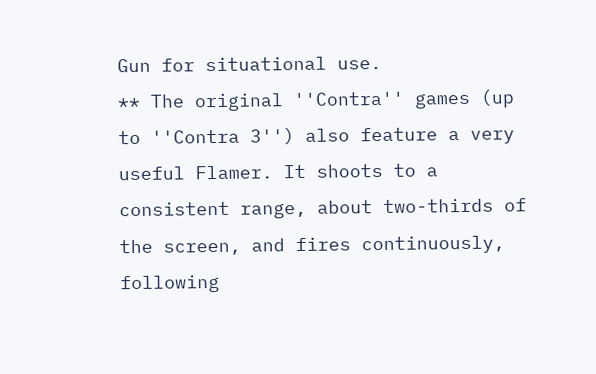Gun for situational use.
** The original ''Contra'' games (up to ''Contra 3'') also feature a very useful Flamer. It shoots to a consistent range, about two-thirds of the screen, and fires continuously, following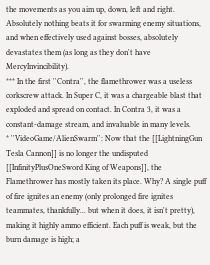the movements as you aim up, down, left and right. Absolutely nothing beats it for swarming enemy situations, and when effectively used against bosses, absolutely devastates them (as long as they don't have MercyInvincibility).
*** In the first ''Contra'', the flamethrower was a useless corkscrew attack. In Super C, it was a chargeable blast that exploded and spread on contact. In Contra 3, it was a constant-damage stream, and invaluable in many levels.
* ''VideoGame/AlienSwarm'': Now that the [[LightningGun Tesla Cannon]] is no longer the undisputed [[InfinityPlusOneSword King of Weapons]], the Flamethrower has mostly taken its place. Why? A single puff of fire ignites an enemy (only prolonged fire ignites teammates, thankfully... but when it does, it isn't pretty), making it highly ammo efficient. Each puff is weak, but the burn damage is high; a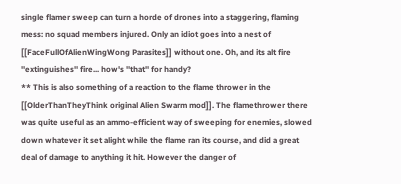single flamer sweep can turn a horde of drones into a staggering, flaming mess: no squad members injured. Only an idiot goes into a nest of [[FaceFullOfAlienWingWong Parasites]] without one. Oh, and its alt fire ''extinguishes'' fire... how's ''that'' for handy?
** This is also something of a reaction to the flame thrower in the [[OlderThanTheyThink original Alien Swarm mod]]. The flamethrower there was quite useful as an ammo-efficient way of sweeping for enemies, slowed down whatever it set alight while the flame ran its course, and did a great deal of damage to anything it hit. However the danger of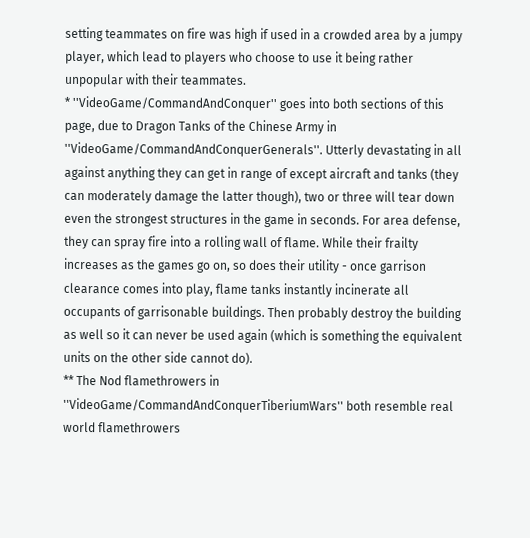setting teammates on fire was high if used in a crowded area by a jumpy player, which lead to players who choose to use it being rather unpopular with their teammates.
* ''VideoGame/CommandAndConquer'' goes into both sections of this page, due to Dragon Tanks of the Chinese Army in ''VideoGame/CommandAndConquerGenerals''. Utterly devastating in all against anything they can get in range of except aircraft and tanks (they can moderately damage the latter though), two or three will tear down even the strongest structures in the game in seconds. For area defense, they can spray fire into a rolling wall of flame. While their frailty increases as the games go on, so does their utility - once garrison clearance comes into play, flame tanks instantly incinerate all occupants of garrisonable buildings. Then probably destroy the building as well so it can never be used again (which is something the equivalent units on the other side cannot do).
** The Nod flamethrowers in ''VideoGame/CommandAndConquerTiberiumWars'' both resemble real world flamethrowers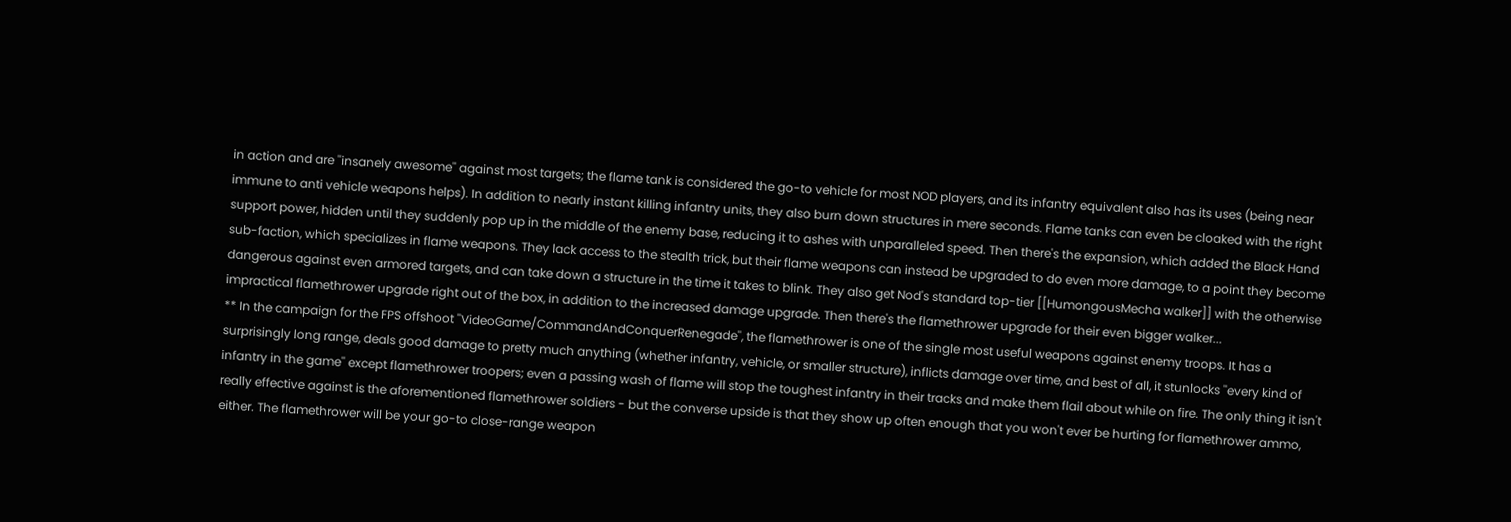in action and are ''insanely awesome'' against most targets; the flame tank is considered the go-to vehicle for most NOD players, and its infantry equivalent also has its uses (being near immune to anti vehicle weapons helps). In addition to nearly instant killing infantry units, they also burn down structures in mere seconds. Flame tanks can even be cloaked with the right support power, hidden until they suddenly pop up in the middle of the enemy base, reducing it to ashes with unparalleled speed. Then there's the expansion, which added the Black Hand sub-faction, which specializes in flame weapons. They lack access to the stealth trick, but their flame weapons can instead be upgraded to do even more damage, to a point they become dangerous against even armored targets, and can take down a structure in the time it takes to blink. They also get Nod's standard top-tier [[HumongousMecha walker]] with the otherwise impractical flamethrower upgrade right out of the box, in addition to the increased damage upgrade. Then there's the flamethrower upgrade for their even bigger walker...
** In the campaign for the FPS offshoot ''VideoGame/CommandAndConquerRenegade'', the flamethrower is one of the single most useful weapons against enemy troops. It has a surprisingly long range, deals good damage to pretty much anything (whether infantry, vehicle, or smaller structure), inflicts damage over time, and best of all, it stunlocks ''every kind of infantry in the game'' except flamethrower troopers; even a passing wash of flame will stop the toughest infantry in their tracks and make them flail about while on fire. The only thing it isn't really effective against is the aforementioned flamethrower soldiers - but the converse upside is that they show up often enough that you won't ever be hurting for flamethrower ammo, either. The flamethrower will be your go-to close-range weapon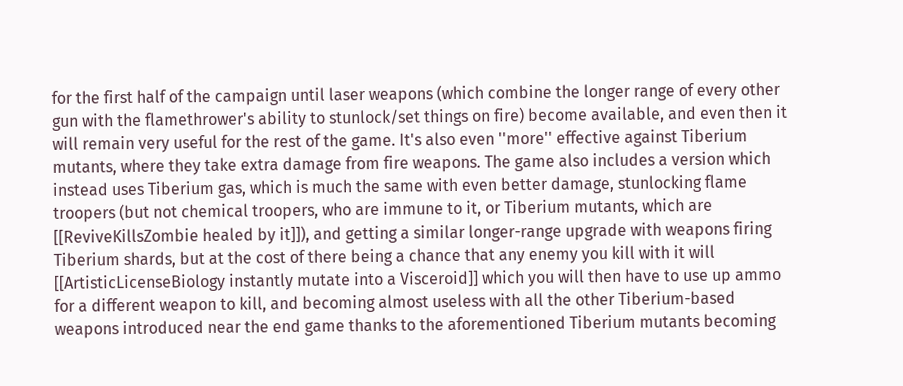for the first half of the campaign until laser weapons (which combine the longer range of every other gun with the flamethrower's ability to stunlock/set things on fire) become available, and even then it will remain very useful for the rest of the game. It's also even ''more'' effective against Tiberium mutants, where they take extra damage from fire weapons. The game also includes a version which instead uses Tiberium gas, which is much the same with even better damage, stunlocking flame troopers (but not chemical troopers, who are immune to it, or Tiberium mutants, which are [[ReviveKillsZombie healed by it]]), and getting a similar longer-range upgrade with weapons firing Tiberium shards, but at the cost of there being a chance that any enemy you kill with it will [[ArtisticLicenseBiology instantly mutate into a Visceroid]] which you will then have to use up ammo for a different weapon to kill, and becoming almost useless with all the other Tiberium-based weapons introduced near the end game thanks to the aforementioned Tiberium mutants becoming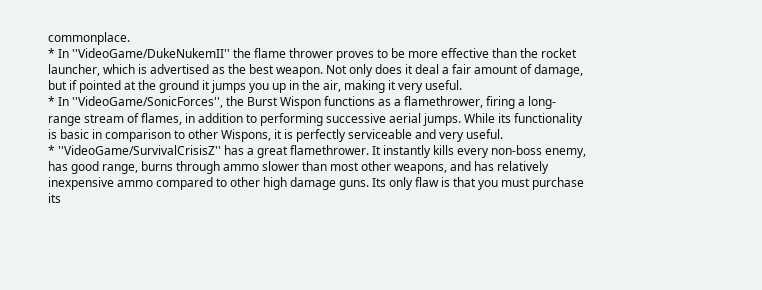commonplace.
* In ''VideoGame/DukeNukemII'' the flame thrower proves to be more effective than the rocket launcher, which is advertised as the best weapon. Not only does it deal a fair amount of damage, but if pointed at the ground it jumps you up in the air, making it very useful.
* In ''VideoGame/SonicForces'', the Burst Wispon functions as a flamethrower, firing a long-range stream of flames, in addition to performing successive aerial jumps. While its functionality is basic in comparison to other Wispons, it is perfectly serviceable and very useful.
* ''VideoGame/SurvivalCrisisZ'' has a great flamethrower. It instantly kills every non-boss enemy, has good range, burns through ammo slower than most other weapons, and has relatively inexpensive ammo compared to other high damage guns. Its only flaw is that you must purchase its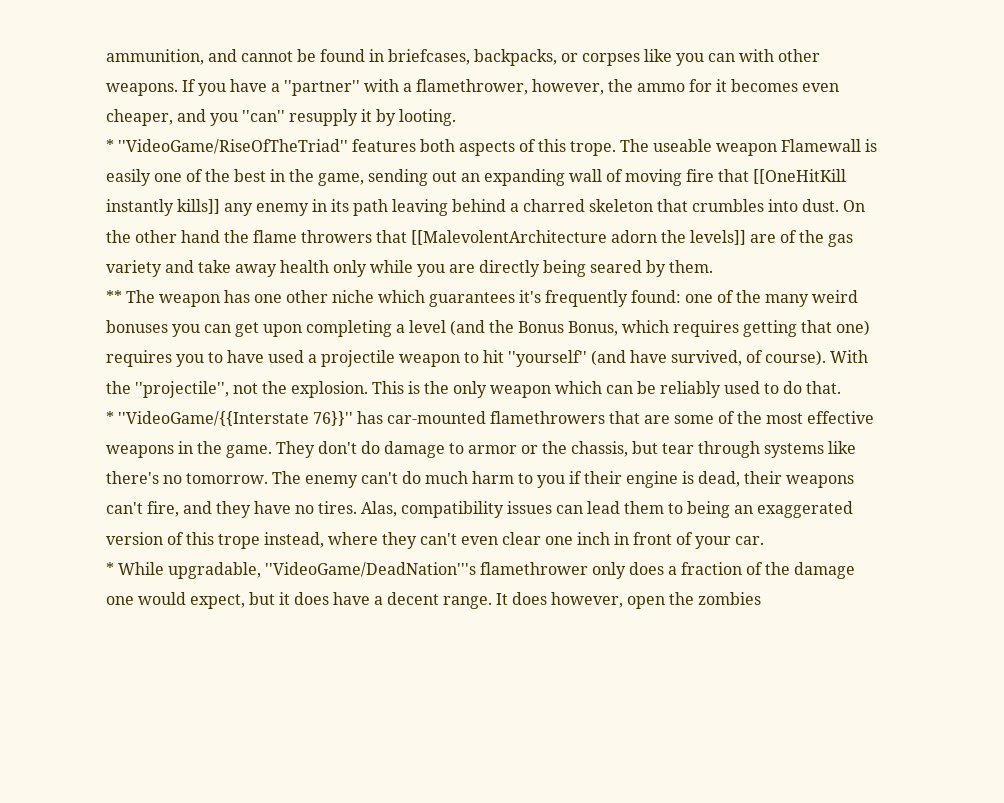ammunition, and cannot be found in briefcases, backpacks, or corpses like you can with other weapons. If you have a ''partner'' with a flamethrower, however, the ammo for it becomes even cheaper, and you ''can'' resupply it by looting.
* ''VideoGame/RiseOfTheTriad'' features both aspects of this trope. The useable weapon Flamewall is easily one of the best in the game, sending out an expanding wall of moving fire that [[OneHitKill instantly kills]] any enemy in its path leaving behind a charred skeleton that crumbles into dust. On the other hand the flame throwers that [[MalevolentArchitecture adorn the levels]] are of the gas variety and take away health only while you are directly being seared by them.
** The weapon has one other niche which guarantees it's frequently found: one of the many weird bonuses you can get upon completing a level (and the Bonus Bonus, which requires getting that one) requires you to have used a projectile weapon to hit ''yourself'' (and have survived, of course). With the ''projectile'', not the explosion. This is the only weapon which can be reliably used to do that.
* ''VideoGame/{{Interstate 76}}'' has car-mounted flamethrowers that are some of the most effective weapons in the game. They don't do damage to armor or the chassis, but tear through systems like there's no tomorrow. The enemy can't do much harm to you if their engine is dead, their weapons can't fire, and they have no tires. Alas, compatibility issues can lead them to being an exaggerated version of this trope instead, where they can't even clear one inch in front of your car.
* While upgradable, ''VideoGame/DeadNation'''s flamethrower only does a fraction of the damage one would expect, but it does have a decent range. It does however, open the zombies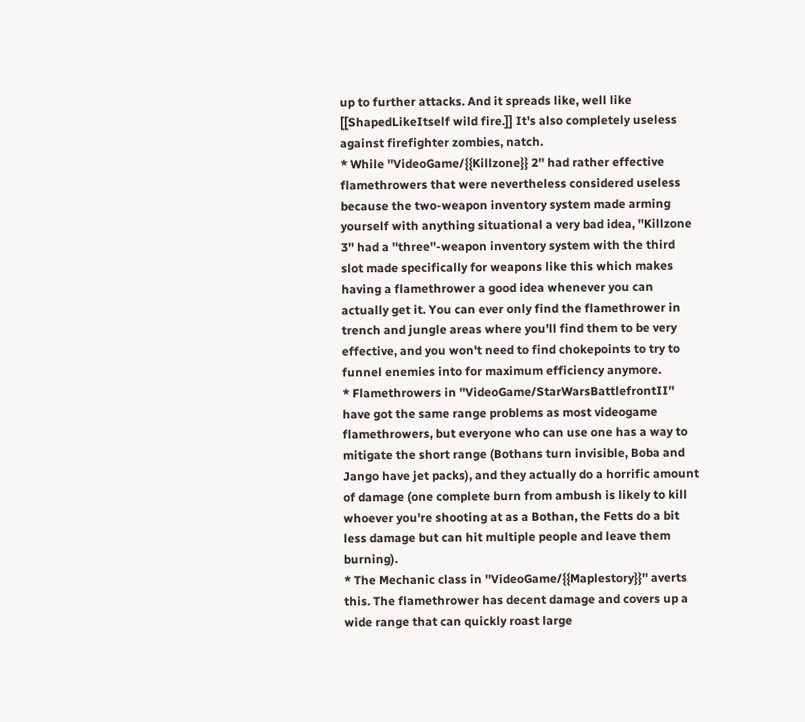up to further attacks. And it spreads like, well like [[ShapedLikeItself wild fire.]] It's also completely useless against firefighter zombies, natch.
* While ''VideoGame/{{Killzone}} 2'' had rather effective flamethrowers that were nevertheless considered useless because the two-weapon inventory system made arming yourself with anything situational a very bad idea, ''Killzone 3'' had a ''three''-weapon inventory system with the third slot made specifically for weapons like this which makes having a flamethrower a good idea whenever you can actually get it. You can ever only find the flamethrower in trench and jungle areas where you'll find them to be very effective, and you won't need to find chokepoints to try to funnel enemies into for maximum efficiency anymore.
* Flamethrowers in ''VideoGame/StarWarsBattlefrontII'' have got the same range problems as most videogame flamethrowers, but everyone who can use one has a way to mitigate the short range (Bothans turn invisible, Boba and Jango have jet packs), and they actually do a horrific amount of damage (one complete burn from ambush is likely to kill whoever you're shooting at as a Bothan, the Fetts do a bit less damage but can hit multiple people and leave them burning).
* The Mechanic class in ''VideoGame/{{Maplestory}}'' averts this. The flamethrower has decent damage and covers up a wide range that can quickly roast large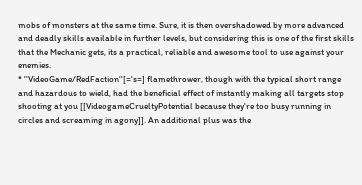mobs of monsters at the same time. Sure, it is then overshadowed by more advanced and deadly skills available in further levels, but considering this is one of the first skills that the Mechanic gets, its a practical, reliable and awesome tool to use against your enemies.
* ''VideoGame/RedFaction''[='s=] flamethrower, though with the typical short range and hazardous to wield, had the beneficial effect of instantly making all targets stop shooting at you [[VideogameCrueltyPotential because they're too busy running in circles and screaming in agony]]. An additional plus was the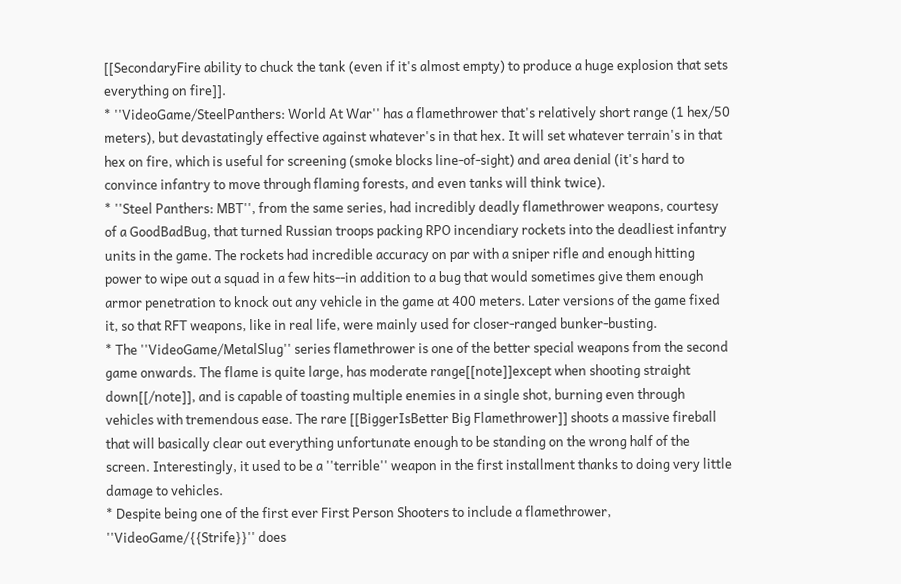[[SecondaryFire ability to chuck the tank (even if it's almost empty) to produce a huge explosion that sets everything on fire]].
* ''VideoGame/SteelPanthers: World At War'' has a flamethrower that's relatively short range (1 hex/50 meters), but devastatingly effective against whatever's in that hex. It will set whatever terrain's in that hex on fire, which is useful for screening (smoke blocks line-of-sight) and area denial (it's hard to convince infantry to move through flaming forests, and even tanks will think twice).
* ''Steel Panthers: MBT'', from the same series, had incredibly deadly flamethrower weapons, courtesy of a GoodBadBug, that turned Russian troops packing RPO incendiary rockets into the deadliest infantry units in the game. The rockets had incredible accuracy on par with a sniper rifle and enough hitting power to wipe out a squad in a few hits--in addition to a bug that would sometimes give them enough armor penetration to knock out any vehicle in the game at 400 meters. Later versions of the game fixed it, so that RFT weapons, like in real life, were mainly used for closer-ranged bunker-busting.
* The ''VideoGame/MetalSlug'' series flamethrower is one of the better special weapons from the second game onwards. The flame is quite large, has moderate range[[note]]except when shooting straight down[[/note]], and is capable of toasting multiple enemies in a single shot, burning even through vehicles with tremendous ease. The rare [[BiggerIsBetter Big Flamethrower]] shoots a massive fireball that will basically clear out everything unfortunate enough to be standing on the wrong half of the screen. Interestingly, it used to be a ''terrible'' weapon in the first installment thanks to doing very little damage to vehicles.
* Despite being one of the first ever First Person Shooters to include a flamethrower, ''VideoGame/{{Strife}}'' does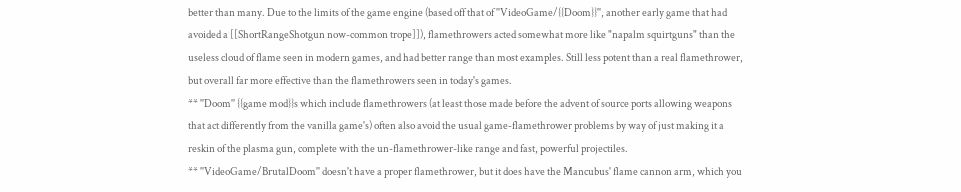better than many. Due to the limits of the game engine (based off that of ''VideoGame/{{Doom}}'', another early game that had avoided a [[ShortRangeShotgun now-common trope]]), flamethrowers acted somewhat more like "napalm squirtguns" than the useless cloud of flame seen in modern games, and had better range than most examples. Still less potent than a real flamethrower, but overall far more effective than the flamethrowers seen in today's games.
** ''Doom'' {{game mod}}s which include flamethrowers (at least those made before the advent of source ports allowing weapons that act differently from the vanilla game's) often also avoid the usual game-flamethrower problems by way of just making it a reskin of the plasma gun, complete with the un-flamethrower-like range and fast, powerful projectiles.
** ''VideoGame/BrutalDoom'' doesn't have a proper flamethrower, but it does have the Mancubus' flame cannon arm, which you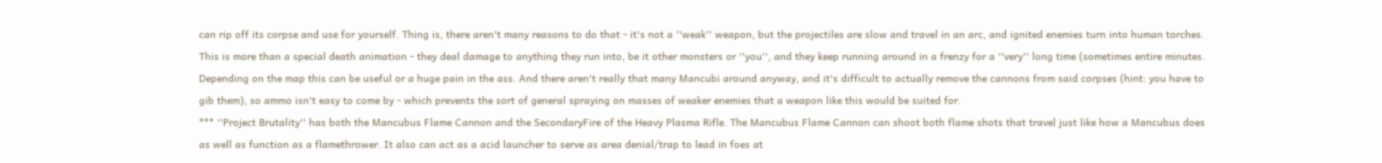can rip off its corpse and use for yourself. Thing is, there aren't many reasons to do that - it's not a ''weak'' weapon, but the projectiles are slow and travel in an arc, and ignited enemies turn into human torches. This is more than a special death animation - they deal damage to anything they run into, be it other monsters or ''you'', and they keep running around in a frenzy for a ''very'' long time (sometimes entire minutes. Depending on the map this can be useful or a huge pain in the ass. And there aren't really that many Mancubi around anyway, and it's difficult to actually remove the cannons from said corpses (hint: you have to gib them), so ammo isn't easy to come by - which prevents the sort of general spraying on masses of weaker enemies that a weapon like this would be suited for.
*** ''Project Brutality'' has both the Mancubus Flame Cannon and the SecondaryFire of the Heavy Plasma Rifle. The Mancubus Flame Cannon can shoot both flame shots that travel just like how a Mancubus does as well as function as a flamethrower. It also can act as a acid launcher to serve as area denial/trap to lead in foes at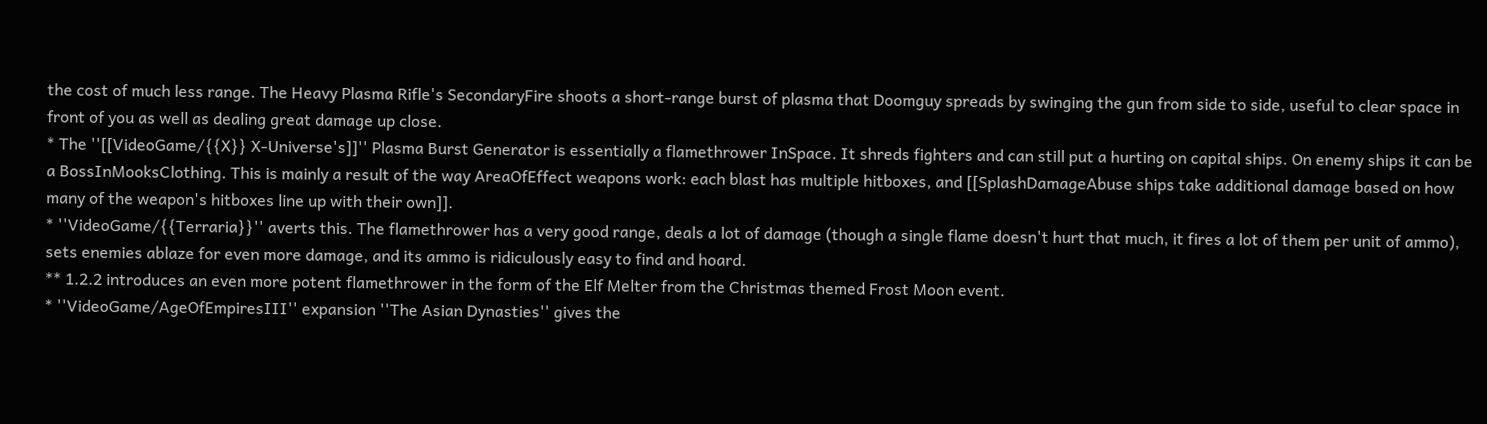the cost of much less range. The Heavy Plasma Rifle's SecondaryFire shoots a short-range burst of plasma that Doomguy spreads by swinging the gun from side to side, useful to clear space in front of you as well as dealing great damage up close.
* The ''[[VideoGame/{{X}} X-Universe's]]'' Plasma Burst Generator is essentially a flamethrower InSpace. It shreds fighters and can still put a hurting on capital ships. On enemy ships it can be a BossInMooksClothing. This is mainly a result of the way AreaOfEffect weapons work: each blast has multiple hitboxes, and [[SplashDamageAbuse ships take additional damage based on how many of the weapon's hitboxes line up with their own]].
* ''VideoGame/{{Terraria}}'' averts this. The flamethrower has a very good range, deals a lot of damage (though a single flame doesn't hurt that much, it fires a lot of them per unit of ammo), sets enemies ablaze for even more damage, and its ammo is ridiculously easy to find and hoard.
** 1.2.2 introduces an even more potent flamethrower in the form of the Elf Melter from the Christmas themed Frost Moon event.
* ''VideoGame/AgeOfEmpiresIII'' expansion ''The Asian Dynasties'' gives the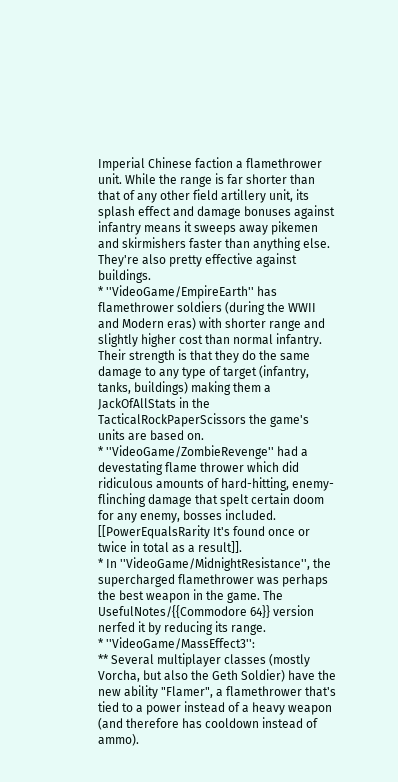Imperial Chinese faction a flamethrower unit. While the range is far shorter than that of any other field artillery unit, its splash effect and damage bonuses against infantry means it sweeps away pikemen and skirmishers faster than anything else. They're also pretty effective against buildings.
* ''VideoGame/EmpireEarth'' has flamethrower soldiers (during the WWII and Modern eras) with shorter range and slightly higher cost than normal infantry. Their strength is that they do the same damage to any type of target (infantry, tanks, buildings) making them a JackOfAllStats in the TacticalRockPaperScissors the game's units are based on.
* ''VideoGame/ZombieRevenge'' had a devestating flame thrower which did ridiculous amounts of hard-hitting, enemy-flinching damage that spelt certain doom for any enemy, bosses included. [[PowerEqualsRarity It's found once or twice in total as a result]].
* In ''VideoGame/MidnightResistance'', the supercharged flamethrower was perhaps the best weapon in the game. The UsefulNotes/{{Commodore 64}} version nerfed it by reducing its range.
* ''VideoGame/MassEffect3'':
** Several multiplayer classes (mostly Vorcha, but also the Geth Soldier) have the new ability "Flamer", a flamethrower that's tied to a power instead of a heavy weapon (and therefore has cooldown instead of ammo).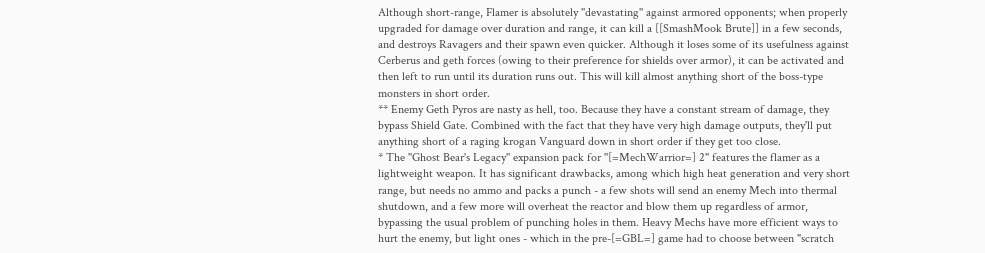Although short-range, Flamer is absolutely ''devastating'' against armored opponents; when properly upgraded for damage over duration and range, it can kill a [[SmashMook Brute]] in a few seconds, and destroys Ravagers and their spawn even quicker. Although it loses some of its usefulness against Cerberus and geth forces (owing to their preference for shields over armor), it can be activated and then left to run until its duration runs out. This will kill almost anything short of the boss-type monsters in short order.
** Enemy Geth Pyros are nasty as hell, too. Because they have a constant stream of damage, they bypass Shield Gate. Combined with the fact that they have very high damage outputs, they'll put anything short of a raging krogan Vanguard down in short order if they get too close.
* The ''Ghost Bear's Legacy'' expansion pack for ''[=MechWarrior=] 2'' features the flamer as a lightweight weapon. It has significant drawbacks, among which high heat generation and very short range, but needs no ammo and packs a punch - a few shots will send an enemy Mech into thermal shutdown, and a few more will overheat the reactor and blow them up regardless of armor, bypassing the usual problem of punching holes in them. Heavy Mechs have more efficient ways to hurt the enemy, but light ones - which in the pre-[=GBL=] game had to choose between "scratch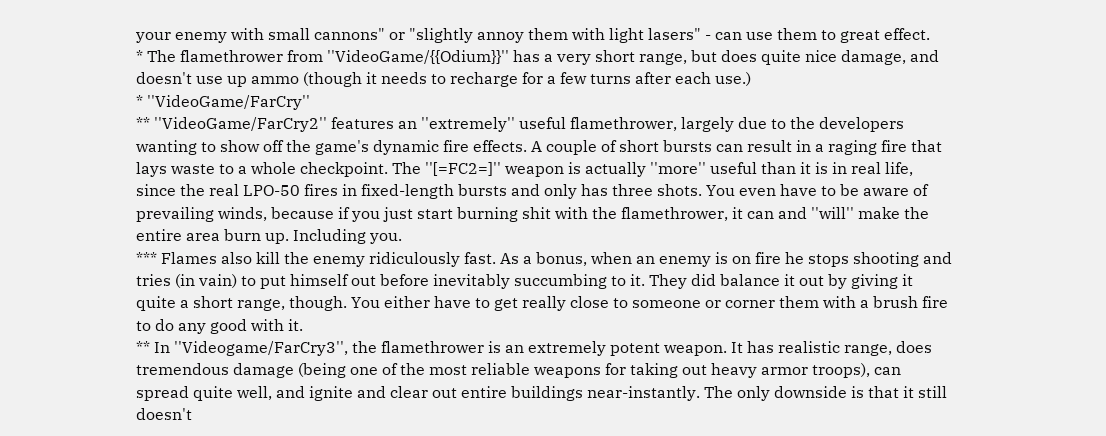your enemy with small cannons" or "slightly annoy them with light lasers" - can use them to great effect.
* The flamethrower from ''VideoGame/{{Odium}}'' has a very short range, but does quite nice damage, and doesn't use up ammo (though it needs to recharge for a few turns after each use.)
* ''VideoGame/FarCry''
** ''VideoGame/FarCry2'' features an ''extremely'' useful flamethrower, largely due to the developers wanting to show off the game's dynamic fire effects. A couple of short bursts can result in a raging fire that lays waste to a whole checkpoint. The ''[=FC2=]'' weapon is actually ''more'' useful than it is in real life, since the real LPO-50 fires in fixed-length bursts and only has three shots. You even have to be aware of prevailing winds, because if you just start burning shit with the flamethrower, it can and ''will'' make the entire area burn up. Including you.
*** Flames also kill the enemy ridiculously fast. As a bonus, when an enemy is on fire he stops shooting and tries (in vain) to put himself out before inevitably succumbing to it. They did balance it out by giving it quite a short range, though. You either have to get really close to someone or corner them with a brush fire to do any good with it.
** In ''Videogame/FarCry3'', the flamethrower is an extremely potent weapon. It has realistic range, does tremendous damage (being one of the most reliable weapons for taking out heavy armor troops), can spread quite well, and ignite and clear out entire buildings near-instantly. The only downside is that it still doesn't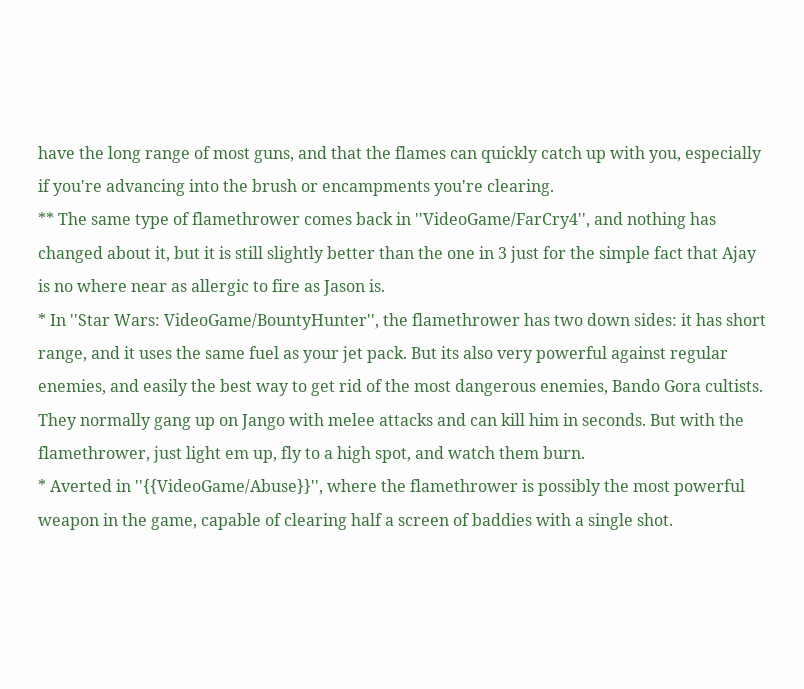have the long range of most guns, and that the flames can quickly catch up with you, especially if you're advancing into the brush or encampments you're clearing.
** The same type of flamethrower comes back in ''VideoGame/FarCry4'', and nothing has changed about it, but it is still slightly better than the one in 3 just for the simple fact that Ajay is no where near as allergic to fire as Jason is.
* In ''Star Wars: VideoGame/BountyHunter'', the flamethrower has two down sides: it has short range, and it uses the same fuel as your jet pack. But its also very powerful against regular enemies, and easily the best way to get rid of the most dangerous enemies, Bando Gora cultists. They normally gang up on Jango with melee attacks and can kill him in seconds. But with the flamethrower, just light em up, fly to a high spot, and watch them burn.
* Averted in ''{{VideoGame/Abuse}}'', where the flamethrower is possibly the most powerful weapon in the game, capable of clearing half a screen of baddies with a single shot.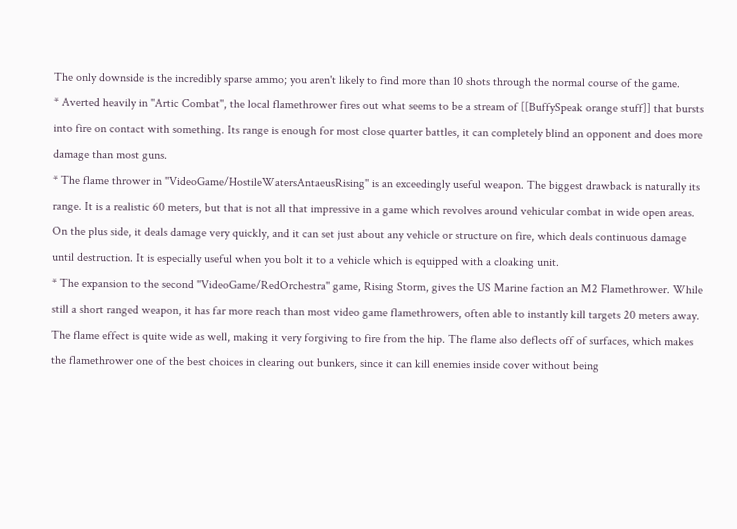The only downside is the incredibly sparse ammo; you aren't likely to find more than 10 shots through the normal course of the game.
* Averted heavily in ''Artic Combat'', the local flamethrower fires out what seems to be a stream of [[BuffySpeak orange stuff]] that bursts into fire on contact with something. Its range is enough for most close quarter battles, it can completely blind an opponent and does more damage than most guns.
* The flame thrower in ''VideoGame/HostileWatersAntaeusRising'' is an exceedingly useful weapon. The biggest drawback is naturally its range. It is a realistic 60 meters, but that is not all that impressive in a game which revolves around vehicular combat in wide open areas. On the plus side, it deals damage very quickly, and it can set just about any vehicle or structure on fire, which deals continuous damage until destruction. It is especially useful when you bolt it to a vehicle which is equipped with a cloaking unit.
* The expansion to the second ''VideoGame/RedOrchestra'' game, Rising Storm, gives the US Marine faction an M2 Flamethrower. While still a short ranged weapon, it has far more reach than most video game flamethrowers, often able to instantly kill targets 20 meters away. The flame effect is quite wide as well, making it very forgiving to fire from the hip. The flame also deflects off of surfaces, which makes the flamethrower one of the best choices in clearing out bunkers, since it can kill enemies inside cover without being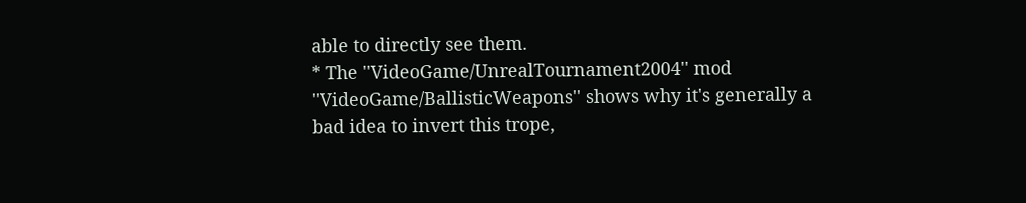able to directly see them.
* The ''VideoGame/UnrealTournament2004'' mod ''VideoGame/BallisticWeapons'' shows why it's generally a bad idea to invert this trope,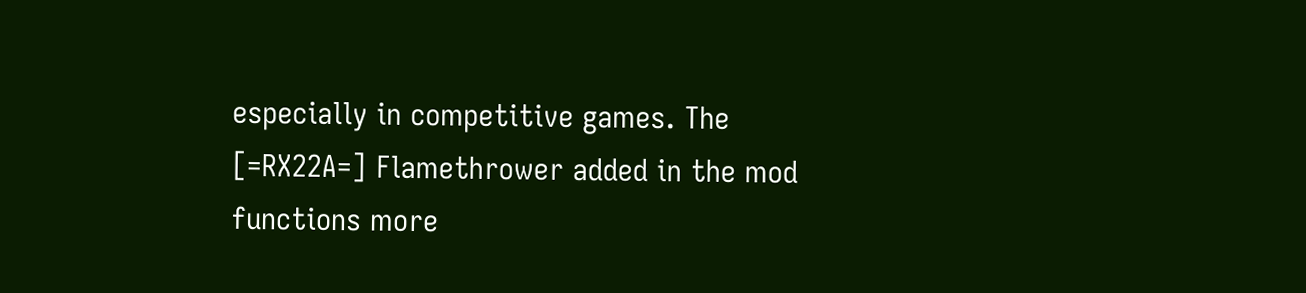especially in competitive games. The [=RX22A=] Flamethrower added in the mod functions more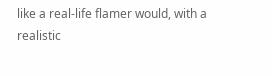like a real-life flamer would, with a realistic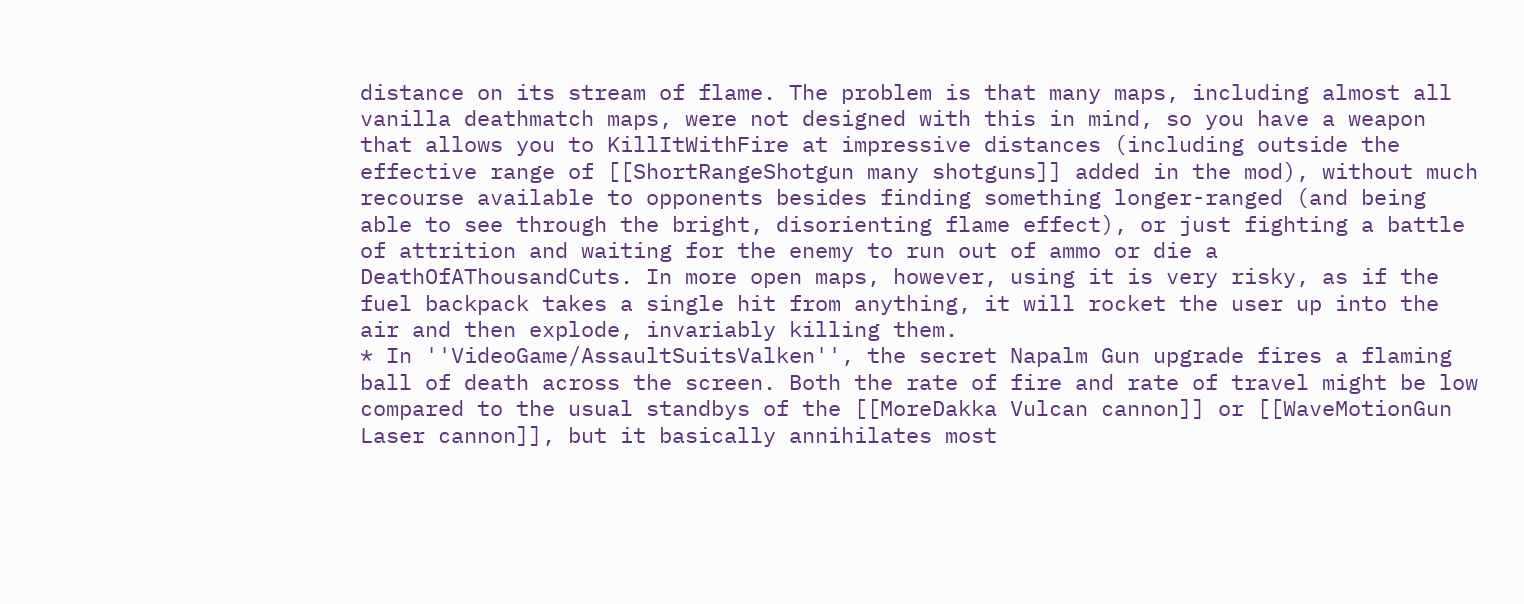distance on its stream of flame. The problem is that many maps, including almost all vanilla deathmatch maps, were not designed with this in mind, so you have a weapon that allows you to KillItWithFire at impressive distances (including outside the effective range of [[ShortRangeShotgun many shotguns]] added in the mod), without much recourse available to opponents besides finding something longer-ranged (and being able to see through the bright, disorienting flame effect), or just fighting a battle of attrition and waiting for the enemy to run out of ammo or die a DeathOfAThousandCuts. In more open maps, however, using it is very risky, as if the fuel backpack takes a single hit from anything, it will rocket the user up into the air and then explode, invariably killing them.
* In ''VideoGame/AssaultSuitsValken'', the secret Napalm Gun upgrade fires a flaming ball of death across the screen. Both the rate of fire and rate of travel might be low compared to the usual standbys of the [[MoreDakka Vulcan cannon]] or [[WaveMotionGun Laser cannon]], but it basically annihilates most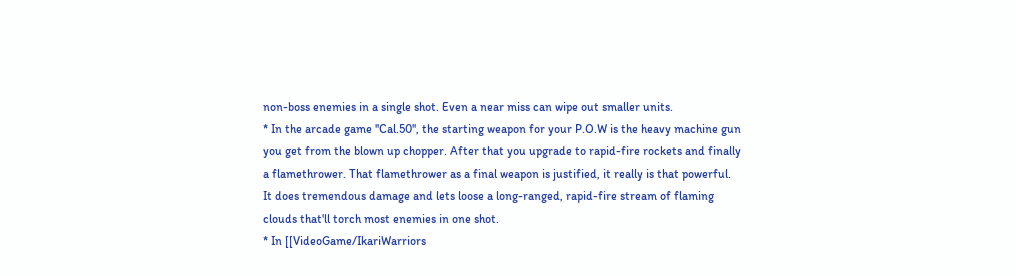non-boss enemies in a single shot. Even a near miss can wipe out smaller units.
* In the arcade game ''Cal.50'', the starting weapon for your P.O.W is the heavy machine gun you get from the blown up chopper. After that you upgrade to rapid-fire rockets and finally a flamethrower. That flamethrower as a final weapon is justified, it really is that powerful. It does tremendous damage and lets loose a long-ranged, rapid-fire stream of flaming clouds that'll torch most enemies in one shot.
* In [[VideoGame/IkariWarriors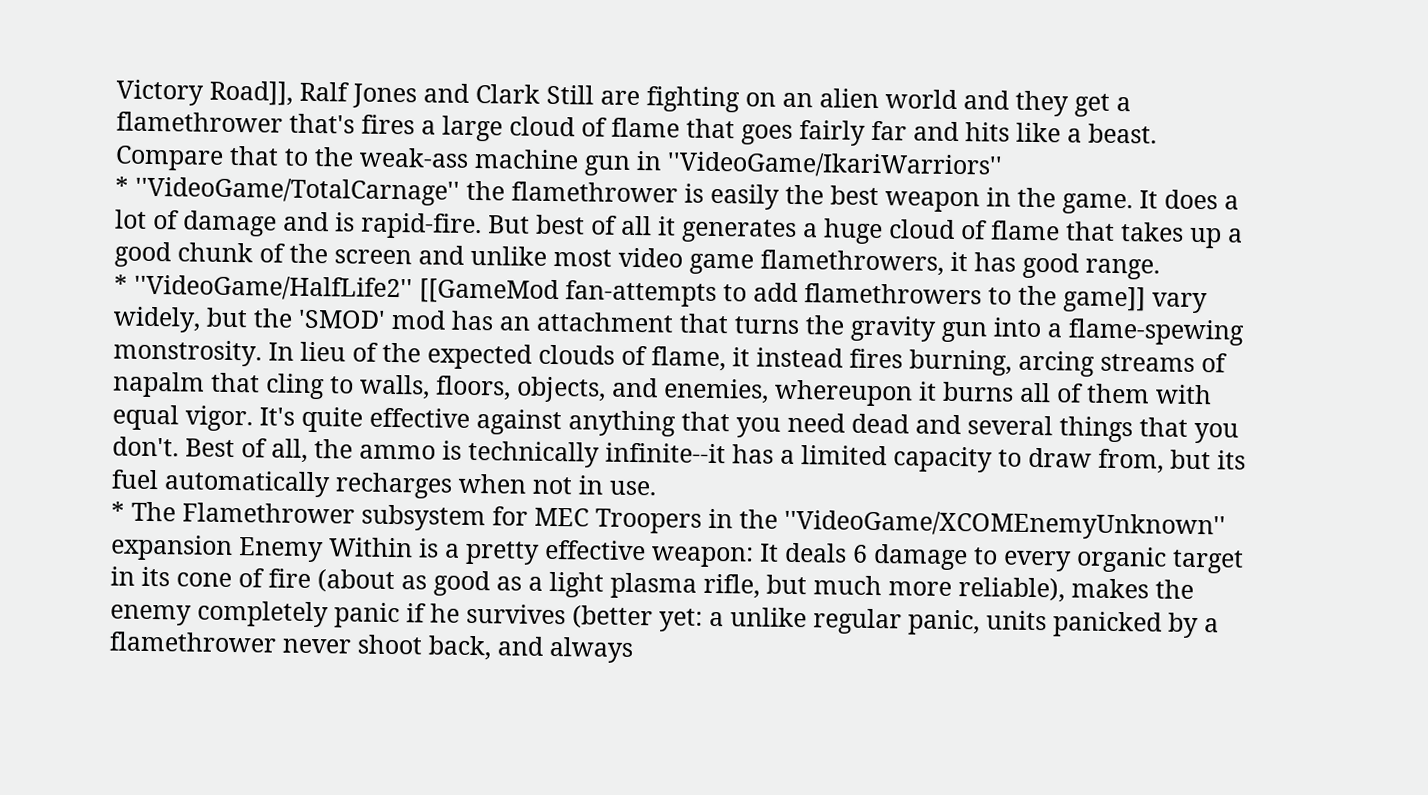Victory Road]], Ralf Jones and Clark Still are fighting on an alien world and they get a flamethrower that's fires a large cloud of flame that goes fairly far and hits like a beast. Compare that to the weak-ass machine gun in ''VideoGame/IkariWarriors''
* ''VideoGame/TotalCarnage'' the flamethrower is easily the best weapon in the game. It does a lot of damage and is rapid-fire. But best of all it generates a huge cloud of flame that takes up a good chunk of the screen and unlike most video game flamethrowers, it has good range.
* ''VideoGame/HalfLife2'' [[GameMod fan-attempts to add flamethrowers to the game]] vary widely, but the 'SMOD' mod has an attachment that turns the gravity gun into a flame-spewing monstrosity. In lieu of the expected clouds of flame, it instead fires burning, arcing streams of napalm that cling to walls, floors, objects, and enemies, whereupon it burns all of them with equal vigor. It's quite effective against anything that you need dead and several things that you don't. Best of all, the ammo is technically infinite--it has a limited capacity to draw from, but its fuel automatically recharges when not in use.
* The Flamethrower subsystem for MEC Troopers in the ''VideoGame/XCOMEnemyUnknown'' expansion Enemy Within is a pretty effective weapon: It deals 6 damage to every organic target in its cone of fire (about as good as a light plasma rifle, but much more reliable), makes the enemy completely panic if he survives (better yet: a unlike regular panic, units panicked by a flamethrower never shoot back, and always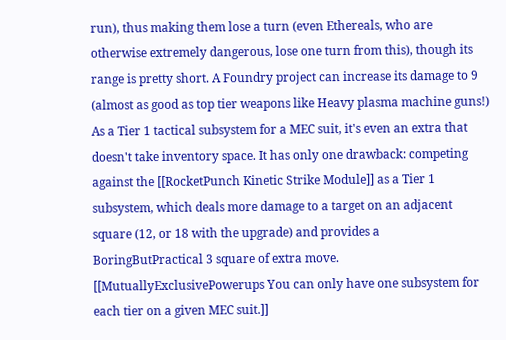run), thus making them lose a turn (even Ethereals, who are otherwise extremely dangerous, lose one turn from this), though its range is pretty short. A Foundry project can increase its damage to 9 (almost as good as top tier weapons like Heavy plasma machine guns!) As a Tier 1 tactical subsystem for a MEC suit, it's even an extra that doesn't take inventory space. It has only one drawback: competing against the [[RocketPunch Kinetic Strike Module]] as a Tier 1 subsystem, which deals more damage to a target on an adjacent square (12, or 18 with the upgrade) and provides a BoringButPractical 3 square of extra move. [[MutuallyExclusivePowerups You can only have one subsystem for each tier on a given MEC suit.]]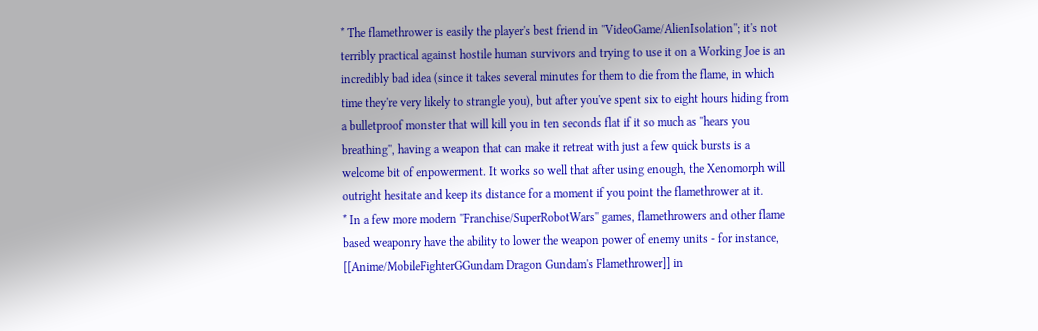* The flamethrower is easily the player's best friend in ''VideoGame/AlienIsolation''; it's not terribly practical against hostile human survivors and trying to use it on a Working Joe is an incredibly bad idea (since it takes several minutes for them to die from the flame, in which time they're very likely to strangle you), but after you've spent six to eight hours hiding from a bulletproof monster that will kill you in ten seconds flat if it so much as ''hears you breathing'', having a weapon that can make it retreat with just a few quick bursts is a welcome bit of enpowerment. It works so well that after using enough, the Xenomorph will outright hesitate and keep its distance for a moment if you point the flamethrower at it.
* In a few more modern ''Franchise/SuperRobotWars'' games, flamethrowers and other flame based weaponry have the ability to lower the weapon power of enemy units - for instance, [[Anime/MobileFighterGGundam Dragon Gundam's Flamethrower]] in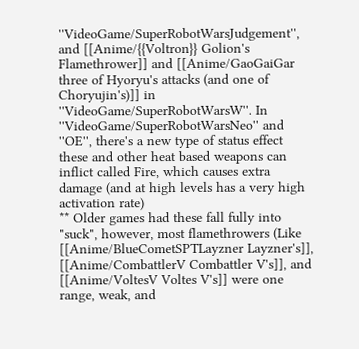''VideoGame/SuperRobotWarsJudgement'', and [[Anime/{{Voltron}} Golion's Flamethrower]] and [[Anime/GaoGaiGar three of Hyoryu's attacks (and one of Choryujin's)]] in ''VideoGame/SuperRobotWarsW''. In ''VideoGame/SuperRobotWarsNeo'' and ''OE'', there's a new type of status effect these and other heat based weapons can inflict called Fire, which causes extra damage (and at high levels has a very high activation rate)
** Older games had these fall fully into "suck", however, most flamethrowers (Like [[Anime/BlueCometSPTLayzner Layzner's]], [[Anime/CombattlerV Combattler V's]], and [[Anime/VoltesV Voltes V's]] were one range, weak, and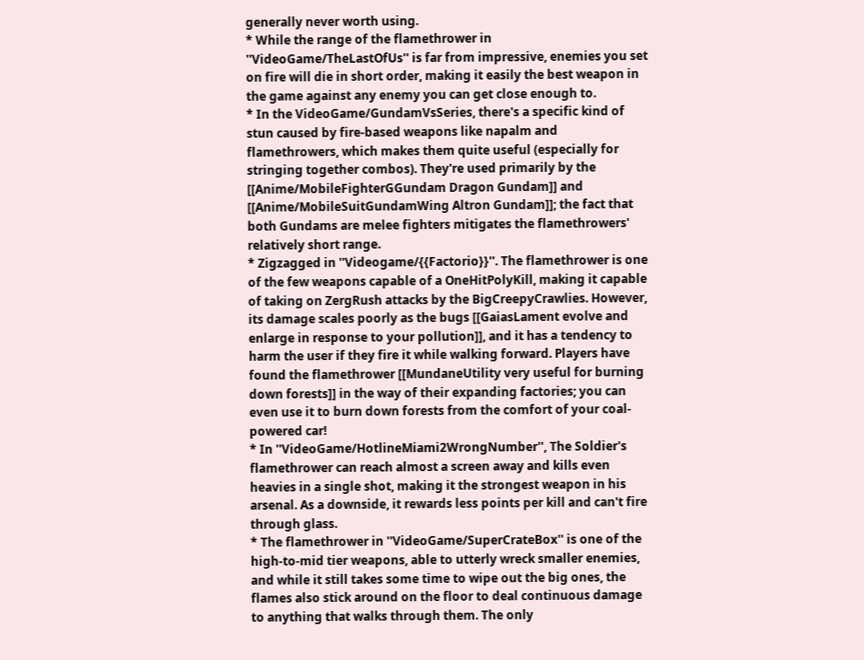generally never worth using.
* While the range of the flamethrower in ''VideoGame/TheLastOfUs'' is far from impressive, enemies you set on fire will die in short order, making it easily the best weapon in the game against any enemy you can get close enough to.
* In the VideoGame/GundamVsSeries, there's a specific kind of stun caused by fire-based weapons like napalm and flamethrowers, which makes them quite useful (especially for stringing together combos). They're used primarily by the [[Anime/MobileFighterGGundam Dragon Gundam]] and [[Anime/MobileSuitGundamWing Altron Gundam]]; the fact that both Gundams are melee fighters mitigates the flamethrowers' relatively short range.
* Zigzagged in ''Videogame/{{Factorio}}''. The flamethrower is one of the few weapons capable of a OneHitPolyKill, making it capable of taking on ZergRush attacks by the BigCreepyCrawlies. However, its damage scales poorly as the bugs [[GaiasLament evolve and enlarge in response to your pollution]], and it has a tendency to harm the user if they fire it while walking forward. Players have found the flamethrower [[MundaneUtility very useful for burning down forests]] in the way of their expanding factories; you can even use it to burn down forests from the comfort of your coal-powered car!
* In ''VideoGame/HotlineMiami2WrongNumber'', The Soldier's flamethrower can reach almost a screen away and kills even heavies in a single shot, making it the strongest weapon in his arsenal. As a downside, it rewards less points per kill and can't fire through glass.
* The flamethrower in ''VideoGame/SuperCrateBox'' is one of the high-to-mid tier weapons, able to utterly wreck smaller enemies, and while it still takes some time to wipe out the big ones, the flames also stick around on the floor to deal continuous damage to anything that walks through them. The only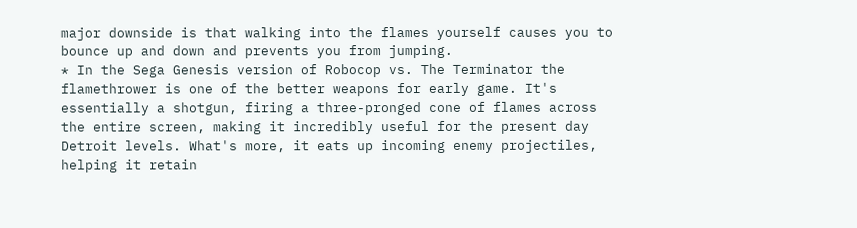major downside is that walking into the flames yourself causes you to bounce up and down and prevents you from jumping.
* In the Sega Genesis version of Robocop vs. The Terminator the flamethrower is one of the better weapons for early game. It's essentially a shotgun, firing a three-pronged cone of flames across the entire screen, making it incredibly useful for the present day Detroit levels. What's more, it eats up incoming enemy projectiles, helping it retain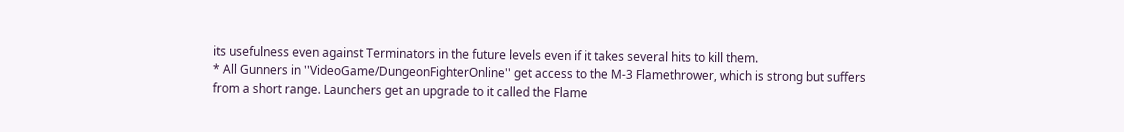its usefulness even against Terminators in the future levels even if it takes several hits to kill them.
* All Gunners in ''VideoGame/DungeonFighterOnline'' get access to the M-3 Flamethrower, which is strong but suffers from a short range. Launchers get an upgrade to it called the Flame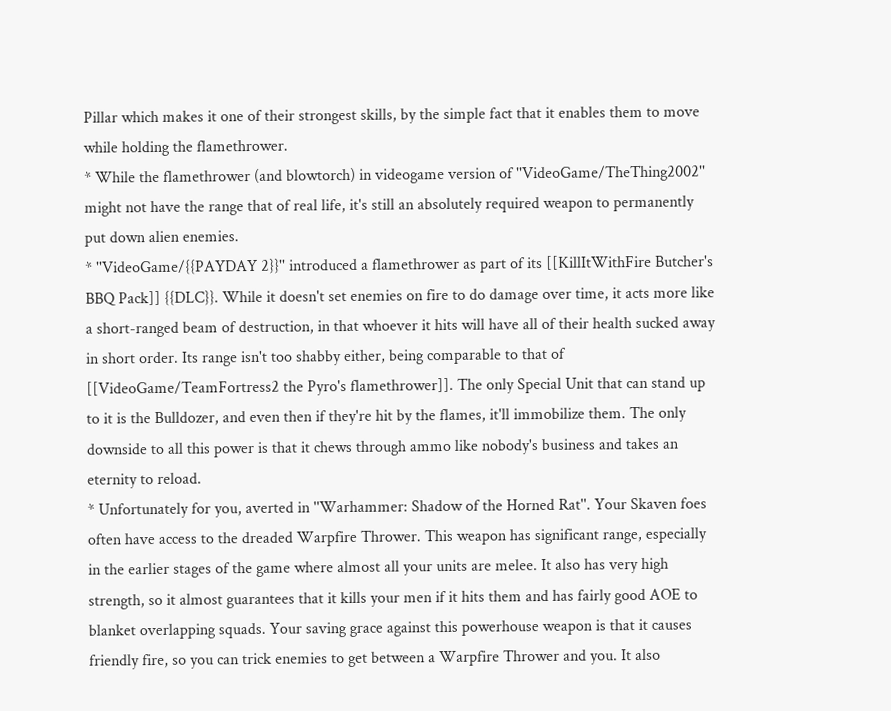Pillar which makes it one of their strongest skills, by the simple fact that it enables them to move while holding the flamethrower.
* While the flamethrower (and blowtorch) in videogame version of ''VideoGame/TheThing2002'' might not have the range that of real life, it's still an absolutely required weapon to permanently put down alien enemies.
* ''VideoGame/{{PAYDAY 2}}'' introduced a flamethrower as part of its [[KillItWithFire Butcher's BBQ Pack]] {{DLC}}. While it doesn't set enemies on fire to do damage over time, it acts more like a short-ranged beam of destruction, in that whoever it hits will have all of their health sucked away in short order. Its range isn't too shabby either, being comparable to that of [[VideoGame/TeamFortress2 the Pyro's flamethrower]]. The only Special Unit that can stand up to it is the Bulldozer, and even then if they're hit by the flames, it'll immobilize them. The only downside to all this power is that it chews through ammo like nobody's business and takes an eternity to reload.
* Unfortunately for you, averted in ''Warhammer: Shadow of the Horned Rat''. Your Skaven foes often have access to the dreaded Warpfire Thrower. This weapon has significant range, especially in the earlier stages of the game where almost all your units are melee. It also has very high strength, so it almost guarantees that it kills your men if it hits them and has fairly good AOE to blanket overlapping squads. Your saving grace against this powerhouse weapon is that it causes friendly fire, so you can trick enemies to get between a Warpfire Thrower and you. It also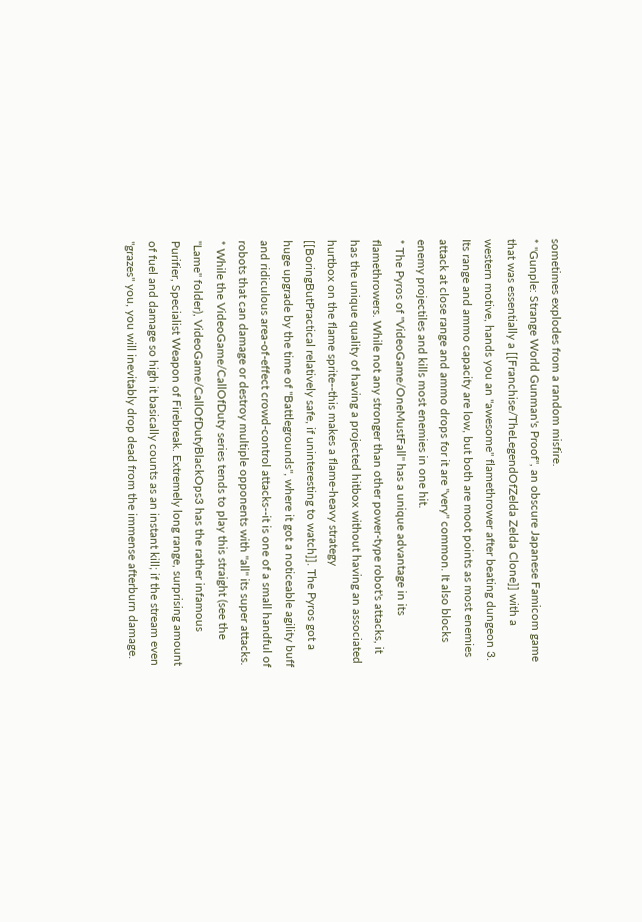sometimes explodes from a random misfire.
* ''Gunple: Strange World Gunman's Proof'', an obscure Japanese Famicom game that was essentially a [[Franchise/TheLegendOfZelda Zelda Clone]] with a western motive, hands you an ''awesome'' flamethrower after beating dungeon 3. Its range and ammo capacity are low, but both are moot points as most enemies attack at close range and ammo drops for it are ''very'' common. It also blocks enemy projectiles and kills most enemies in one hit.
* The Pyros of ''VideoGame/OneMustFall'' has a unique advantage in its flamethrowers. While not any stronger than other power-type robot's attacks, it has the unique quality of having a projected hitbox without having an associated hurtbox on the flame sprite--this makes a flame-heavy strategy [[BoringButPractical relatively safe, if uninteresting to watch]]. The Pyros got a huge upgrade by the time of ''Battlegrounds'', where it got a noticeable agility buff and ridiculous area-of-effect crowd-control attacks--it is one of a small handful of robots that can damage or destroy multiple opponents with ''all'' its super attacks.
* While the VideoGame/CallOfDuty series tends to play this straight (see the ''Lame'' folder), VideoGame/CallOfDutyBlackOps3 has the rather infamous Purifier, Specialist Weapon of Firebreak. Extremely long range, surprising amount of fuel and damage so high it basically counts as an instant kill; if the stream even ''grazes'' you, you will inevitably drop dead from the immense afterburn damage.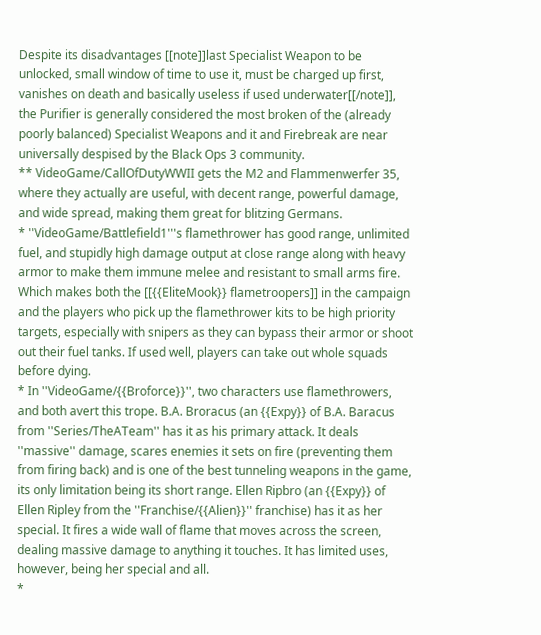Despite its disadvantages [[note]]last Specialist Weapon to be unlocked, small window of time to use it, must be charged up first, vanishes on death and basically useless if used underwater[[/note]], the Purifier is generally considered the most broken of the (already poorly balanced) Specialist Weapons and it and Firebreak are near universally despised by the Black Ops 3 community.
** VideoGame/CallOfDutyWWII gets the M2 and Flammenwerfer 35, where they actually are useful, with decent range, powerful damage, and wide spread, making them great for blitzing Germans.
* ''VideoGame/Battlefield1'''s flamethrower has good range, unlimited fuel, and stupidly high damage output at close range along with heavy armor to make them immune melee and resistant to small arms fire. Which makes both the [[{{EliteMook}} flametroopers]] in the campaign and the players who pick up the flamethrower kits to be high priority targets, especially with snipers as they can bypass their armor or shoot out their fuel tanks. If used well, players can take out whole squads before dying.
* In ''VideoGame/{{Broforce}}'', two characters use flamethrowers, and both avert this trope. B.A. Broracus (an {{Expy}} of B.A. Baracus from ''Series/TheATeam'' has it as his primary attack. It deals ''massive'' damage, scares enemies it sets on fire (preventing them from firing back) and is one of the best tunneling weapons in the game, its only limitation being its short range. Ellen Ripbro (an {{Expy}} of Ellen Ripley from the ''Franchise/{{Alien}}'' franchise) has it as her special. It fires a wide wall of flame that moves across the screen, dealing massive damage to anything it touches. It has limited uses, however, being her special and all.
*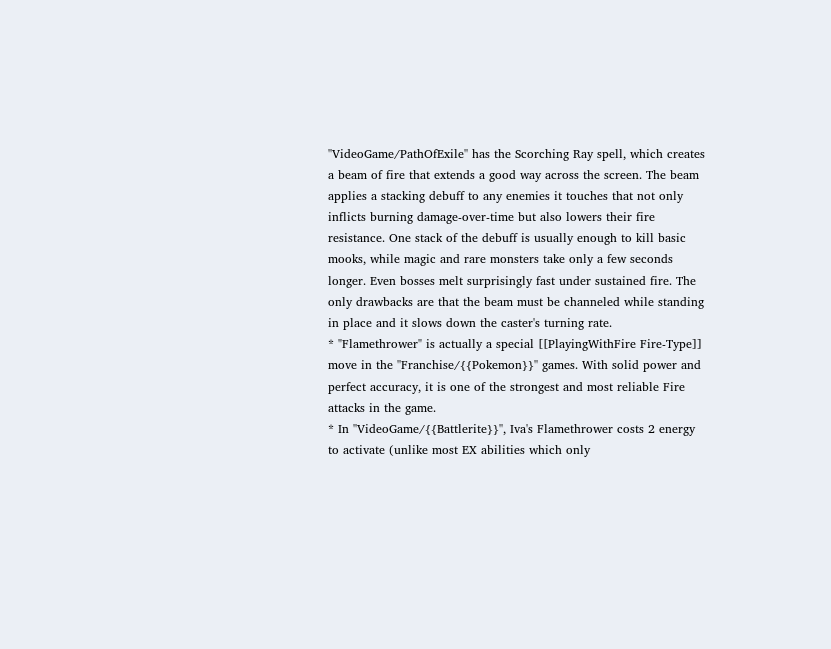''VideoGame/PathOfExile'' has the Scorching Ray spell, which creates a beam of fire that extends a good way across the screen. The beam applies a stacking debuff to any enemies it touches that not only inflicts burning damage-over-time but also lowers their fire resistance. One stack of the debuff is usually enough to kill basic mooks, while magic and rare monsters take only a few seconds longer. Even bosses melt surprisingly fast under sustained fire. The only drawbacks are that the beam must be channeled while standing in place and it slows down the caster's turning rate.
* "Flamethrower" is actually a special [[PlayingWithFire Fire-Type]] move in the ''Franchise/{{Pokemon}}'' games. With solid power and perfect accuracy, it is one of the strongest and most reliable Fire attacks in the game.
* In ''VideoGame/{{Battlerite}}'', Iva's Flamethrower costs 2 energy to activate (unlike most EX abilities which only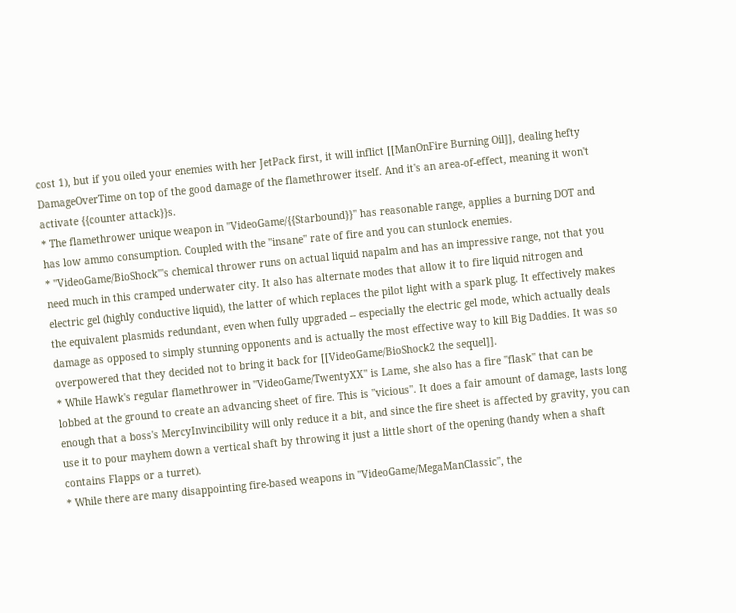cost 1), but if you oiled your enemies with her JetPack first, it will inflict [[ManOnFire Burning Oil]], dealing hefty DamageOverTime on top of the good damage of the flamethrower itself. And it's an area-of-effect, meaning it won't activate {{counter attack}}s.
* The flamethrower unique weapon in ''VideoGame/{{Starbound}}'' has reasonable range, applies a burning DOT and has low ammo consumption. Coupled with the ''insane'' rate of fire and you can stunlock enemies.
* ''VideoGame/BioShock'''s chemical thrower runs on actual liquid napalm and has an impressive range, not that you need much in this cramped underwater city. It also has alternate modes that allow it to fire liquid nitrogen and electric gel (highly conductive liquid), the latter of which replaces the pilot light with a spark plug. It effectively makes the equivalent plasmids redundant, even when fully upgraded -- especially the electric gel mode, which actually deals damage as opposed to simply stunning opponents and is actually the most effective way to kill Big Daddies. It was so overpowered that they decided not to bring it back for [[VideoGame/BioShock2 the sequel]].
* While Hawk's regular flamethrower in ''VideoGame/TwentyXX'' is Lame, she also has a fire ''flask'' that can be lobbed at the ground to create an advancing sheet of fire. This is ''vicious''. It does a fair amount of damage, lasts long enough that a boss's MercyInvincibility will only reduce it a bit, and since the fire sheet is affected by gravity, you can use it to pour mayhem down a vertical shaft by throwing it just a little short of the opening (handy when a shaft contains Flapps or a turret).
* While there are many disappointing fire-based weapons in ''VideoGame/MegaManClassic'', the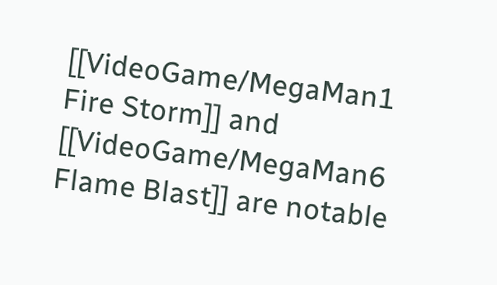[[VideoGame/MegaMan1 Fire Storm]] and [[VideoGame/MegaMan6 Flame Blast]] are notable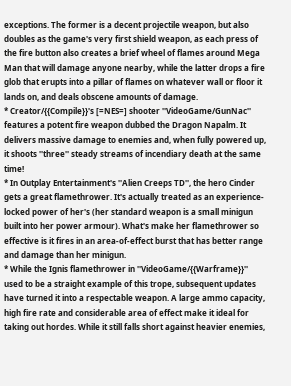exceptions. The former is a decent projectile weapon, but also doubles as the game's very first shield weapon, as each press of the fire button also creates a brief wheel of flames around Mega Man that will damage anyone nearby, while the latter drops a fire glob that erupts into a pillar of flames on whatever wall or floor it lands on, and deals obscene amounts of damage.
* Creator/{{Compile}}'s [=NES=] shooter ''VideoGame/GunNac'' features a potent fire weapon dubbed the Dragon Napalm. It delivers massive damage to enemies and, when fully powered up, it shoots ''three'' steady streams of incendiary death at the same time!
* In Outplay Entertainment's ''Alien Creeps TD'', the hero Cinder gets a great flamethrower. It's actually treated as an experience-locked power of her's (her standard weapon is a small minigun built into her power armour). What's make her flamethrower so effective is it fires in an area-of-effect burst that has better range and damage than her minigun.
* While the Ignis flamethrower in ''VideoGame/{{Warframe}}'' used to be a straight example of this trope, subsequent updates have turned it into a respectable weapon. A large ammo capacity, high fire rate and considerable area of effect make it ideal for taking out hordes. While it still falls short against heavier enemies,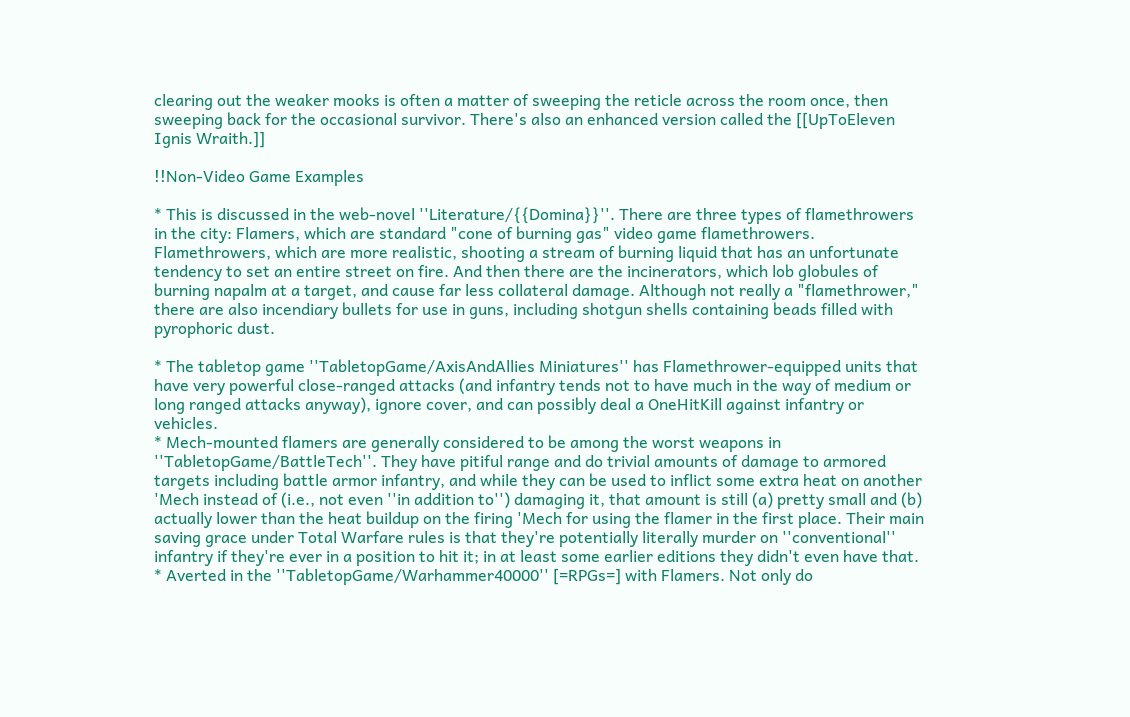clearing out the weaker mooks is often a matter of sweeping the reticle across the room once, then sweeping back for the occasional survivor. There's also an enhanced version called the [[UpToEleven Ignis Wraith.]]

!!Non-Video Game Examples

* This is discussed in the web-novel ''Literature/{{Domina}}''. There are three types of flamethrowers in the city: Flamers, which are standard "cone of burning gas" video game flamethrowers. Flamethrowers, which are more realistic, shooting a stream of burning liquid that has an unfortunate tendency to set an entire street on fire. And then there are the incinerators, which lob globules of burning napalm at a target, and cause far less collateral damage. Although not really a "flamethrower," there are also incendiary bullets for use in guns, including shotgun shells containing beads filled with pyrophoric dust.

* The tabletop game ''TabletopGame/AxisAndAllies Miniatures'' has Flamethrower-equipped units that have very powerful close-ranged attacks (and infantry tends not to have much in the way of medium or long ranged attacks anyway), ignore cover, and can possibly deal a OneHitKill against infantry or vehicles.
* Mech-mounted flamers are generally considered to be among the worst weapons in ''TabletopGame/BattleTech''. They have pitiful range and do trivial amounts of damage to armored targets including battle armor infantry, and while they can be used to inflict some extra heat on another 'Mech instead of (i.e., not even ''in addition to'') damaging it, that amount is still (a) pretty small and (b) actually lower than the heat buildup on the firing 'Mech for using the flamer in the first place. Their main saving grace under Total Warfare rules is that they're potentially literally murder on ''conventional'' infantry if they're ever in a position to hit it; in at least some earlier editions they didn't even have that.
* Averted in the ''TabletopGame/Warhammer40000'' [=RPGs=] with Flamers. Not only do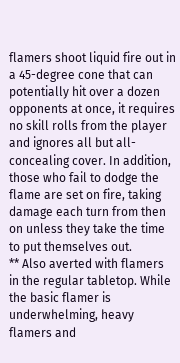flamers shoot liquid fire out in a 45-degree cone that can potentially hit over a dozen opponents at once, it requires no skill rolls from the player and ignores all but all-concealing cover. In addition, those who fail to dodge the flame are set on fire, taking damage each turn from then on unless they take the time to put themselves out.
** Also averted with flamers in the regular tabletop. While the basic flamer is underwhelming, heavy flamers and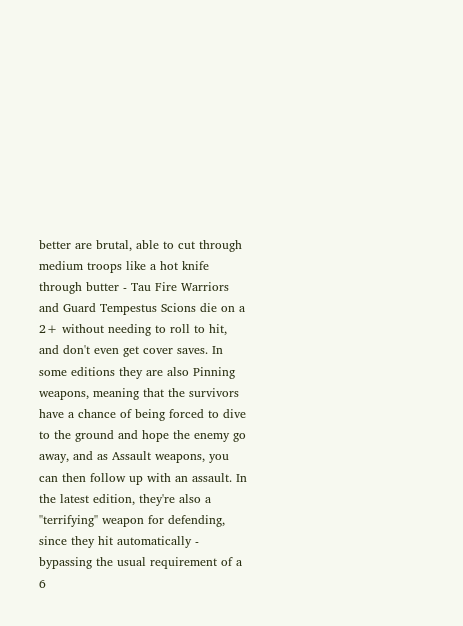better are brutal, able to cut through medium troops like a hot knife through butter - Tau Fire Warriors and Guard Tempestus Scions die on a 2+ without needing to roll to hit, and don't even get cover saves. In some editions they are also Pinning weapons, meaning that the survivors have a chance of being forced to dive to the ground and hope the enemy go away, and as Assault weapons, you can then follow up with an assault. In the latest edition, they're also a ''terrifying'' weapon for defending, since they hit automatically - bypassing the usual requirement of a 6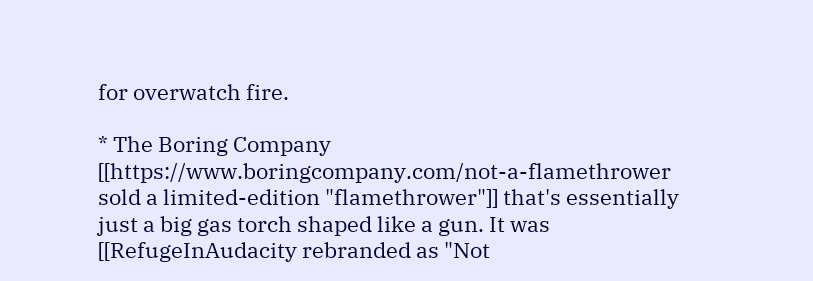for overwatch fire.

* The Boring Company [[https://www.boringcompany.com/not-a-flamethrower sold a limited-edition "flamethrower"]] that's essentially just a big gas torch shaped like a gun. It was [[RefugeInAudacity rebranded as "Not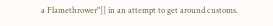a Flamethrower"]] in an attempt to get around customs.